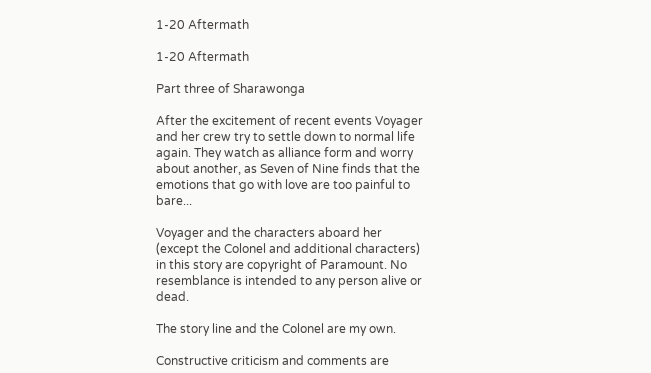1-20 Aftermath

1-20 Aftermath

Part three of Sharawonga

After the excitement of recent events Voyager and her crew try to settle down to normal life again. They watch as alliance form and worry about another, as Seven of Nine finds that the emotions that go with love are too painful to bare...

Voyager and the characters aboard her (except the Colonel and additional characters) in this story are copyright of Paramount. No resemblance is intended to any person alive or dead.

The story line and the Colonel are my own.

Constructive criticism and comments are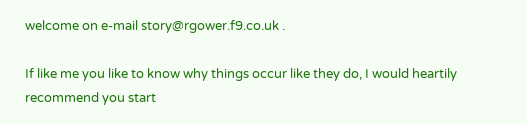welcome on e-mail story@rgower.f9.co.uk .

If like me you like to know why things occur like they do, I would heartily recommend you start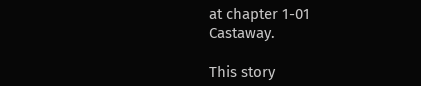at chapter 1-01 Castaway.

This story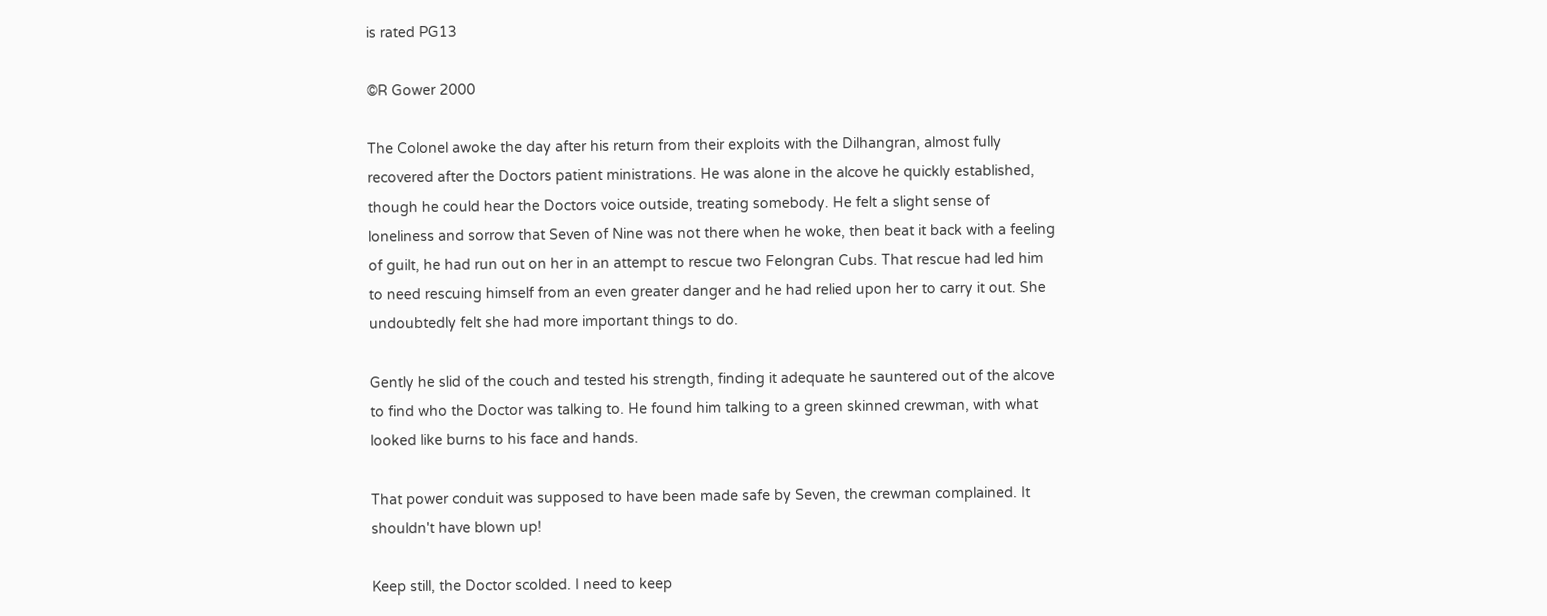is rated PG13

©R Gower 2000

The Colonel awoke the day after his return from their exploits with the Dilhangran, almost fully recovered after the Doctors patient ministrations. He was alone in the alcove he quickly established, though he could hear the Doctors voice outside, treating somebody. He felt a slight sense of loneliness and sorrow that Seven of Nine was not there when he woke, then beat it back with a feeling of guilt, he had run out on her in an attempt to rescue two Felongran Cubs. That rescue had led him to need rescuing himself from an even greater danger and he had relied upon her to carry it out. She undoubtedly felt she had more important things to do.

Gently he slid of the couch and tested his strength, finding it adequate he sauntered out of the alcove to find who the Doctor was talking to. He found him talking to a green skinned crewman, with what looked like burns to his face and hands.

That power conduit was supposed to have been made safe by Seven, the crewman complained. It shouldn't have blown up!

Keep still, the Doctor scolded. I need to keep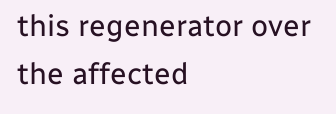this regenerator over the affected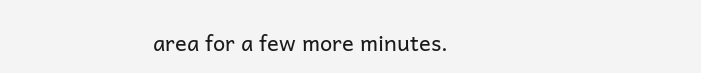area for a few more minutes.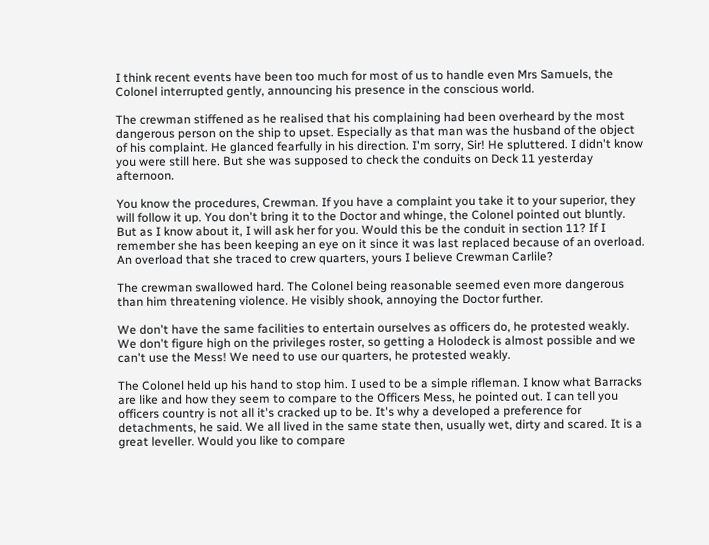I think recent events have been too much for most of us to handle even Mrs Samuels, the Colonel interrupted gently, announcing his presence in the conscious world.

The crewman stiffened as he realised that his complaining had been overheard by the most dangerous person on the ship to upset. Especially as that man was the husband of the object of his complaint. He glanced fearfully in his direction. I'm sorry, Sir! He spluttered. I didn't know you were still here. But she was supposed to check the conduits on Deck 11 yesterday afternoon.

You know the procedures, Crewman. If you have a complaint you take it to your superior, they will follow it up. You don't bring it to the Doctor and whinge, the Colonel pointed out bluntly. But as I know about it, I will ask her for you. Would this be the conduit in section 11? If I remember she has been keeping an eye on it since it was last replaced because of an overload. An overload that she traced to crew quarters, yours I believe Crewman Carlile?

The crewman swallowed hard. The Colonel being reasonable seemed even more dangerous than him threatening violence. He visibly shook, annoying the Doctor further.

We don't have the same facilities to entertain ourselves as officers do, he protested weakly. We don't figure high on the privileges roster, so getting a Holodeck is almost possible and we can't use the Mess! We need to use our quarters, he protested weakly.

The Colonel held up his hand to stop him. I used to be a simple rifleman. I know what Barracks are like and how they seem to compare to the Officers Mess, he pointed out. I can tell you officers country is not all it's cracked up to be. It's why a developed a preference for detachments, he said. We all lived in the same state then, usually wet, dirty and scared. It is a great leveller. Would you like to compare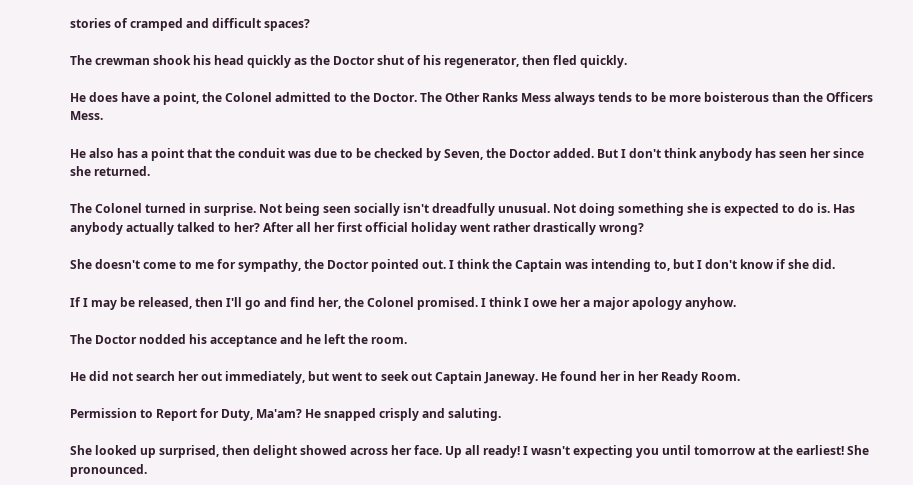stories of cramped and difficult spaces?

The crewman shook his head quickly as the Doctor shut of his regenerator, then fled quickly.

He does have a point, the Colonel admitted to the Doctor. The Other Ranks Mess always tends to be more boisterous than the Officers Mess.

He also has a point that the conduit was due to be checked by Seven, the Doctor added. But I don't think anybody has seen her since she returned.

The Colonel turned in surprise. Not being seen socially isn't dreadfully unusual. Not doing something she is expected to do is. Has anybody actually talked to her? After all her first official holiday went rather drastically wrong?

She doesn't come to me for sympathy, the Doctor pointed out. I think the Captain was intending to, but I don't know if she did.

If I may be released, then I'll go and find her, the Colonel promised. I think I owe her a major apology anyhow.

The Doctor nodded his acceptance and he left the room.

He did not search her out immediately, but went to seek out Captain Janeway. He found her in her Ready Room.

Permission to Report for Duty, Ma'am? He snapped crisply and saluting.

She looked up surprised, then delight showed across her face. Up all ready! I wasn't expecting you until tomorrow at the earliest! She pronounced.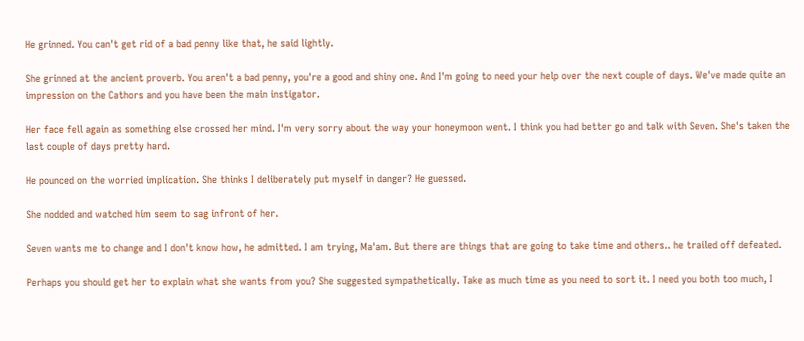He grinned. You can't get rid of a bad penny like that, he said lightly.

She grinned at the ancient proverb. You aren't a bad penny, you're a good and shiny one. And I'm going to need your help over the next couple of days. We've made quite an impression on the Cathors and you have been the main instigator.

Her face fell again as something else crossed her mind. I'm very sorry about the way your honeymoon went. I think you had better go and talk with Seven. She's taken the last couple of days pretty hard.

He pounced on the worried implication. She thinks I deliberately put myself in danger? He guessed.

She nodded and watched him seem to sag infront of her.

Seven wants me to change and I don't know how, he admitted. I am trying, Ma'am. But there are things that are going to take time and others.. he trailed off defeated.

Perhaps you should get her to explain what she wants from you? She suggested sympathetically. Take as much time as you need to sort it. I need you both too much, I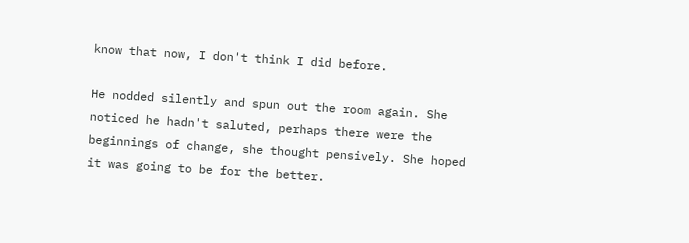know that now, I don't think I did before.

He nodded silently and spun out the room again. She noticed he hadn't saluted, perhaps there were the beginnings of change, she thought pensively. She hoped it was going to be for the better.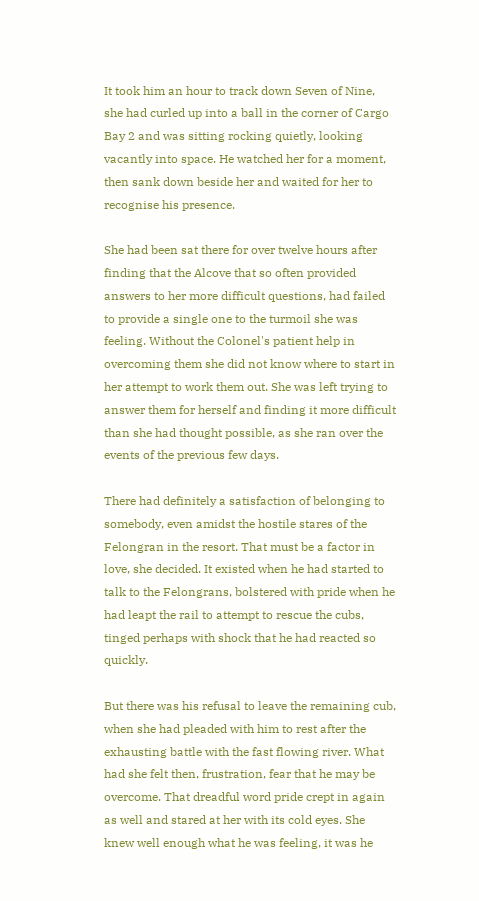It took him an hour to track down Seven of Nine, she had curled up into a ball in the corner of Cargo Bay 2 and was sitting rocking quietly, looking vacantly into space. He watched her for a moment, then sank down beside her and waited for her to recognise his presence.

She had been sat there for over twelve hours after finding that the Alcove that so often provided answers to her more difficult questions, had failed to provide a single one to the turmoil she was feeling. Without the Colonel's patient help in overcoming them she did not know where to start in her attempt to work them out. She was left trying to answer them for herself and finding it more difficult than she had thought possible, as she ran over the events of the previous few days.

There had definitely a satisfaction of belonging to somebody, even amidst the hostile stares of the Felongran in the resort. That must be a factor in love, she decided. It existed when he had started to talk to the Felongrans, bolstered with pride when he had leapt the rail to attempt to rescue the cubs, tinged perhaps with shock that he had reacted so quickly.

But there was his refusal to leave the remaining cub, when she had pleaded with him to rest after the exhausting battle with the fast flowing river. What had she felt then, frustration, fear that he may be overcome. That dreadful word pride crept in again as well and stared at her with its cold eyes. She knew well enough what he was feeling, it was he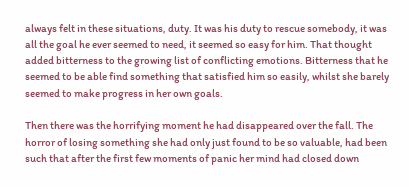always felt in these situations, duty. It was his duty to rescue somebody, it was all the goal he ever seemed to need, it seemed so easy for him. That thought added bitterness to the growing list of conflicting emotions. Bitterness that he seemed to be able find something that satisfied him so easily, whilst she barely seemed to make progress in her own goals.

Then there was the horrifying moment he had disappeared over the fall. The horror of losing something she had only just found to be so valuable, had been such that after the first few moments of panic her mind had closed down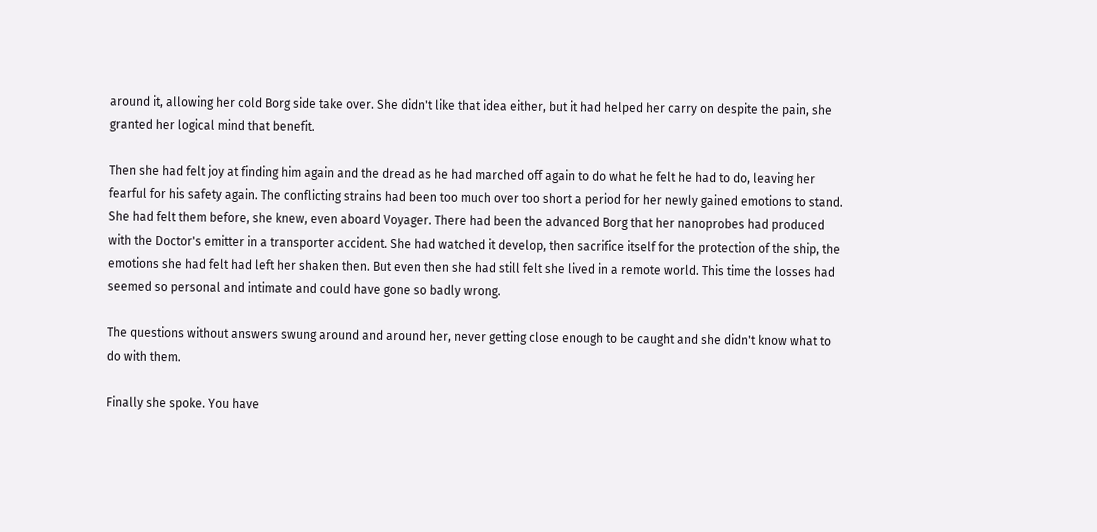around it, allowing her cold Borg side take over. She didn't like that idea either, but it had helped her carry on despite the pain, she granted her logical mind that benefit.

Then she had felt joy at finding him again and the dread as he had marched off again to do what he felt he had to do, leaving her fearful for his safety again. The conflicting strains had been too much over too short a period for her newly gained emotions to stand. She had felt them before, she knew, even aboard Voyager. There had been the advanced Borg that her nanoprobes had produced with the Doctor's emitter in a transporter accident. She had watched it develop, then sacrifice itself for the protection of the ship, the emotions she had felt had left her shaken then. But even then she had still felt she lived in a remote world. This time the losses had seemed so personal and intimate and could have gone so badly wrong.

The questions without answers swung around and around her, never getting close enough to be caught and she didn't know what to do with them.

Finally she spoke. You have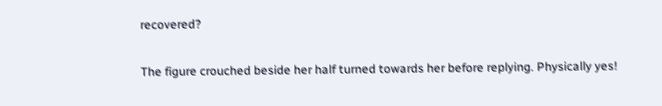recovered?

The figure crouched beside her half turned towards her before replying. Physically yes!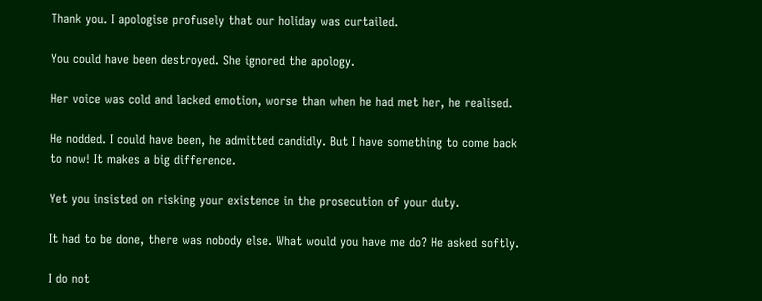Thank you. I apologise profusely that our holiday was curtailed.

You could have been destroyed. She ignored the apology.

Her voice was cold and lacked emotion, worse than when he had met her, he realised.

He nodded. I could have been, he admitted candidly. But I have something to come back to now! It makes a big difference.

Yet you insisted on risking your existence in the prosecution of your duty.

It had to be done, there was nobody else. What would you have me do? He asked softly.

I do not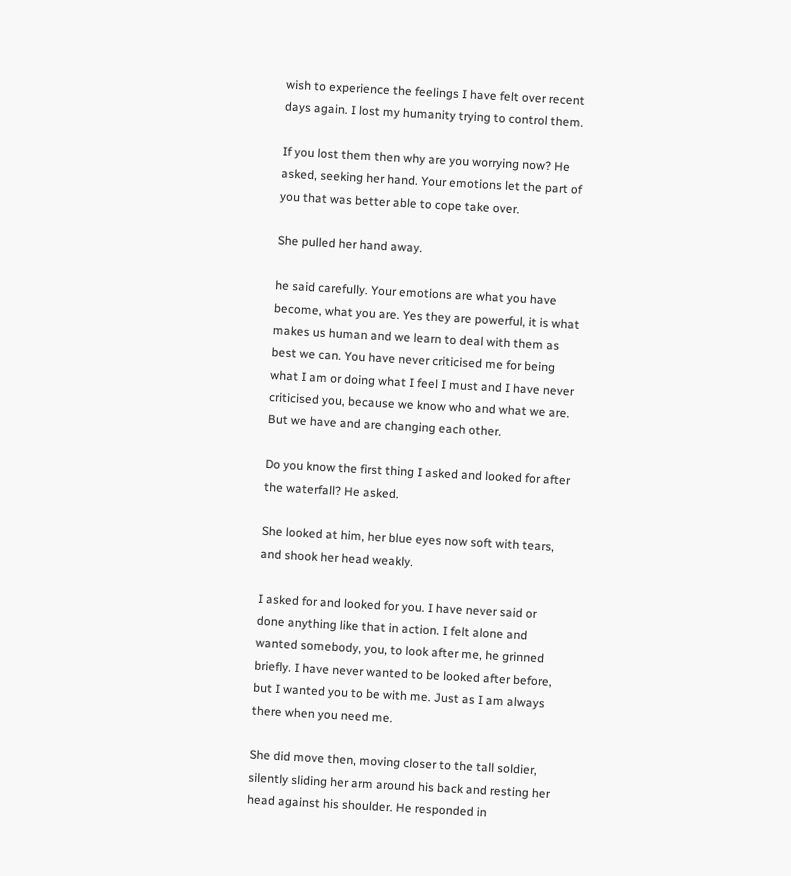wish to experience the feelings I have felt over recent days again. I lost my humanity trying to control them.

If you lost them then why are you worrying now? He asked, seeking her hand. Your emotions let the part of you that was better able to cope take over.

She pulled her hand away.

he said carefully. Your emotions are what you have become, what you are. Yes they are powerful, it is what makes us human and we learn to deal with them as best we can. You have never criticised me for being what I am or doing what I feel I must and I have never criticised you, because we know who and what we are. But we have and are changing each other.

Do you know the first thing I asked and looked for after the waterfall? He asked.

She looked at him, her blue eyes now soft with tears, and shook her head weakly.

I asked for and looked for you. I have never said or done anything like that in action. I felt alone and wanted somebody, you, to look after me, he grinned briefly. I have never wanted to be looked after before, but I wanted you to be with me. Just as I am always there when you need me.

She did move then, moving closer to the tall soldier, silently sliding her arm around his back and resting her head against his shoulder. He responded in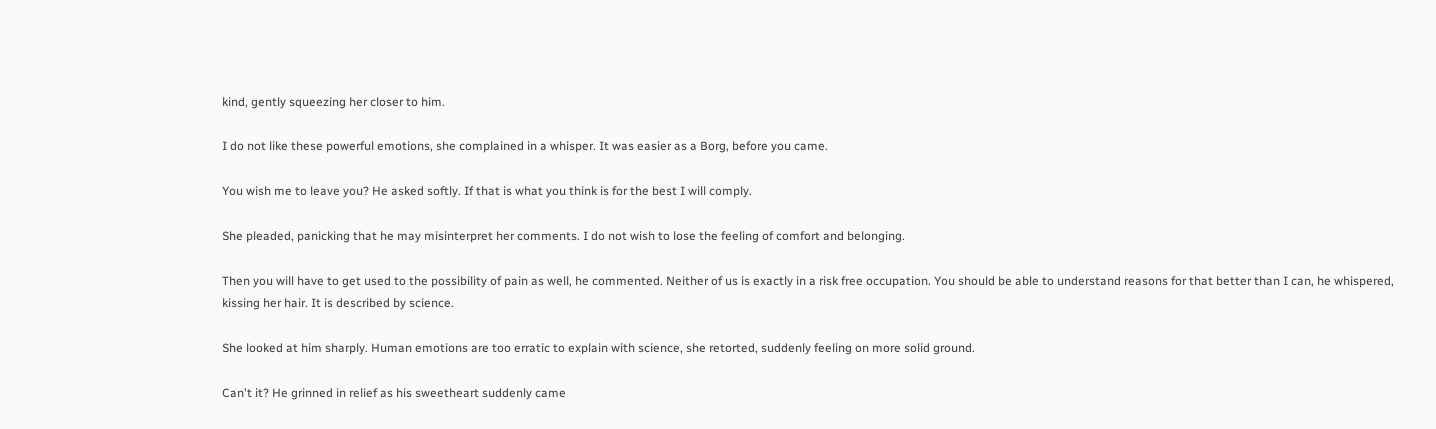kind, gently squeezing her closer to him.

I do not like these powerful emotions, she complained in a whisper. It was easier as a Borg, before you came.

You wish me to leave you? He asked softly. If that is what you think is for the best I will comply.

She pleaded, panicking that he may misinterpret her comments. I do not wish to lose the feeling of comfort and belonging.

Then you will have to get used to the possibility of pain as well, he commented. Neither of us is exactly in a risk free occupation. You should be able to understand reasons for that better than I can, he whispered, kissing her hair. It is described by science.

She looked at him sharply. Human emotions are too erratic to explain with science, she retorted, suddenly feeling on more solid ground.

Can't it? He grinned in relief as his sweetheart suddenly came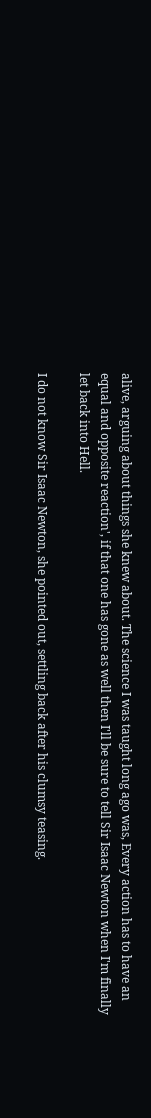alive, arguing about things she knew about. The science I was taught long ago was, Every action has to have an equal and opposite reaction', if that one has gone as well then I'll be sure to tell Sir Isaac Newton when I'm finally let back into Hell.

I do not know Sir Isaac Newton, she pointed out, settling back after his clumsy teasing.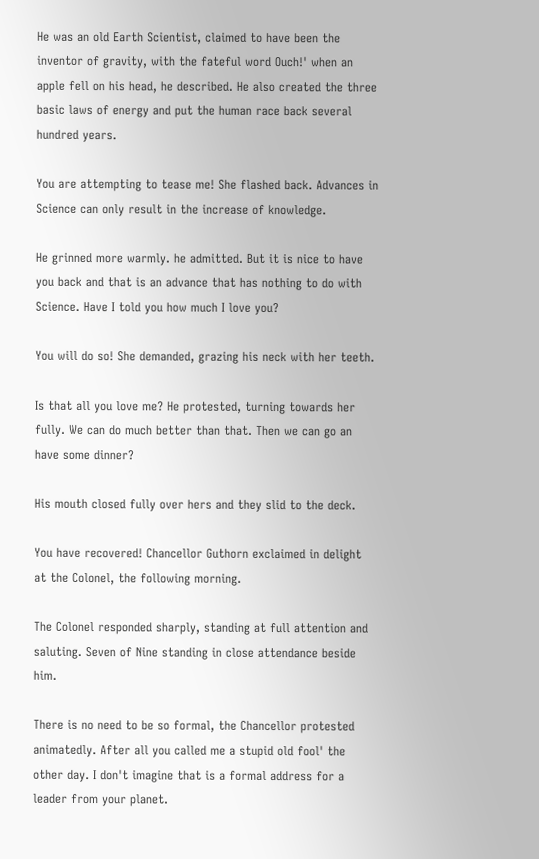He was an old Earth Scientist, claimed to have been the inventor of gravity, with the fateful word Ouch!' when an apple fell on his head, he described. He also created the three basic laws of energy and put the human race back several hundred years.

You are attempting to tease me! She flashed back. Advances in Science can only result in the increase of knowledge.

He grinned more warmly. he admitted. But it is nice to have you back and that is an advance that has nothing to do with Science. Have I told you how much I love you?

You will do so! She demanded, grazing his neck with her teeth.

Is that all you love me? He protested, turning towards her fully. We can do much better than that. Then we can go an have some dinner?

His mouth closed fully over hers and they slid to the deck.

You have recovered! Chancellor Guthorn exclaimed in delight at the Colonel, the following morning.

The Colonel responded sharply, standing at full attention and saluting. Seven of Nine standing in close attendance beside him.

There is no need to be so formal, the Chancellor protested animatedly. After all you called me a stupid old fool' the other day. I don't imagine that is a formal address for a leader from your planet.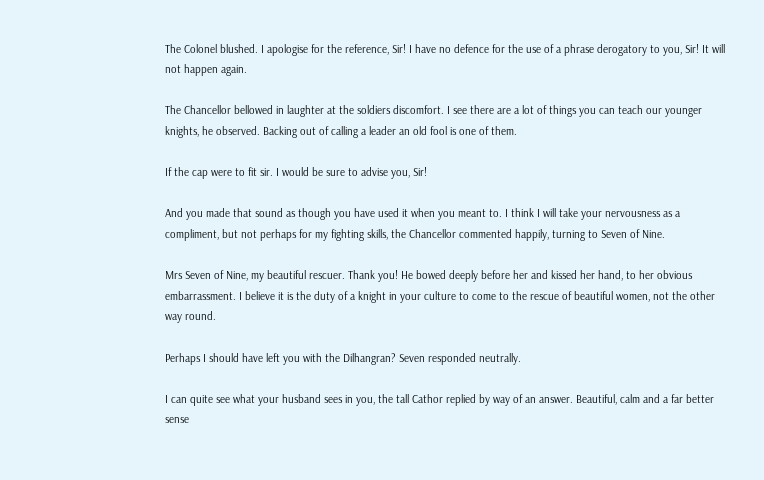The Colonel blushed. I apologise for the reference, Sir! I have no defence for the use of a phrase derogatory to you, Sir! It will not happen again.

The Chancellor bellowed in laughter at the soldiers discomfort. I see there are a lot of things you can teach our younger knights, he observed. Backing out of calling a leader an old fool is one of them.

If the cap were to fit sir. I would be sure to advise you, Sir!

And you made that sound as though you have used it when you meant to. I think I will take your nervousness as a compliment, but not perhaps for my fighting skills, the Chancellor commented happily, turning to Seven of Nine.

Mrs Seven of Nine, my beautiful rescuer. Thank you! He bowed deeply before her and kissed her hand, to her obvious embarrassment. I believe it is the duty of a knight in your culture to come to the rescue of beautiful women, not the other way round.

Perhaps I should have left you with the Dilhangran? Seven responded neutrally.

I can quite see what your husband sees in you, the tall Cathor replied by way of an answer. Beautiful, calm and a far better sense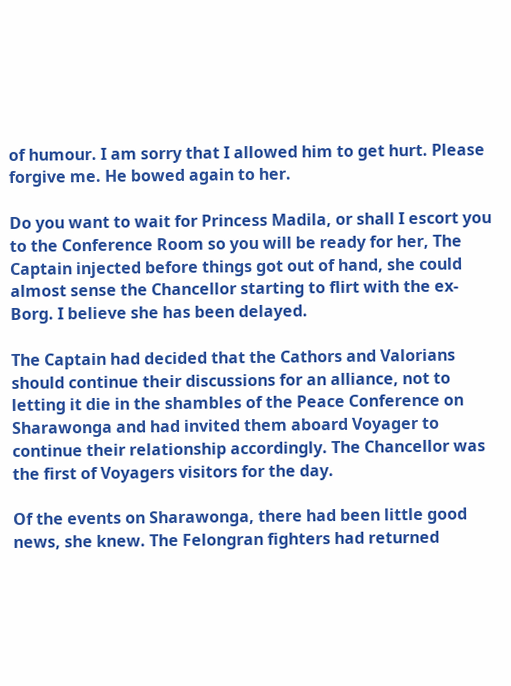of humour. I am sorry that I allowed him to get hurt. Please forgive me. He bowed again to her.

Do you want to wait for Princess Madila, or shall I escort you to the Conference Room so you will be ready for her, The Captain injected before things got out of hand, she could almost sense the Chancellor starting to flirt with the ex-Borg. I believe she has been delayed.

The Captain had decided that the Cathors and Valorians should continue their discussions for an alliance, not to letting it die in the shambles of the Peace Conference on Sharawonga and had invited them aboard Voyager to continue their relationship accordingly. The Chancellor was the first of Voyagers visitors for the day.

Of the events on Sharawonga, there had been little good news, she knew. The Felongran fighters had returned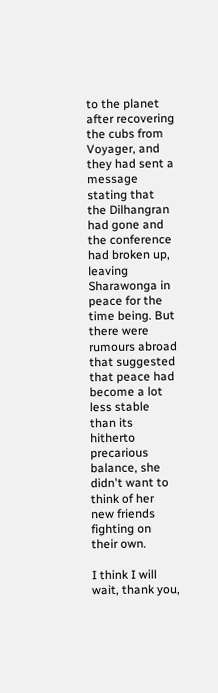to the planet after recovering the cubs from Voyager, and they had sent a message stating that the Dilhangran had gone and the conference had broken up, leaving Sharawonga in peace for the time being. But there were rumours abroad that suggested that peace had become a lot less stable than its hitherto precarious balance, she didn't want to think of her new friends fighting on their own.

I think I will wait, thank you,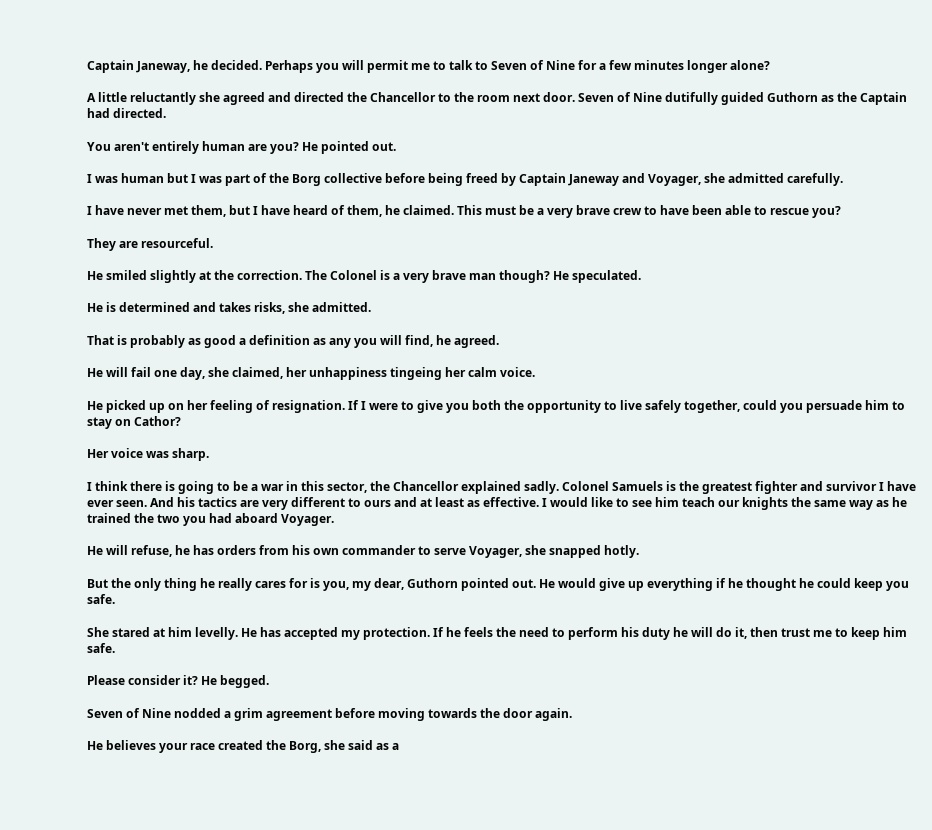Captain Janeway, he decided. Perhaps you will permit me to talk to Seven of Nine for a few minutes longer alone?

A little reluctantly she agreed and directed the Chancellor to the room next door. Seven of Nine dutifully guided Guthorn as the Captain had directed.

You aren't entirely human are you? He pointed out.

I was human but I was part of the Borg collective before being freed by Captain Janeway and Voyager, she admitted carefully.

I have never met them, but I have heard of them, he claimed. This must be a very brave crew to have been able to rescue you?

They are resourceful.

He smiled slightly at the correction. The Colonel is a very brave man though? He speculated.

He is determined and takes risks, she admitted.

That is probably as good a definition as any you will find, he agreed.

He will fail one day, she claimed, her unhappiness tingeing her calm voice.

He picked up on her feeling of resignation. If I were to give you both the opportunity to live safely together, could you persuade him to stay on Cathor?

Her voice was sharp.

I think there is going to be a war in this sector, the Chancellor explained sadly. Colonel Samuels is the greatest fighter and survivor I have ever seen. And his tactics are very different to ours and at least as effective. I would like to see him teach our knights the same way as he trained the two you had aboard Voyager.

He will refuse, he has orders from his own commander to serve Voyager, she snapped hotly.

But the only thing he really cares for is you, my dear, Guthorn pointed out. He would give up everything if he thought he could keep you safe.

She stared at him levelly. He has accepted my protection. If he feels the need to perform his duty he will do it, then trust me to keep him safe.

Please consider it? He begged.

Seven of Nine nodded a grim agreement before moving towards the door again.

He believes your race created the Borg, she said as a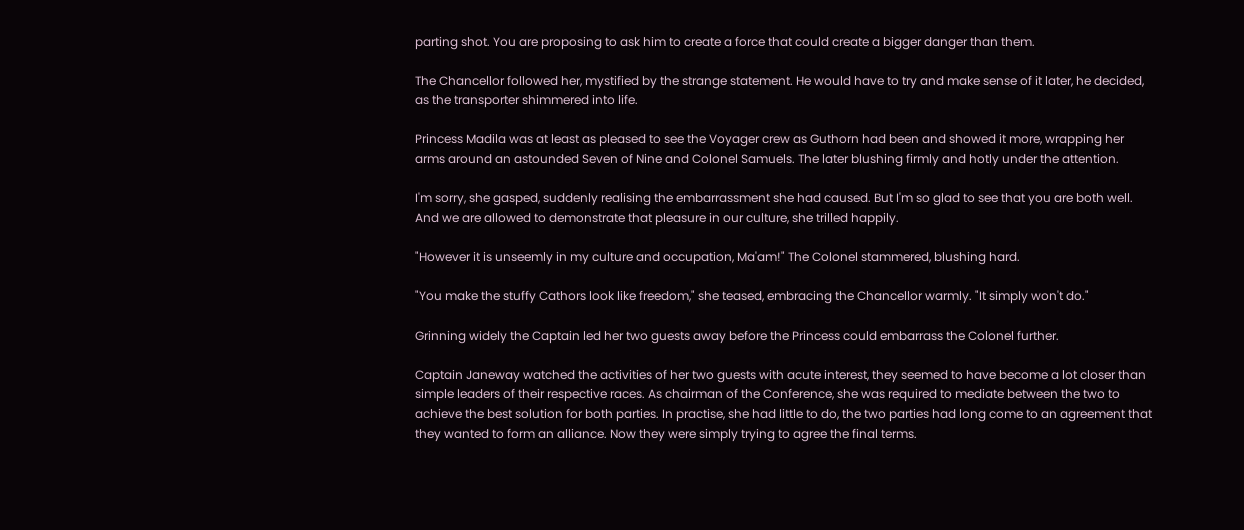parting shot. You are proposing to ask him to create a force that could create a bigger danger than them.

The Chancellor followed her, mystified by the strange statement. He would have to try and make sense of it later, he decided, as the transporter shimmered into life.

Princess Madila was at least as pleased to see the Voyager crew as Guthorn had been and showed it more, wrapping her arms around an astounded Seven of Nine and Colonel Samuels. The later blushing firmly and hotly under the attention.

I'm sorry, she gasped, suddenly realising the embarrassment she had caused. But I'm so glad to see that you are both well. And we are allowed to demonstrate that pleasure in our culture, she trilled happily.

"However it is unseemly in my culture and occupation, Ma'am!" The Colonel stammered, blushing hard.

"You make the stuffy Cathors look like freedom," she teased, embracing the Chancellor warmly. "It simply won't do."

Grinning widely the Captain led her two guests away before the Princess could embarrass the Colonel further.

Captain Janeway watched the activities of her two guests with acute interest, they seemed to have become a lot closer than simple leaders of their respective races. As chairman of the Conference, she was required to mediate between the two to achieve the best solution for both parties. In practise, she had little to do, the two parties had long come to an agreement that they wanted to form an alliance. Now they were simply trying to agree the final terms.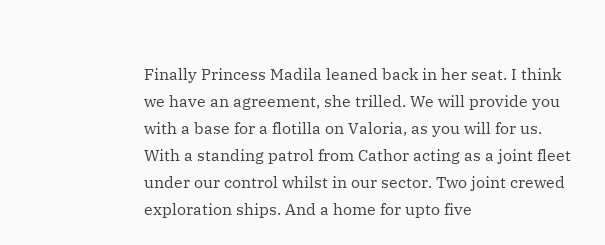Finally Princess Madila leaned back in her seat. I think we have an agreement, she trilled. We will provide you with a base for a flotilla on Valoria, as you will for us. With a standing patrol from Cathor acting as a joint fleet under our control whilst in our sector. Two joint crewed exploration ships. And a home for upto five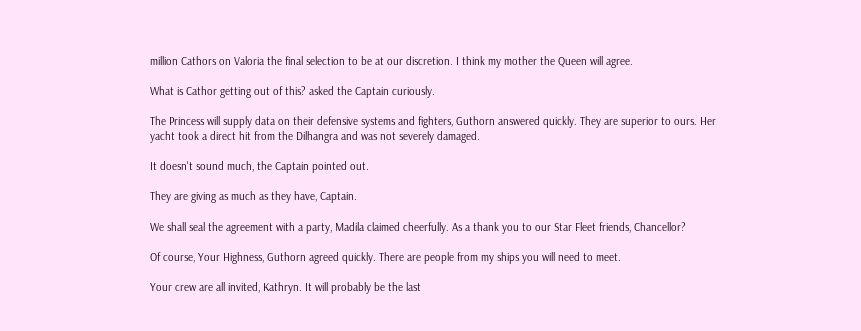million Cathors on Valoria the final selection to be at our discretion. I think my mother the Queen will agree.

What is Cathor getting out of this? asked the Captain curiously.

The Princess will supply data on their defensive systems and fighters, Guthorn answered quickly. They are superior to ours. Her yacht took a direct hit from the Dilhangra and was not severely damaged.

It doesn't sound much, the Captain pointed out.

They are giving as much as they have, Captain.

We shall seal the agreement with a party, Madila claimed cheerfully. As a thank you to our Star Fleet friends, Chancellor?

Of course, Your Highness, Guthorn agreed quickly. There are people from my ships you will need to meet.

Your crew are all invited, Kathryn. It will probably be the last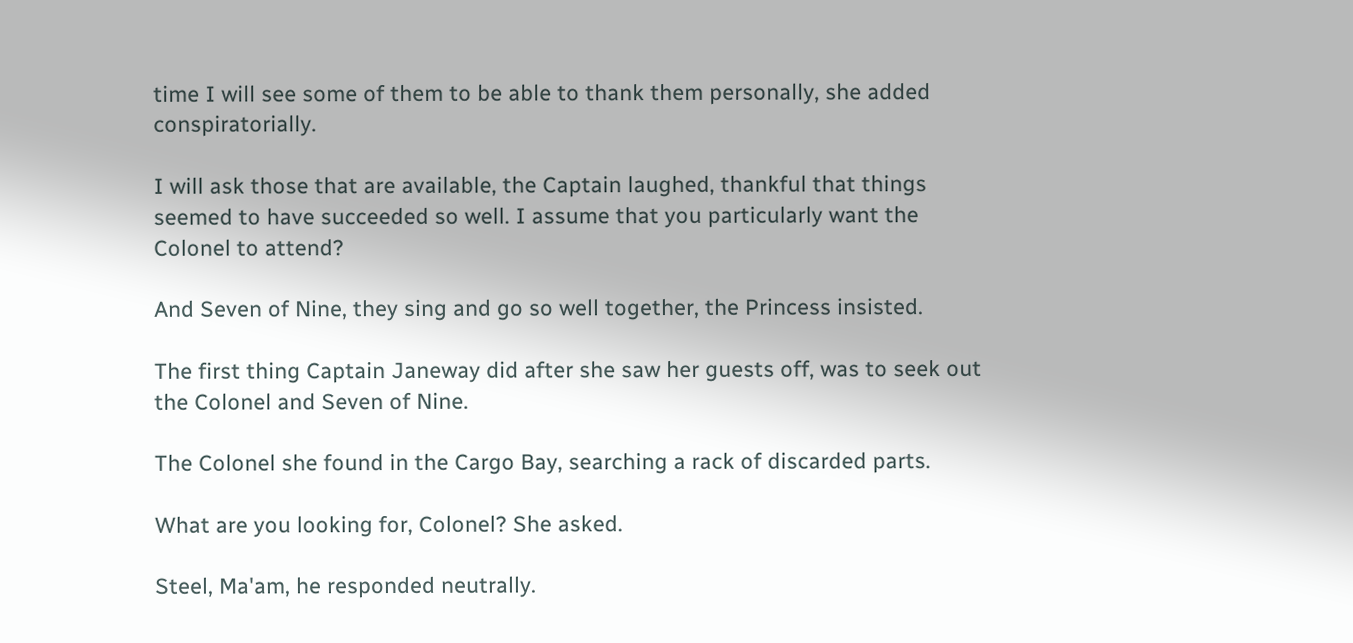time I will see some of them to be able to thank them personally, she added conspiratorially.

I will ask those that are available, the Captain laughed, thankful that things seemed to have succeeded so well. I assume that you particularly want the Colonel to attend?

And Seven of Nine, they sing and go so well together, the Princess insisted.

The first thing Captain Janeway did after she saw her guests off, was to seek out the Colonel and Seven of Nine.

The Colonel she found in the Cargo Bay, searching a rack of discarded parts.

What are you looking for, Colonel? She asked.

Steel, Ma'am, he responded neutrally.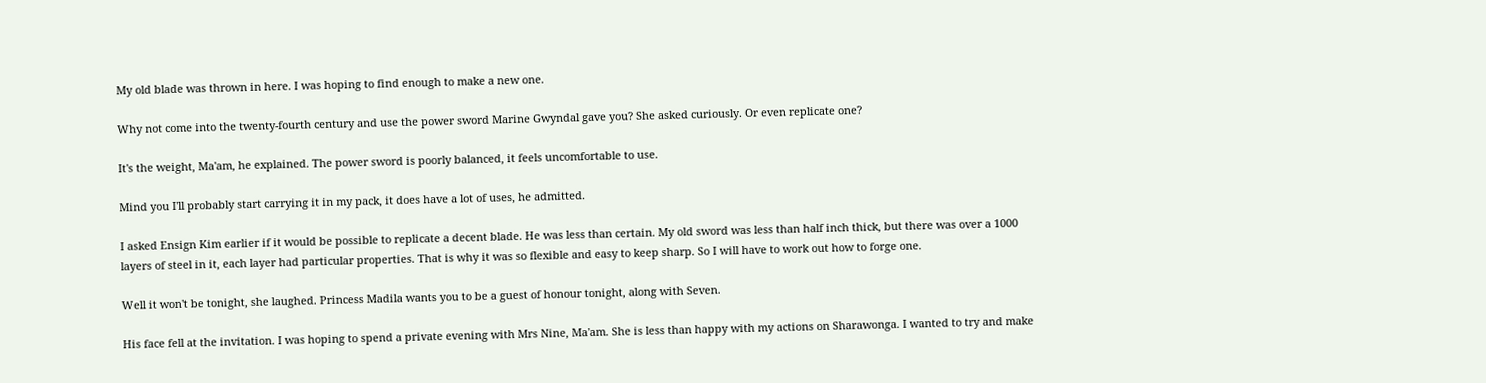My old blade was thrown in here. I was hoping to find enough to make a new one.

Why not come into the twenty-fourth century and use the power sword Marine Gwyndal gave you? She asked curiously. Or even replicate one?

It's the weight, Ma'am, he explained. The power sword is poorly balanced, it feels uncomfortable to use.

Mind you I'll probably start carrying it in my pack, it does have a lot of uses, he admitted.

I asked Ensign Kim earlier if it would be possible to replicate a decent blade. He was less than certain. My old sword was less than half inch thick, but there was over a 1000 layers of steel in it, each layer had particular properties. That is why it was so flexible and easy to keep sharp. So I will have to work out how to forge one.

Well it won't be tonight, she laughed. Princess Madila wants you to be a guest of honour tonight, along with Seven.

His face fell at the invitation. I was hoping to spend a private evening with Mrs Nine, Ma'am. She is less than happy with my actions on Sharawonga. I wanted to try and make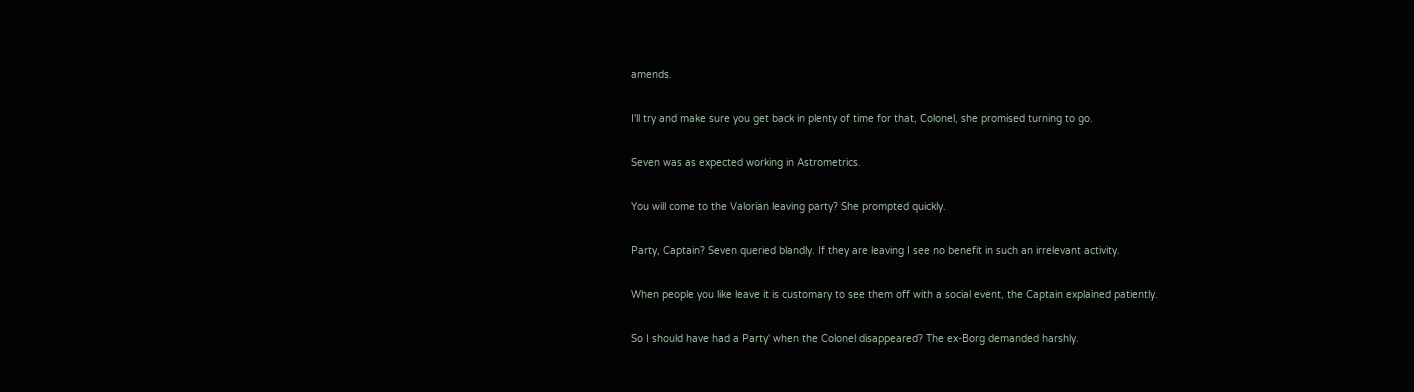amends.

I'll try and make sure you get back in plenty of time for that, Colonel, she promised turning to go.

Seven was as expected working in Astrometrics.

You will come to the Valorian leaving party? She prompted quickly.

Party, Captain? Seven queried blandly. If they are leaving I see no benefit in such an irrelevant activity.

When people you like leave it is customary to see them off with a social event, the Captain explained patiently.

So I should have had a Party' when the Colonel disappeared? The ex-Borg demanded harshly.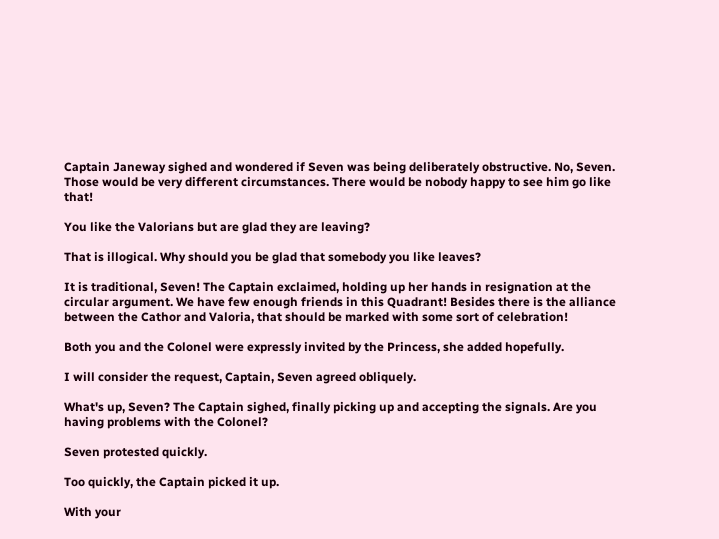Captain Janeway sighed and wondered if Seven was being deliberately obstructive. No, Seven. Those would be very different circumstances. There would be nobody happy to see him go like that!

You like the Valorians but are glad they are leaving?

That is illogical. Why should you be glad that somebody you like leaves?

It is traditional, Seven! The Captain exclaimed, holding up her hands in resignation at the circular argument. We have few enough friends in this Quadrant! Besides there is the alliance between the Cathor and Valoria, that should be marked with some sort of celebration!

Both you and the Colonel were expressly invited by the Princess, she added hopefully.

I will consider the request, Captain, Seven agreed obliquely.

What's up, Seven? The Captain sighed, finally picking up and accepting the signals. Are you having problems with the Colonel?

Seven protested quickly.

Too quickly, the Captain picked it up.

With your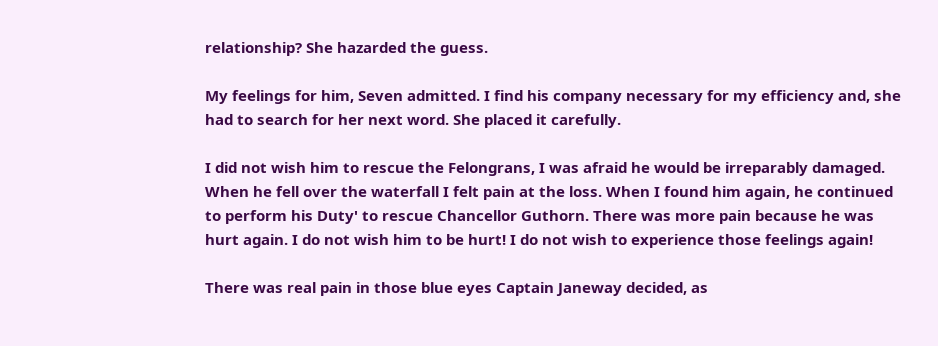relationship? She hazarded the guess.

My feelings for him, Seven admitted. I find his company necessary for my efficiency and, she had to search for her next word. She placed it carefully.

I did not wish him to rescue the Felongrans, I was afraid he would be irreparably damaged. When he fell over the waterfall I felt pain at the loss. When I found him again, he continued to perform his Duty' to rescue Chancellor Guthorn. There was more pain because he was hurt again. I do not wish him to be hurt! I do not wish to experience those feelings again!

There was real pain in those blue eyes Captain Janeway decided, as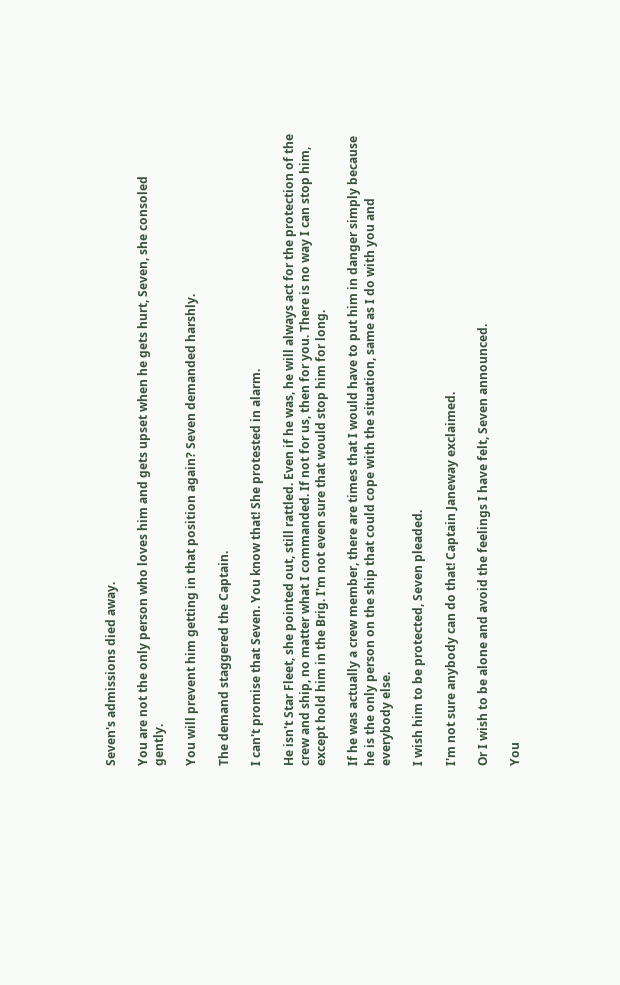Seven's admissions died away.

You are not the only person who loves him and gets upset when he gets hurt, Seven, she consoled gently.

You will prevent him getting in that position again? Seven demanded harshly.

The demand staggered the Captain.

I can't promise that Seven. You know that! She protested in alarm.

He isn't Star Fleet, she pointed out, still rattled. Even if he was, he will always act for the protection of the crew and ship, no matter what I commanded. If not for us, then for you. There is no way I can stop him, except hold him in the Brig. I'm not even sure that would stop him for long.

If he was actually a crew member, there are times that I would have to put him in danger simply because he is the only person on the ship that could cope with the situation, same as I do with you and everybody else.

I wish him to be protected, Seven pleaded.

I'm not sure anybody can do that! Captain Janeway exclaimed.

Or I wish to be alone and avoid the feelings I have felt, Seven announced.

You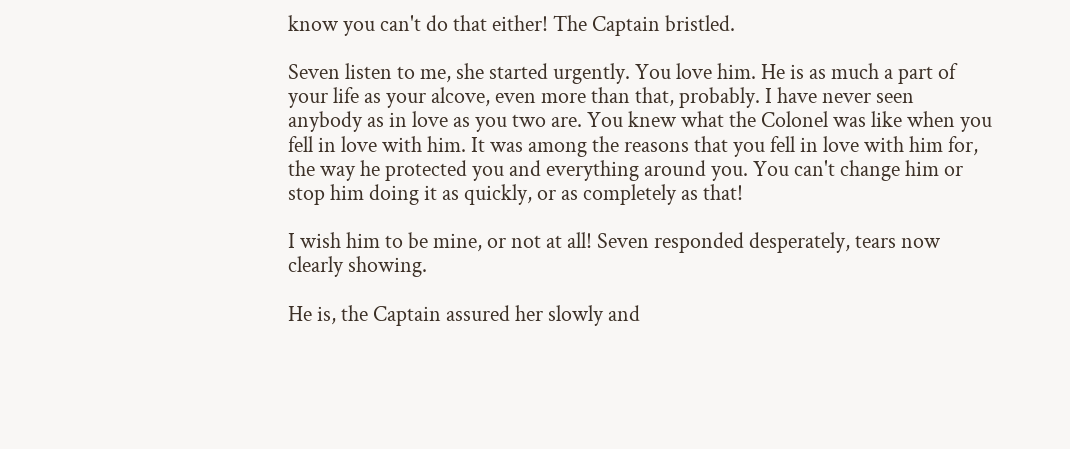know you can't do that either! The Captain bristled.

Seven listen to me, she started urgently. You love him. He is as much a part of your life as your alcove, even more than that, probably. I have never seen anybody as in love as you two are. You knew what the Colonel was like when you fell in love with him. It was among the reasons that you fell in love with him for, the way he protected you and everything around you. You can't change him or stop him doing it as quickly, or as completely as that!

I wish him to be mine, or not at all! Seven responded desperately, tears now clearly showing.

He is, the Captain assured her slowly and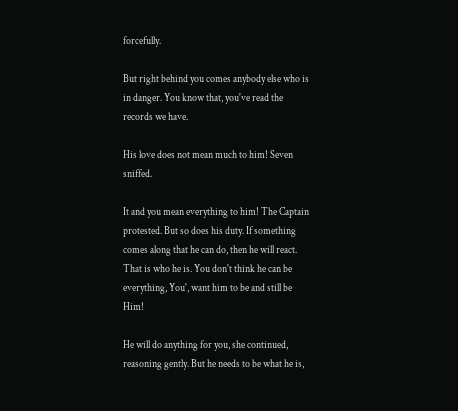forcefully.

But right behind you comes anybody else who is in danger. You know that, you've read the records we have.

His love does not mean much to him! Seven sniffed.

It and you mean everything to him! The Captain protested. But so does his duty. If something comes along that he can do, then he will react. That is who he is. You don't think he can be everything, You', want him to be and still be Him!

He will do anything for you, she continued, reasoning gently. But he needs to be what he is,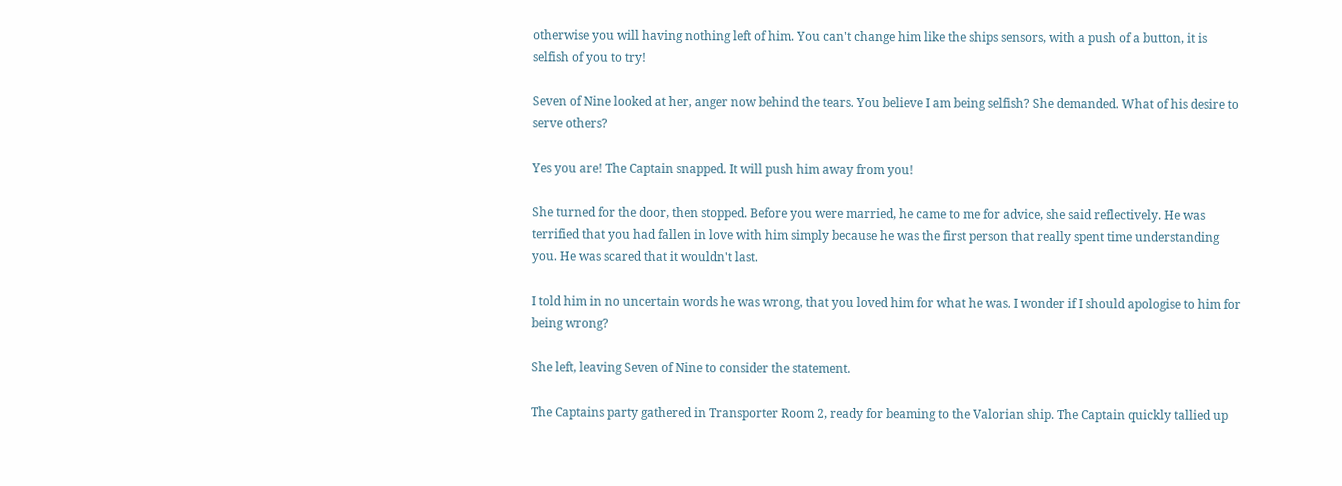otherwise you will having nothing left of him. You can't change him like the ships sensors, with a push of a button, it is selfish of you to try!

Seven of Nine looked at her, anger now behind the tears. You believe I am being selfish? She demanded. What of his desire to serve others?

Yes you are! The Captain snapped. It will push him away from you!

She turned for the door, then stopped. Before you were married, he came to me for advice, she said reflectively. He was terrified that you had fallen in love with him simply because he was the first person that really spent time understanding you. He was scared that it wouldn't last.

I told him in no uncertain words he was wrong, that you loved him for what he was. I wonder if I should apologise to him for being wrong?

She left, leaving Seven of Nine to consider the statement.

The Captains party gathered in Transporter Room 2, ready for beaming to the Valorian ship. The Captain quickly tallied up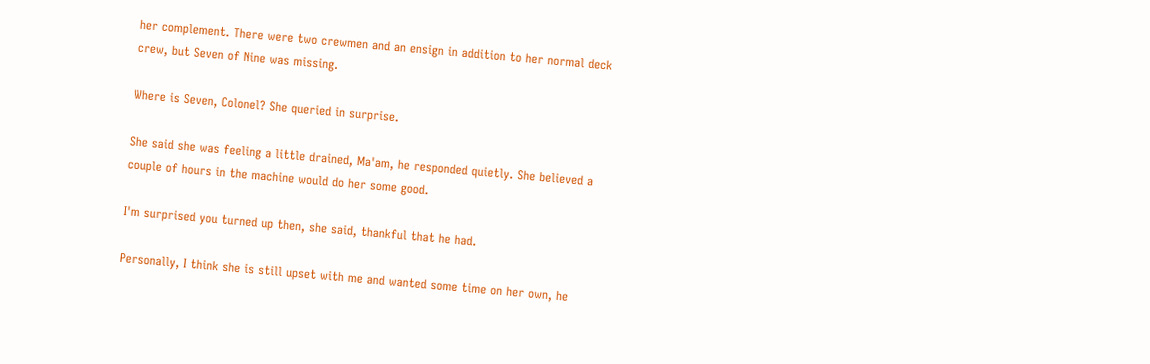her complement. There were two crewmen and an ensign in addition to her normal deck crew, but Seven of Nine was missing.

Where is Seven, Colonel? She queried in surprise.

She said she was feeling a little drained, Ma'am, he responded quietly. She believed a couple of hours in the machine would do her some good.

I'm surprised you turned up then, she said, thankful that he had.

Personally, I think she is still upset with me and wanted some time on her own, he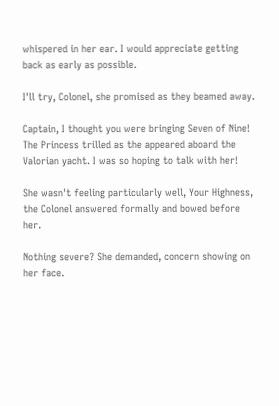whispered in her ear. I would appreciate getting back as early as possible.

I'll try, Colonel, she promised as they beamed away.

Captain, I thought you were bringing Seven of Nine! The Princess trilled as the appeared aboard the Valorian yacht. I was so hoping to talk with her!

She wasn't feeling particularly well, Your Highness, the Colonel answered formally and bowed before her.

Nothing severe? She demanded, concern showing on her face.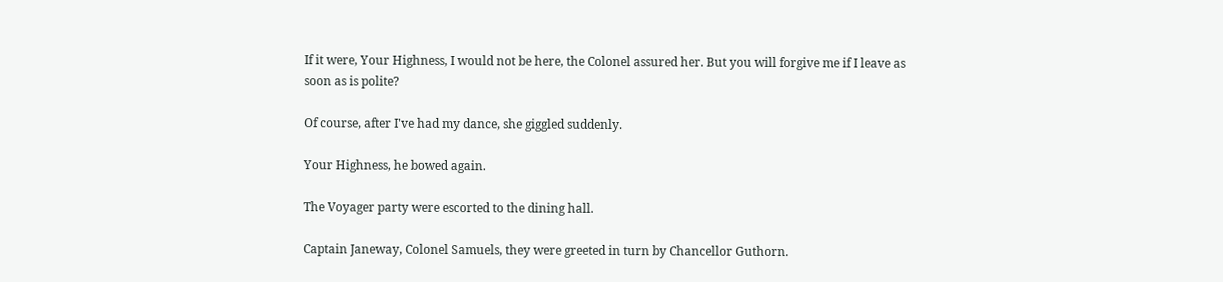If it were, Your Highness, I would not be here, the Colonel assured her. But you will forgive me if I leave as soon as is polite?

Of course, after I've had my dance, she giggled suddenly.

Your Highness, he bowed again.

The Voyager party were escorted to the dining hall.

Captain Janeway, Colonel Samuels, they were greeted in turn by Chancellor Guthorn.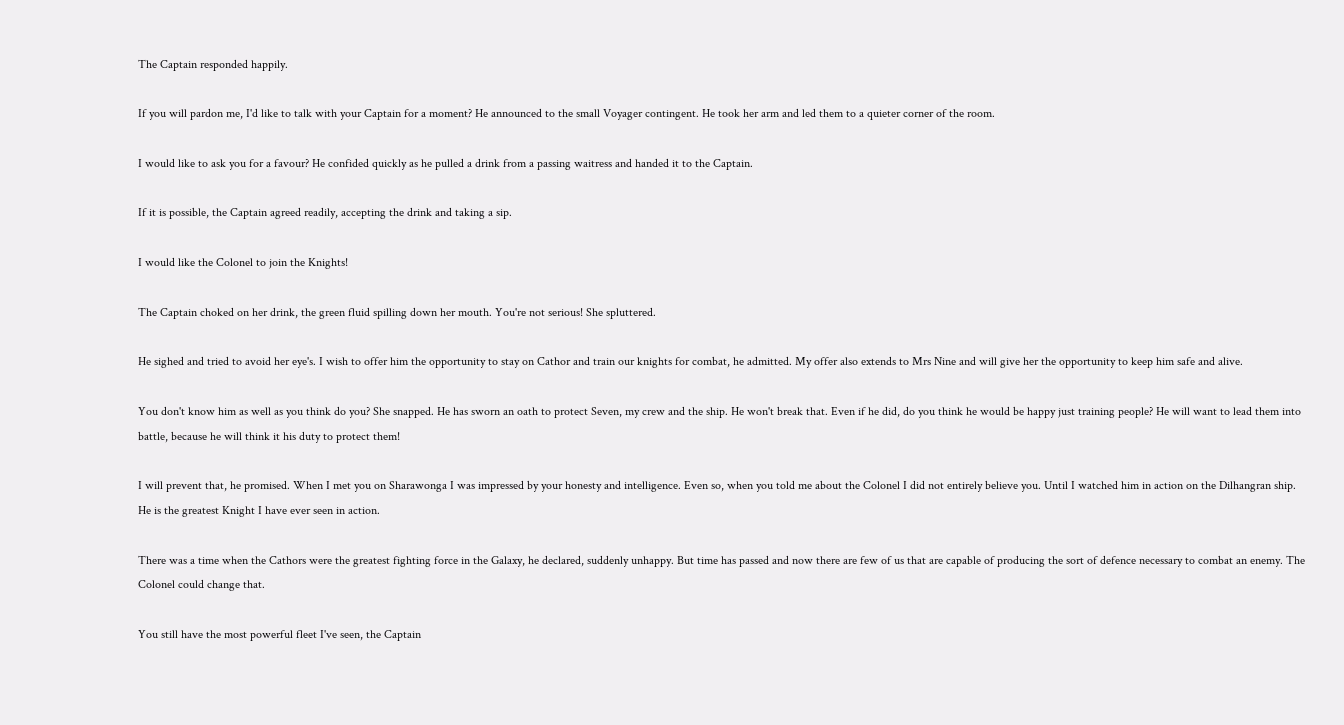The Captain responded happily.

If you will pardon me, I'd like to talk with your Captain for a moment? He announced to the small Voyager contingent. He took her arm and led them to a quieter corner of the room.

I would like to ask you for a favour? He confided quickly as he pulled a drink from a passing waitress and handed it to the Captain.

If it is possible, the Captain agreed readily, accepting the drink and taking a sip.

I would like the Colonel to join the Knights!

The Captain choked on her drink, the green fluid spilling down her mouth. You're not serious! She spluttered.

He sighed and tried to avoid her eye's. I wish to offer him the opportunity to stay on Cathor and train our knights for combat, he admitted. My offer also extends to Mrs Nine and will give her the opportunity to keep him safe and alive.

You don't know him as well as you think do you? She snapped. He has sworn an oath to protect Seven, my crew and the ship. He won't break that. Even if he did, do you think he would be happy just training people? He will want to lead them into battle, because he will think it his duty to protect them!

I will prevent that, he promised. When I met you on Sharawonga I was impressed by your honesty and intelligence. Even so, when you told me about the Colonel I did not entirely believe you. Until I watched him in action on the Dilhangran ship. He is the greatest Knight I have ever seen in action.

There was a time when the Cathors were the greatest fighting force in the Galaxy, he declared, suddenly unhappy. But time has passed and now there are few of us that are capable of producing the sort of defence necessary to combat an enemy. The Colonel could change that.

You still have the most powerful fleet I've seen, the Captain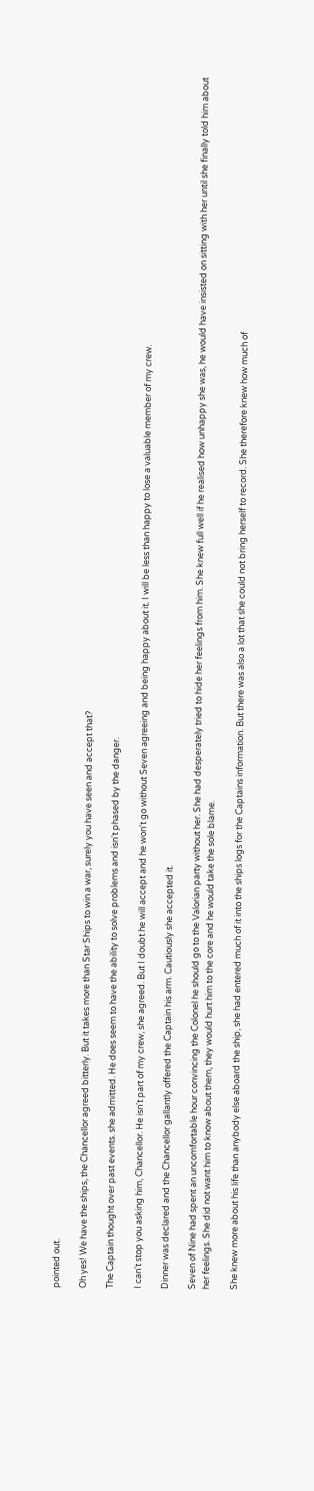pointed out.

Oh yes! We have the ships, the Chancellor agreed bitterly. But it takes more than Star Ships to win a war, surely you have seen and accept that?

The Captain thought over past events. she admitted. He does seem to have the ability to solve problems and isn't phased by the danger.

I can't stop you asking him, Chancellor. He isn't part of my crew, she agreed. But I doubt he will accept and he won't go without Seven agreeing and being happy about it. I will be less than happy to lose a valuable member of my crew.

Dinner was declared and the Chancellor gallantly offered the Captain his arm. Cautiously she accepted it.

Seven of Nine had spent an uncomfortable hour convincing the Colonel he should go to the Valorian party without her. She had desperately tried to hide her feelings from him. She knew full well if he realised how unhappy she was, he would have insisted on sitting with her until she finally told him about her feelings. She did not want him to know about them, they would hurt him to the core and he would take the sole blame.

She knew more about his life than anybody else aboard the ship, she had entered much of it into the ships logs for the Captains information. But there was also a lot that she could not bring herself to record. She therefore knew how much of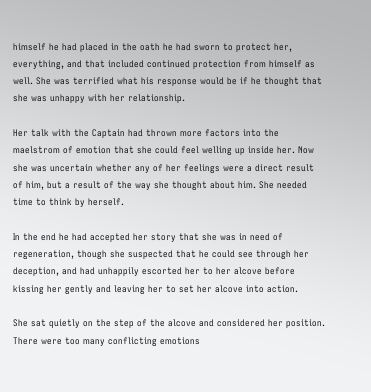himself he had placed in the oath he had sworn to protect her, everything, and that included continued protection from himself as well. She was terrified what his response would be if he thought that she was unhappy with her relationship.

Her talk with the Captain had thrown more factors into the maelstrom of emotion that she could feel welling up inside her. Now she was uncertain whether any of her feelings were a direct result of him, but a result of the way she thought about him. She needed time to think by herself.

In the end he had accepted her story that she was in need of regeneration, though she suspected that he could see through her deception, and had unhappily escorted her to her alcove before kissing her gently and leaving her to set her alcove into action.

She sat quietly on the step of the alcove and considered her position. There were too many conflicting emotions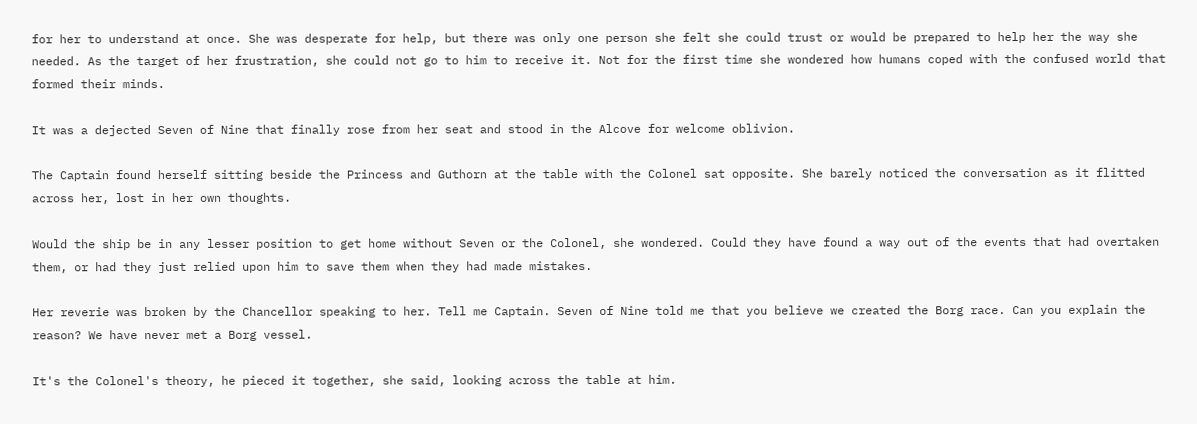for her to understand at once. She was desperate for help, but there was only one person she felt she could trust or would be prepared to help her the way she needed. As the target of her frustration, she could not go to him to receive it. Not for the first time she wondered how humans coped with the confused world that formed their minds.

It was a dejected Seven of Nine that finally rose from her seat and stood in the Alcove for welcome oblivion.

The Captain found herself sitting beside the Princess and Guthorn at the table with the Colonel sat opposite. She barely noticed the conversation as it flitted across her, lost in her own thoughts.

Would the ship be in any lesser position to get home without Seven or the Colonel, she wondered. Could they have found a way out of the events that had overtaken them, or had they just relied upon him to save them when they had made mistakes.

Her reverie was broken by the Chancellor speaking to her. Tell me Captain. Seven of Nine told me that you believe we created the Borg race. Can you explain the reason? We have never met a Borg vessel.

It's the Colonel's theory, he pieced it together, she said, looking across the table at him.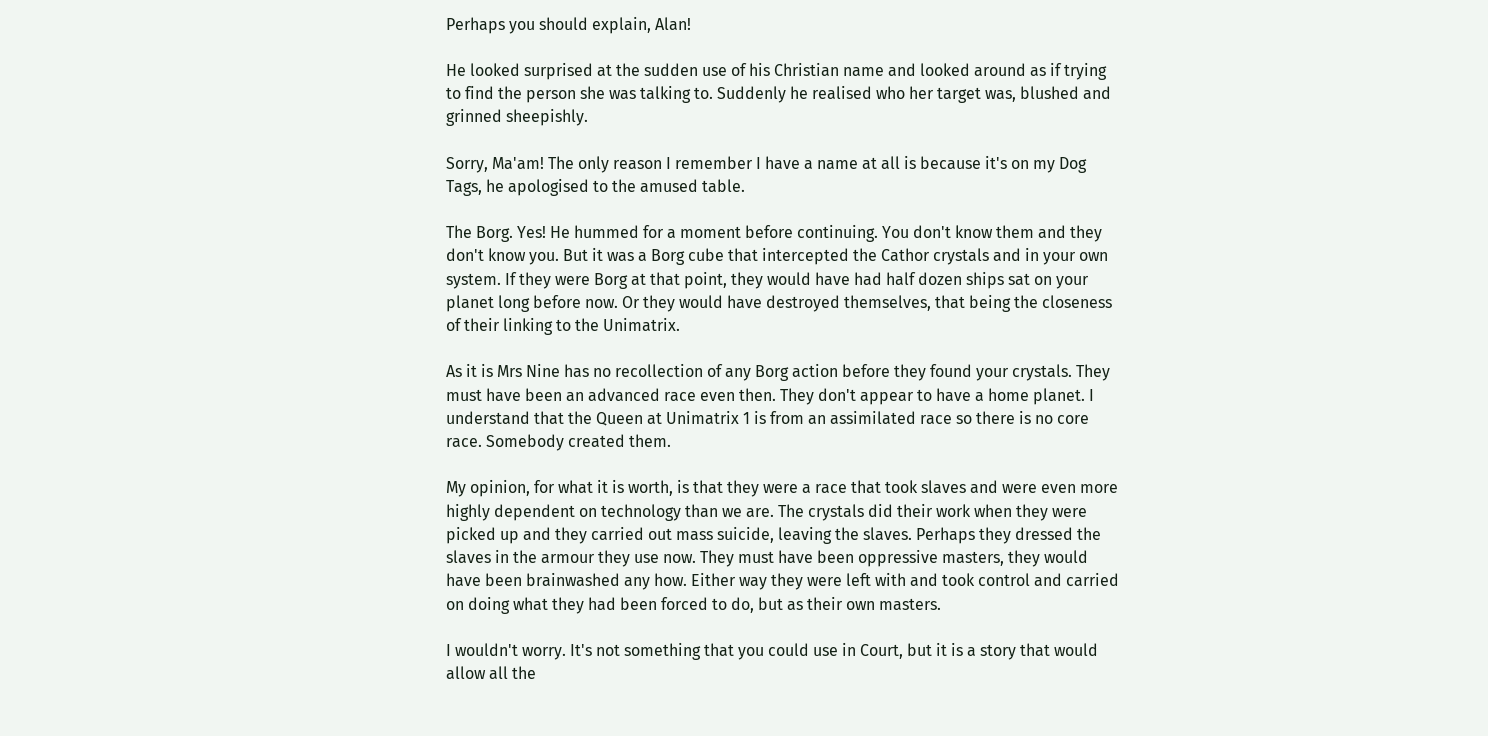Perhaps you should explain, Alan!

He looked surprised at the sudden use of his Christian name and looked around as if trying to find the person she was talking to. Suddenly he realised who her target was, blushed and grinned sheepishly.

Sorry, Ma'am! The only reason I remember I have a name at all is because it's on my Dog Tags, he apologised to the amused table.

The Borg. Yes! He hummed for a moment before continuing. You don't know them and they don't know you. But it was a Borg cube that intercepted the Cathor crystals and in your own system. If they were Borg at that point, they would have had half dozen ships sat on your planet long before now. Or they would have destroyed themselves, that being the closeness of their linking to the Unimatrix.

As it is Mrs Nine has no recollection of any Borg action before they found your crystals. They must have been an advanced race even then. They don't appear to have a home planet. I understand that the Queen at Unimatrix 1 is from an assimilated race so there is no core race. Somebody created them.

My opinion, for what it is worth, is that they were a race that took slaves and were even more highly dependent on technology than we are. The crystals did their work when they were picked up and they carried out mass suicide, leaving the slaves. Perhaps they dressed the slaves in the armour they use now. They must have been oppressive masters, they would have been brainwashed any how. Either way they were left with and took control and carried on doing what they had been forced to do, but as their own masters.

I wouldn't worry. It's not something that you could use in Court, but it is a story that would allow all the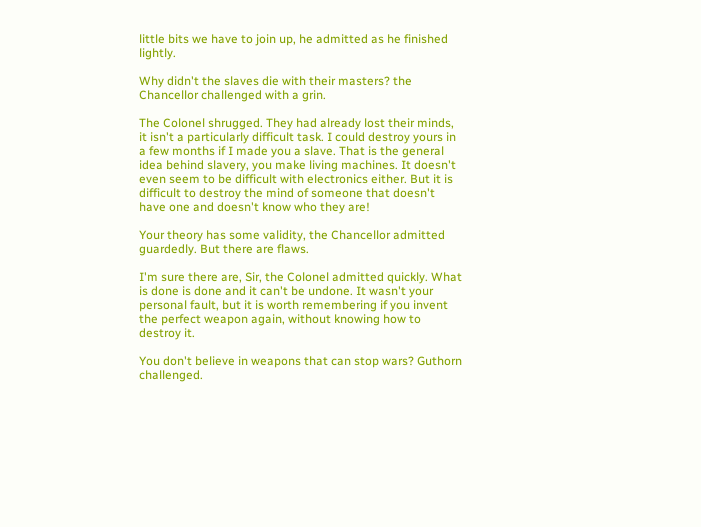little bits we have to join up, he admitted as he finished lightly.

Why didn't the slaves die with their masters? the Chancellor challenged with a grin.

The Colonel shrugged. They had already lost their minds, it isn't a particularly difficult task. I could destroy yours in a few months if I made you a slave. That is the general idea behind slavery, you make living machines. It doesn't even seem to be difficult with electronics either. But it is difficult to destroy the mind of someone that doesn't have one and doesn't know who they are!

Your theory has some validity, the Chancellor admitted guardedly. But there are flaws.

I'm sure there are, Sir, the Colonel admitted quickly. What is done is done and it can't be undone. It wasn't your personal fault, but it is worth remembering if you invent the perfect weapon again, without knowing how to destroy it.

You don't believe in weapons that can stop wars? Guthorn challenged.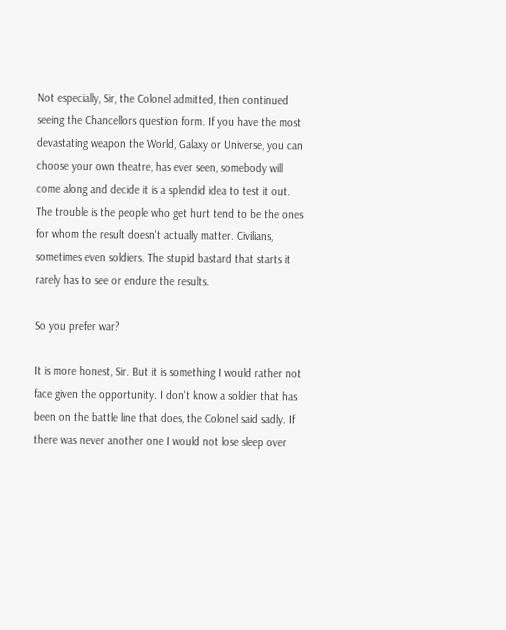Not especially, Sir, the Colonel admitted, then continued seeing the Chancellors question form. If you have the most devastating weapon the World, Galaxy or Universe, you can choose your own theatre, has ever seen, somebody will come along and decide it is a splendid idea to test it out. The trouble is the people who get hurt tend to be the ones for whom the result doesn't actually matter. Civilians, sometimes even soldiers. The stupid bastard that starts it rarely has to see or endure the results.

So you prefer war?

It is more honest, Sir. But it is something I would rather not face given the opportunity. I don't know a soldier that has been on the battle line that does, the Colonel said sadly. If there was never another one I would not lose sleep over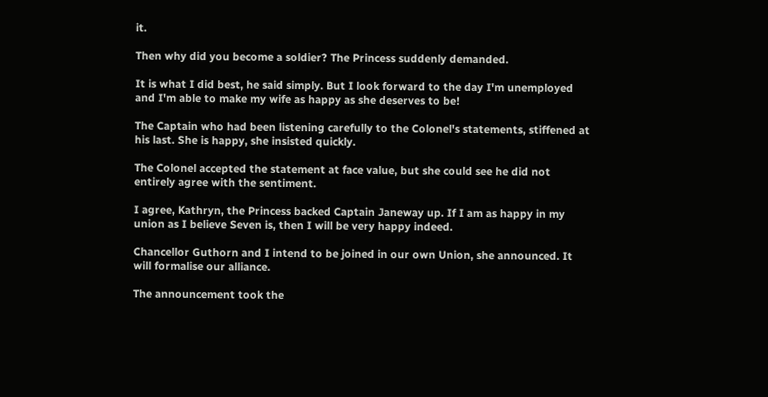it.

Then why did you become a soldier? The Princess suddenly demanded.

It is what I did best, he said simply. But I look forward to the day I'm unemployed and I'm able to make my wife as happy as she deserves to be!

The Captain who had been listening carefully to the Colonel's statements, stiffened at his last. She is happy, she insisted quickly.

The Colonel accepted the statement at face value, but she could see he did not entirely agree with the sentiment.

I agree, Kathryn, the Princess backed Captain Janeway up. If I am as happy in my union as I believe Seven is, then I will be very happy indeed.

Chancellor Guthorn and I intend to be joined in our own Union, she announced. It will formalise our alliance.

The announcement took the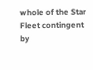whole of the Star Fleet contingent by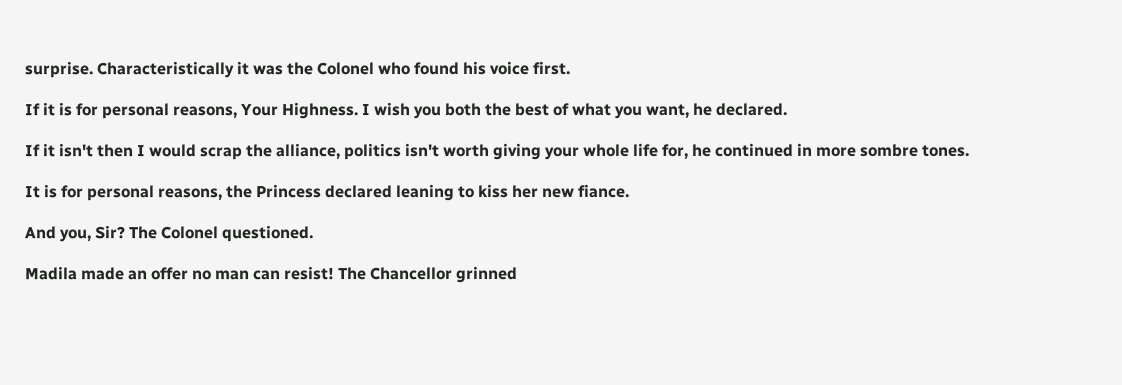surprise. Characteristically it was the Colonel who found his voice first.

If it is for personal reasons, Your Highness. I wish you both the best of what you want, he declared.

If it isn't then I would scrap the alliance, politics isn't worth giving your whole life for, he continued in more sombre tones.

It is for personal reasons, the Princess declared leaning to kiss her new fiance.

And you, Sir? The Colonel questioned.

Madila made an offer no man can resist! The Chancellor grinned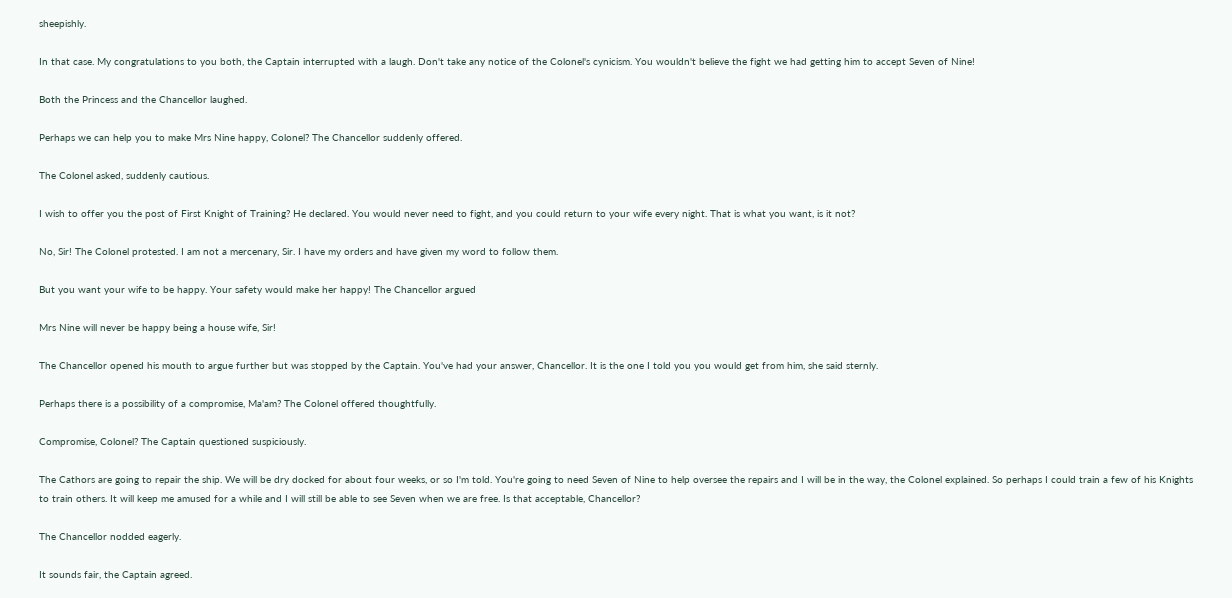sheepishly.

In that case. My congratulations to you both, the Captain interrupted with a laugh. Don't take any notice of the Colonel's cynicism. You wouldn't believe the fight we had getting him to accept Seven of Nine!

Both the Princess and the Chancellor laughed.

Perhaps we can help you to make Mrs Nine happy, Colonel? The Chancellor suddenly offered.

The Colonel asked, suddenly cautious.

I wish to offer you the post of First Knight of Training? He declared. You would never need to fight, and you could return to your wife every night. That is what you want, is it not?

No, Sir! The Colonel protested. I am not a mercenary, Sir. I have my orders and have given my word to follow them.

But you want your wife to be happy. Your safety would make her happy! The Chancellor argued

Mrs Nine will never be happy being a house wife, Sir!

The Chancellor opened his mouth to argue further but was stopped by the Captain. You've had your answer, Chancellor. It is the one I told you you would get from him, she said sternly.

Perhaps there is a possibility of a compromise, Ma'am? The Colonel offered thoughtfully.

Compromise, Colonel? The Captain questioned suspiciously.

The Cathors are going to repair the ship. We will be dry docked for about four weeks, or so I'm told. You're going to need Seven of Nine to help oversee the repairs and I will be in the way, the Colonel explained. So perhaps I could train a few of his Knights to train others. It will keep me amused for a while and I will still be able to see Seven when we are free. Is that acceptable, Chancellor?

The Chancellor nodded eagerly.

It sounds fair, the Captain agreed.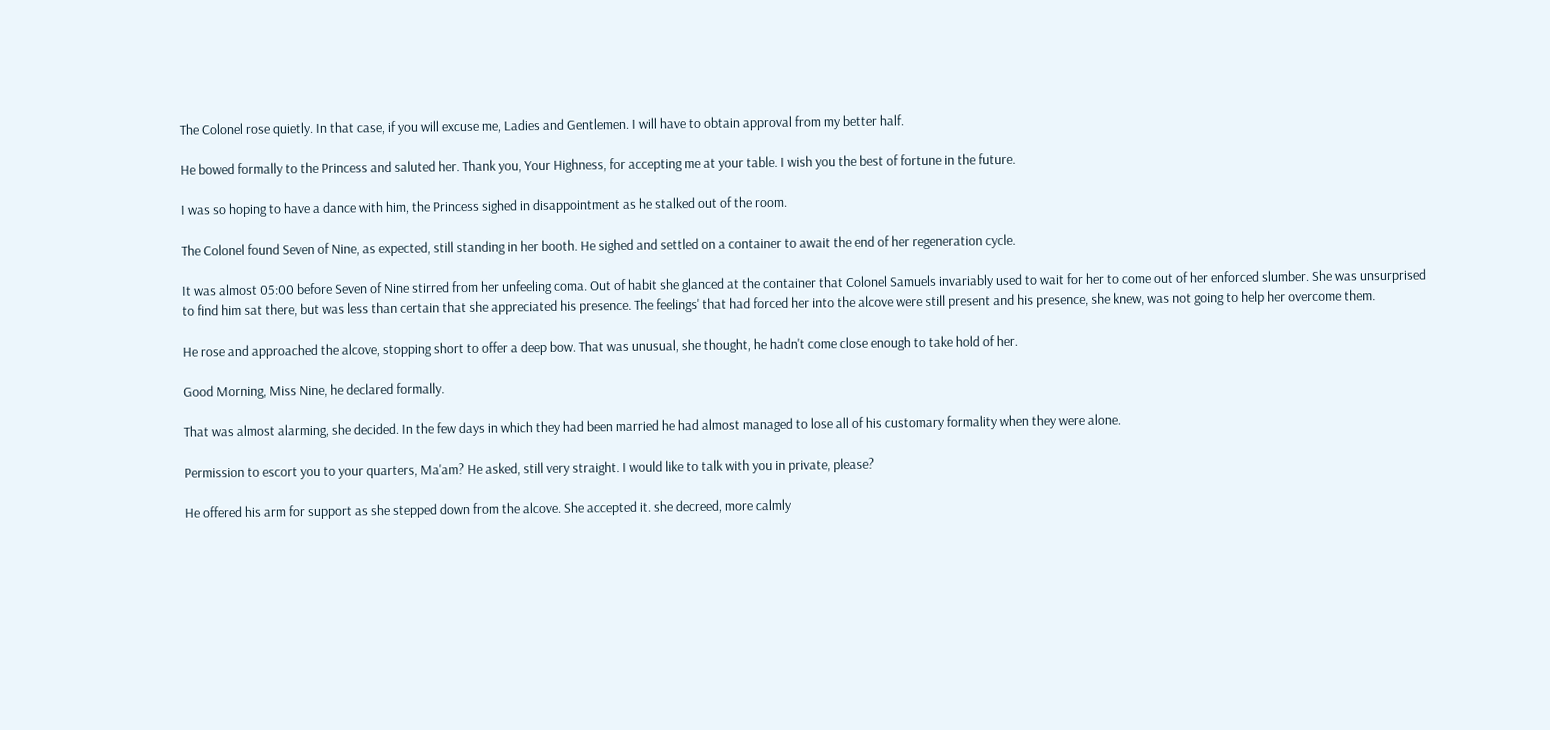The Colonel rose quietly. In that case, if you will excuse me, Ladies and Gentlemen. I will have to obtain approval from my better half.

He bowed formally to the Princess and saluted her. Thank you, Your Highness, for accepting me at your table. I wish you the best of fortune in the future.

I was so hoping to have a dance with him, the Princess sighed in disappointment as he stalked out of the room.

The Colonel found Seven of Nine, as expected, still standing in her booth. He sighed and settled on a container to await the end of her regeneration cycle.

It was almost 05:00 before Seven of Nine stirred from her unfeeling coma. Out of habit she glanced at the container that Colonel Samuels invariably used to wait for her to come out of her enforced slumber. She was unsurprised to find him sat there, but was less than certain that she appreciated his presence. The feelings' that had forced her into the alcove were still present and his presence, she knew, was not going to help her overcome them.

He rose and approached the alcove, stopping short to offer a deep bow. That was unusual, she thought, he hadn't come close enough to take hold of her.

Good Morning, Miss Nine, he declared formally.

That was almost alarming, she decided. In the few days in which they had been married he had almost managed to lose all of his customary formality when they were alone.

Permission to escort you to your quarters, Ma'am? He asked, still very straight. I would like to talk with you in private, please?

He offered his arm for support as she stepped down from the alcove. She accepted it. she decreed, more calmly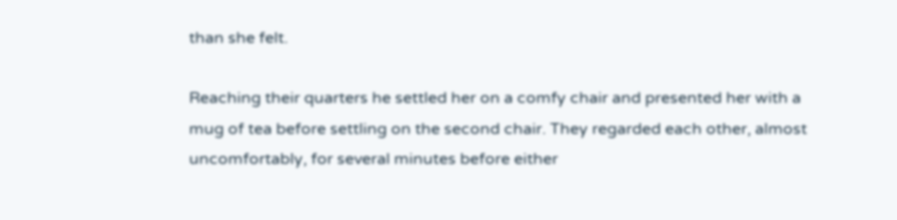than she felt.

Reaching their quarters he settled her on a comfy chair and presented her with a mug of tea before settling on the second chair. They regarded each other, almost uncomfortably, for several minutes before either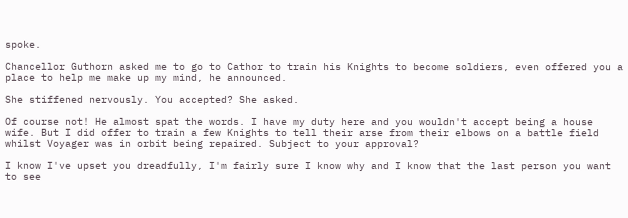spoke.

Chancellor Guthorn asked me to go to Cathor to train his Knights to become soldiers, even offered you a place to help me make up my mind, he announced.

She stiffened nervously. You accepted? She asked.

Of course not! He almost spat the words. I have my duty here and you wouldn't accept being a house wife. But I did offer to train a few Knights to tell their arse from their elbows on a battle field whilst Voyager was in orbit being repaired. Subject to your approval?

I know I've upset you dreadfully, I'm fairly sure I know why and I know that the last person you want to see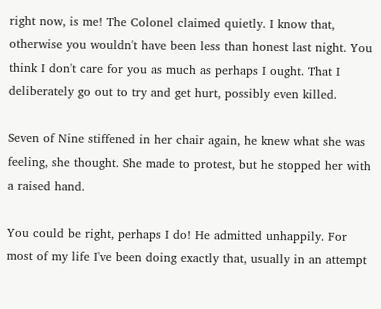right now, is me! The Colonel claimed quietly. I know that, otherwise you wouldn't have been less than honest last night. You think I don't care for you as much as perhaps I ought. That I deliberately go out to try and get hurt, possibly even killed.

Seven of Nine stiffened in her chair again, he knew what she was feeling, she thought. She made to protest, but he stopped her with a raised hand.

You could be right, perhaps I do! He admitted unhappily. For most of my life I've been doing exactly that, usually in an attempt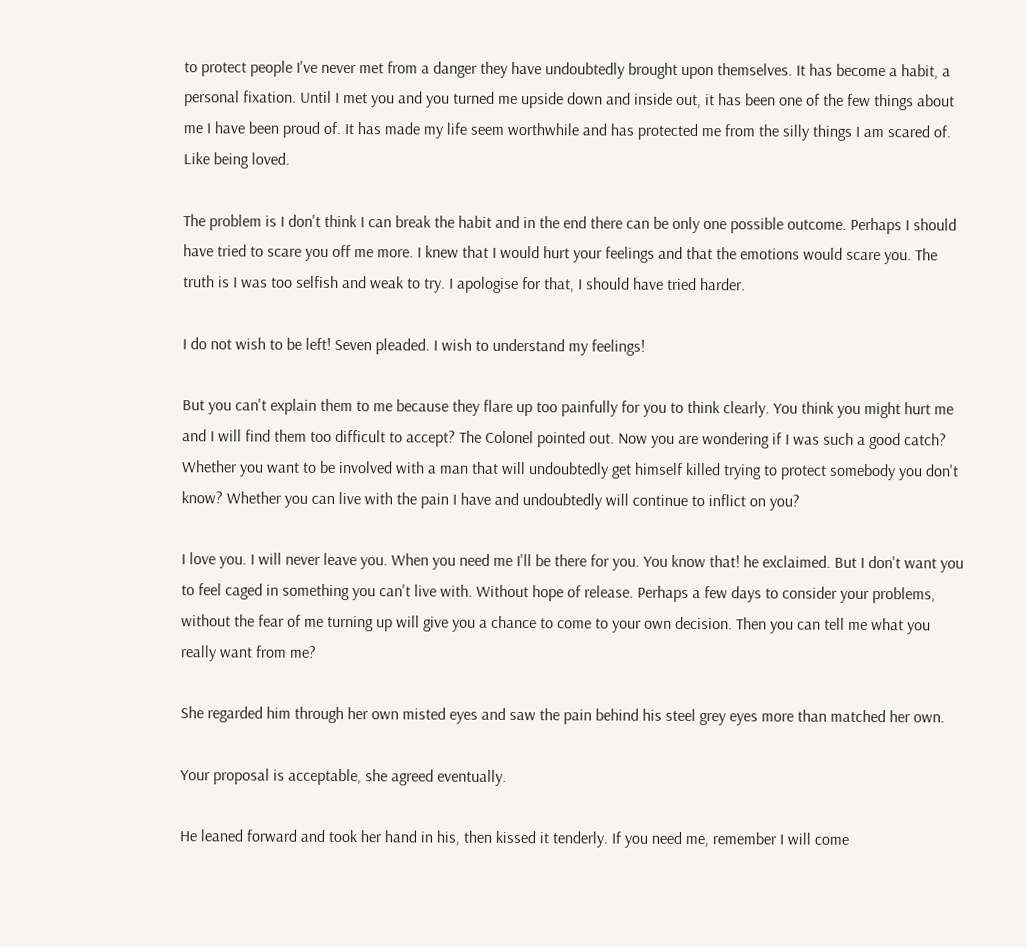to protect people I've never met from a danger they have undoubtedly brought upon themselves. It has become a habit, a personal fixation. Until I met you and you turned me upside down and inside out, it has been one of the few things about me I have been proud of. It has made my life seem worthwhile and has protected me from the silly things I am scared of. Like being loved.

The problem is I don't think I can break the habit and in the end there can be only one possible outcome. Perhaps I should have tried to scare you off me more. I knew that I would hurt your feelings and that the emotions would scare you. The truth is I was too selfish and weak to try. I apologise for that, I should have tried harder.

I do not wish to be left! Seven pleaded. I wish to understand my feelings!

But you can't explain them to me because they flare up too painfully for you to think clearly. You think you might hurt me and I will find them too difficult to accept? The Colonel pointed out. Now you are wondering if I was such a good catch? Whether you want to be involved with a man that will undoubtedly get himself killed trying to protect somebody you don't know? Whether you can live with the pain I have and undoubtedly will continue to inflict on you?

I love you. I will never leave you. When you need me I'll be there for you. You know that! he exclaimed. But I don't want you to feel caged in something you can't live with. Without hope of release. Perhaps a few days to consider your problems, without the fear of me turning up will give you a chance to come to your own decision. Then you can tell me what you really want from me?

She regarded him through her own misted eyes and saw the pain behind his steel grey eyes more than matched her own.

Your proposal is acceptable, she agreed eventually.

He leaned forward and took her hand in his, then kissed it tenderly. If you need me, remember I will come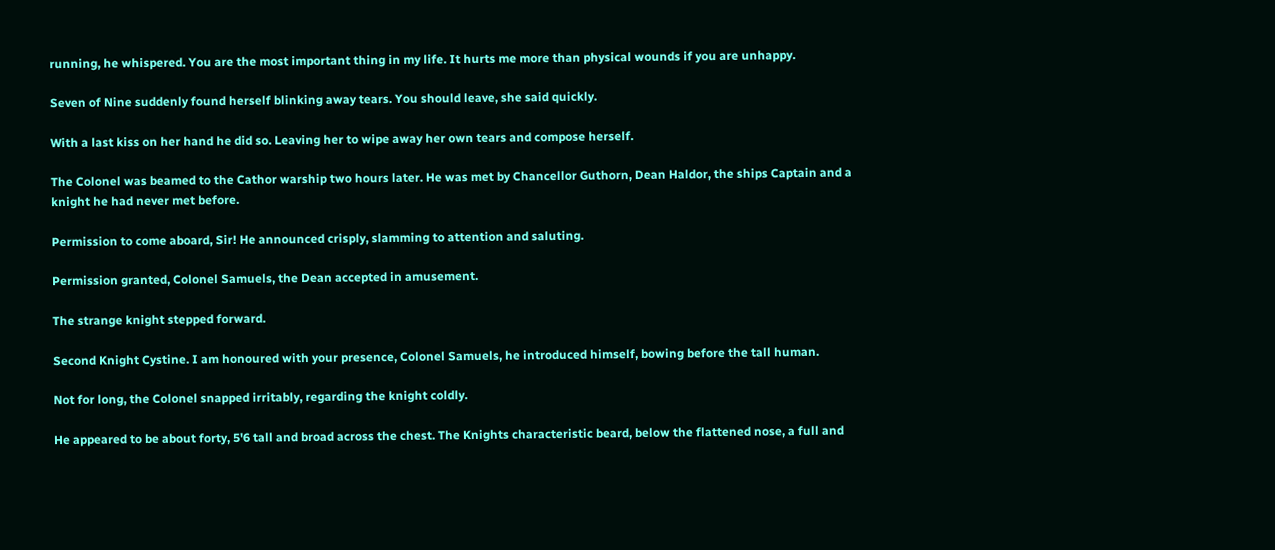running, he whispered. You are the most important thing in my life. It hurts me more than physical wounds if you are unhappy.

Seven of Nine suddenly found herself blinking away tears. You should leave, she said quickly.

With a last kiss on her hand he did so. Leaving her to wipe away her own tears and compose herself.

The Colonel was beamed to the Cathor warship two hours later. He was met by Chancellor Guthorn, Dean Haldor, the ships Captain and a knight he had never met before.

Permission to come aboard, Sir! He announced crisply, slamming to attention and saluting.

Permission granted, Colonel Samuels, the Dean accepted in amusement.

The strange knight stepped forward.

Second Knight Cystine. I am honoured with your presence, Colonel Samuels, he introduced himself, bowing before the tall human.

Not for long, the Colonel snapped irritably, regarding the knight coldly.

He appeared to be about forty, 5'6 tall and broad across the chest. The Knights characteristic beard, below the flattened nose, a full and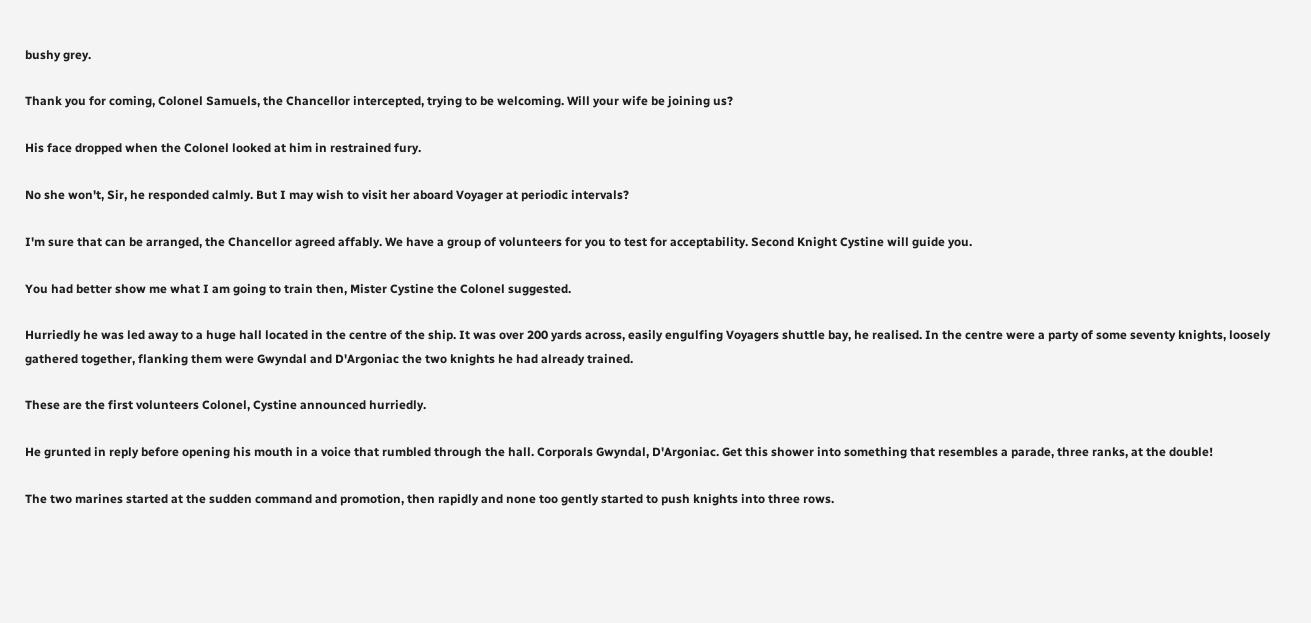bushy grey.

Thank you for coming, Colonel Samuels, the Chancellor intercepted, trying to be welcoming. Will your wife be joining us?

His face dropped when the Colonel looked at him in restrained fury.

No she won't, Sir, he responded calmly. But I may wish to visit her aboard Voyager at periodic intervals?

I'm sure that can be arranged, the Chancellor agreed affably. We have a group of volunteers for you to test for acceptability. Second Knight Cystine will guide you.

You had better show me what I am going to train then, Mister Cystine the Colonel suggested.

Hurriedly he was led away to a huge hall located in the centre of the ship. It was over 200 yards across, easily engulfing Voyagers shuttle bay, he realised. In the centre were a party of some seventy knights, loosely gathered together, flanking them were Gwyndal and D'Argoniac the two knights he had already trained.

These are the first volunteers Colonel, Cystine announced hurriedly.

He grunted in reply before opening his mouth in a voice that rumbled through the hall. Corporals Gwyndal, D'Argoniac. Get this shower into something that resembles a parade, three ranks, at the double!

The two marines started at the sudden command and promotion, then rapidly and none too gently started to push knights into three rows.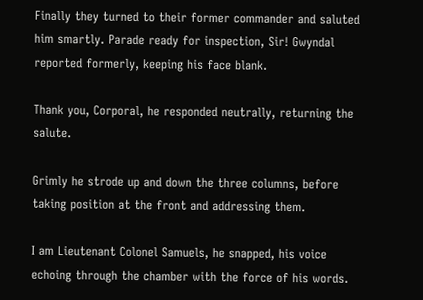Finally they turned to their former commander and saluted him smartly. Parade ready for inspection, Sir! Gwyndal reported formerly, keeping his face blank.

Thank you, Corporal, he responded neutrally, returning the salute.

Grimly he strode up and down the three columns, before taking position at the front and addressing them.

I am Lieutenant Colonel Samuels, he snapped, his voice echoing through the chamber with the force of his words.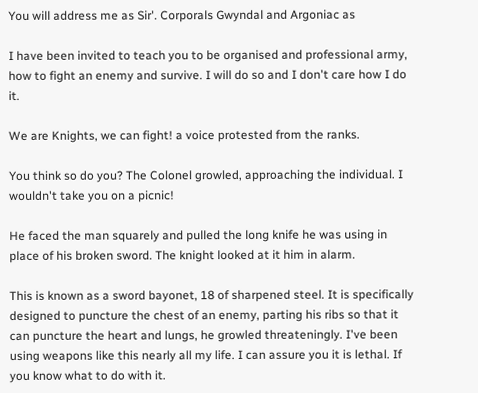You will address me as Sir'. Corporals Gwyndal and Argoniac as

I have been invited to teach you to be organised and professional army, how to fight an enemy and survive. I will do so and I don't care how I do it.

We are Knights, we can fight! a voice protested from the ranks.

You think so do you? The Colonel growled, approaching the individual. I wouldn't take you on a picnic!

He faced the man squarely and pulled the long knife he was using in place of his broken sword. The knight looked at it him in alarm.

This is known as a sword bayonet, 18 of sharpened steel. It is specifically designed to puncture the chest of an enemy, parting his ribs so that it can puncture the heart and lungs, he growled threateningly. I've been using weapons like this nearly all my life. I can assure you it is lethal. If you know what to do with it.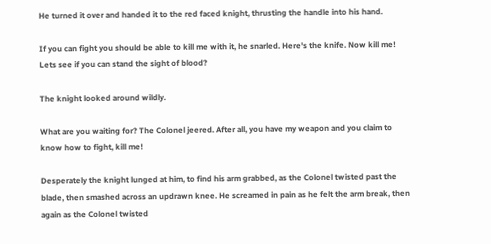He turned it over and handed it to the red faced knight, thrusting the handle into his hand.

If you can fight you should be able to kill me with it, he snarled. Here's the knife. Now kill me! Lets see if you can stand the sight of blood?

The knight looked around wildly.

What are you waiting for? The Colonel jeered. After all, you have my weapon and you claim to know how to fight, kill me!

Desperately the knight lunged at him, to find his arm grabbed, as the Colonel twisted past the blade, then smashed across an updrawn knee. He screamed in pain as he felt the arm break, then again as the Colonel twisted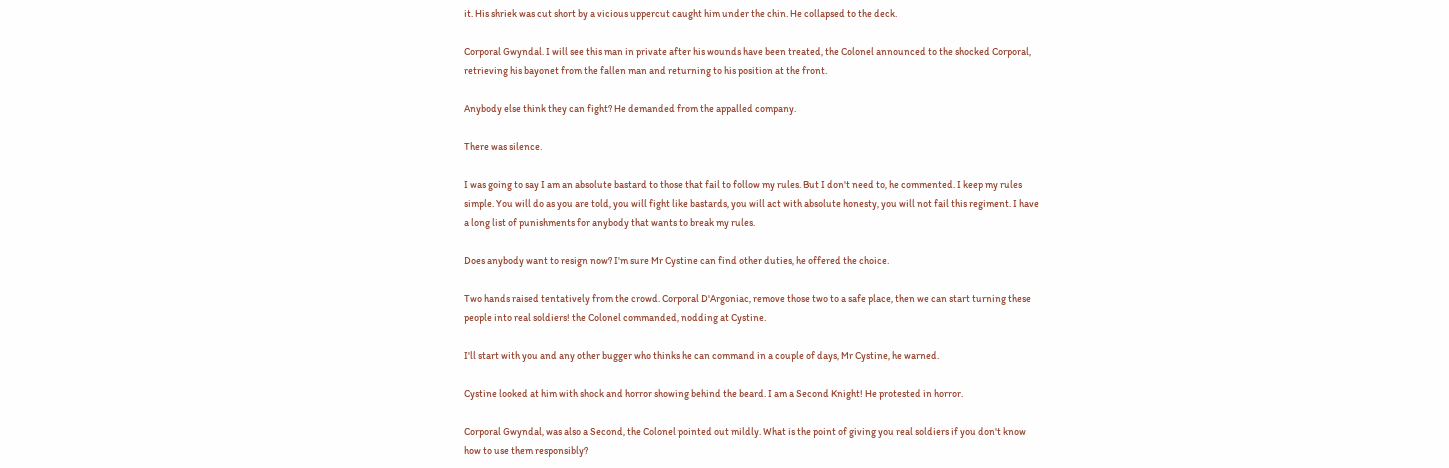it. His shriek was cut short by a vicious uppercut caught him under the chin. He collapsed to the deck.

Corporal Gwyndal. I will see this man in private after his wounds have been treated, the Colonel announced to the shocked Corporal, retrieving his bayonet from the fallen man and returning to his position at the front.

Anybody else think they can fight? He demanded from the appalled company.

There was silence.

I was going to say I am an absolute bastard to those that fail to follow my rules. But I don't need to, he commented. I keep my rules simple. You will do as you are told, you will fight like bastards, you will act with absolute honesty, you will not fail this regiment. I have a long list of punishments for anybody that wants to break my rules.

Does anybody want to resign now? I'm sure Mr Cystine can find other duties, he offered the choice.

Two hands raised tentatively from the crowd. Corporal D'Argoniac, remove those two to a safe place, then we can start turning these people into real soldiers! the Colonel commanded, nodding at Cystine.

I'll start with you and any other bugger who thinks he can command in a couple of days, Mr Cystine, he warned.

Cystine looked at him with shock and horror showing behind the beard. I am a Second Knight! He protested in horror.

Corporal Gwyndal, was also a Second, the Colonel pointed out mildly. What is the point of giving you real soldiers if you don't know how to use them responsibly?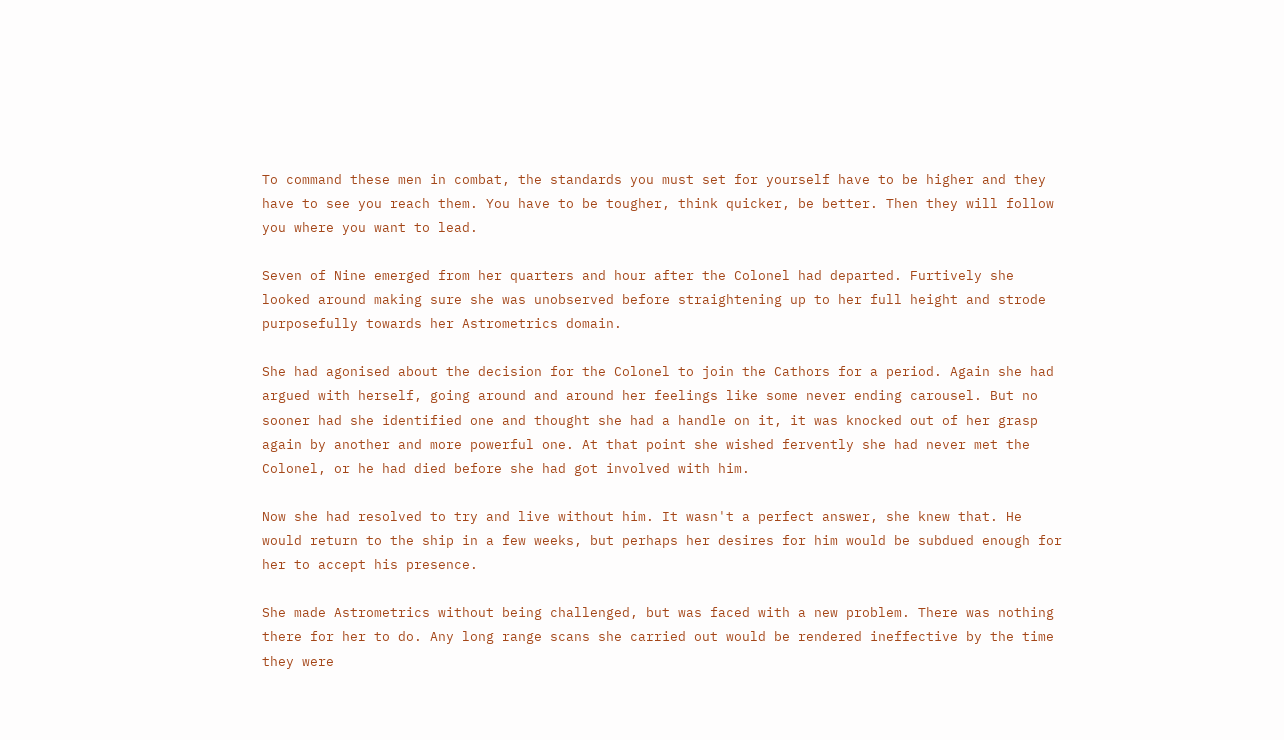To command these men in combat, the standards you must set for yourself have to be higher and they have to see you reach them. You have to be tougher, think quicker, be better. Then they will follow you where you want to lead.

Seven of Nine emerged from her quarters and hour after the Colonel had departed. Furtively she looked around making sure she was unobserved before straightening up to her full height and strode purposefully towards her Astrometrics domain.

She had agonised about the decision for the Colonel to join the Cathors for a period. Again she had argued with herself, going around and around her feelings like some never ending carousel. But no sooner had she identified one and thought she had a handle on it, it was knocked out of her grasp again by another and more powerful one. At that point she wished fervently she had never met the Colonel, or he had died before she had got involved with him.

Now she had resolved to try and live without him. It wasn't a perfect answer, she knew that. He would return to the ship in a few weeks, but perhaps her desires for him would be subdued enough for her to accept his presence.

She made Astrometrics without being challenged, but was faced with a new problem. There was nothing there for her to do. Any long range scans she carried out would be rendered ineffective by the time they were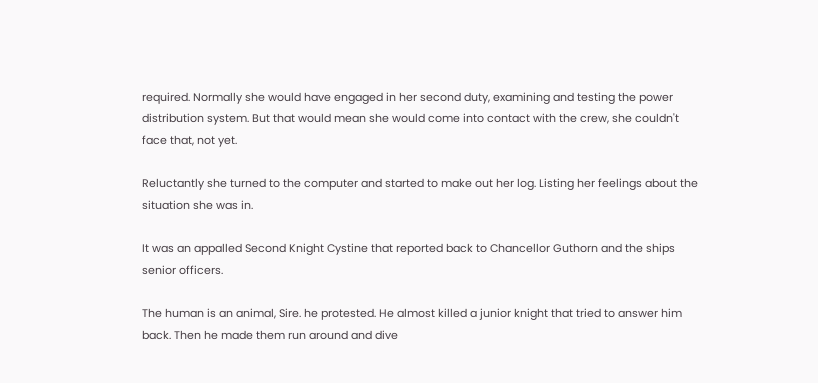required. Normally she would have engaged in her second duty, examining and testing the power distribution system. But that would mean she would come into contact with the crew, she couldn't face that, not yet.

Reluctantly she turned to the computer and started to make out her log. Listing her feelings about the situation she was in.

It was an appalled Second Knight Cystine that reported back to Chancellor Guthorn and the ships senior officers.

The human is an animal, Sire. he protested. He almost killed a junior knight that tried to answer him back. Then he made them run around and dive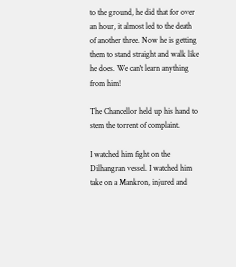to the ground, he did that for over an hour, it almost led to the death of another three. Now he is getting them to stand straight and walk like he does. We can't learn anything from him!

The Chancellor held up his hand to stem the torrent of complaint.

I watched him fight on the Dilhangran vessel. I watched him take on a Mankron, injured and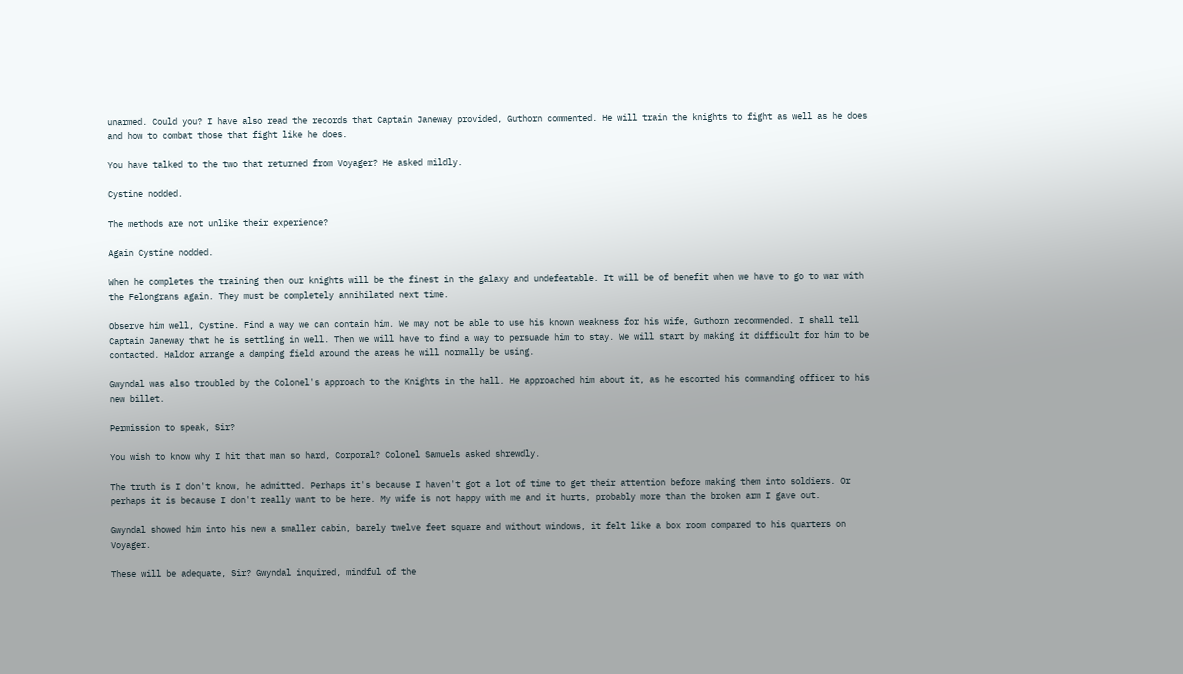unarmed. Could you? I have also read the records that Captain Janeway provided, Guthorn commented. He will train the knights to fight as well as he does and how to combat those that fight like he does.

You have talked to the two that returned from Voyager? He asked mildly.

Cystine nodded.

The methods are not unlike their experience?

Again Cystine nodded.

When he completes the training then our knights will be the finest in the galaxy and undefeatable. It will be of benefit when we have to go to war with the Felongrans again. They must be completely annihilated next time.

Observe him well, Cystine. Find a way we can contain him. We may not be able to use his known weakness for his wife, Guthorn recommended. I shall tell Captain Janeway that he is settling in well. Then we will have to find a way to persuade him to stay. We will start by making it difficult for him to be contacted. Haldor arrange a damping field around the areas he will normally be using.

Gwyndal was also troubled by the Colonel's approach to the Knights in the hall. He approached him about it, as he escorted his commanding officer to his new billet.

Permission to speak, Sir?

You wish to know why I hit that man so hard, Corporal? Colonel Samuels asked shrewdly.

The truth is I don't know, he admitted. Perhaps it's because I haven't got a lot of time to get their attention before making them into soldiers. Or perhaps it is because I don't really want to be here. My wife is not happy with me and it hurts, probably more than the broken arm I gave out.

Gwyndal showed him into his new a smaller cabin, barely twelve feet square and without windows, it felt like a box room compared to his quarters on Voyager.

These will be adequate, Sir? Gwyndal inquired, mindful of the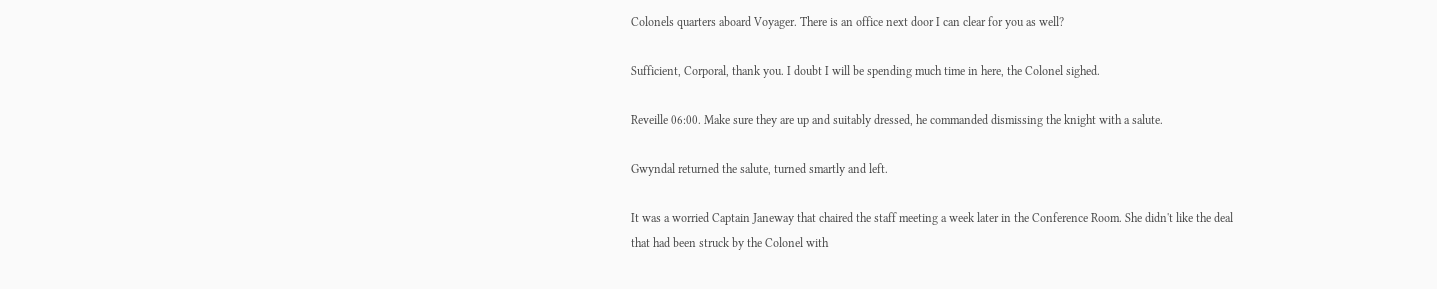Colonels quarters aboard Voyager. There is an office next door I can clear for you as well?

Sufficient, Corporal, thank you. I doubt I will be spending much time in here, the Colonel sighed.

Reveille 06:00. Make sure they are up and suitably dressed, he commanded dismissing the knight with a salute.

Gwyndal returned the salute, turned smartly and left.

It was a worried Captain Janeway that chaired the staff meeting a week later in the Conference Room. She didn't like the deal that had been struck by the Colonel with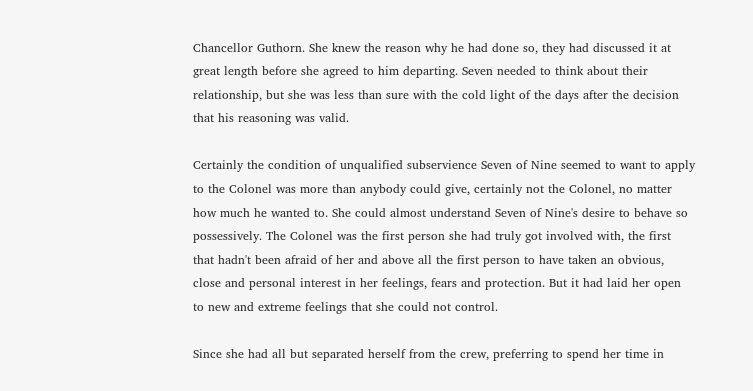Chancellor Guthorn. She knew the reason why he had done so, they had discussed it at great length before she agreed to him departing. Seven needed to think about their relationship, but she was less than sure with the cold light of the days after the decision that his reasoning was valid.

Certainly the condition of unqualified subservience Seven of Nine seemed to want to apply to the Colonel was more than anybody could give, certainly not the Colonel, no matter how much he wanted to. She could almost understand Seven of Nine's desire to behave so possessively. The Colonel was the first person she had truly got involved with, the first that hadn't been afraid of her and above all the first person to have taken an obvious, close and personal interest in her feelings, fears and protection. But it had laid her open to new and extreme feelings that she could not control.

Since she had all but separated herself from the crew, preferring to spend her time in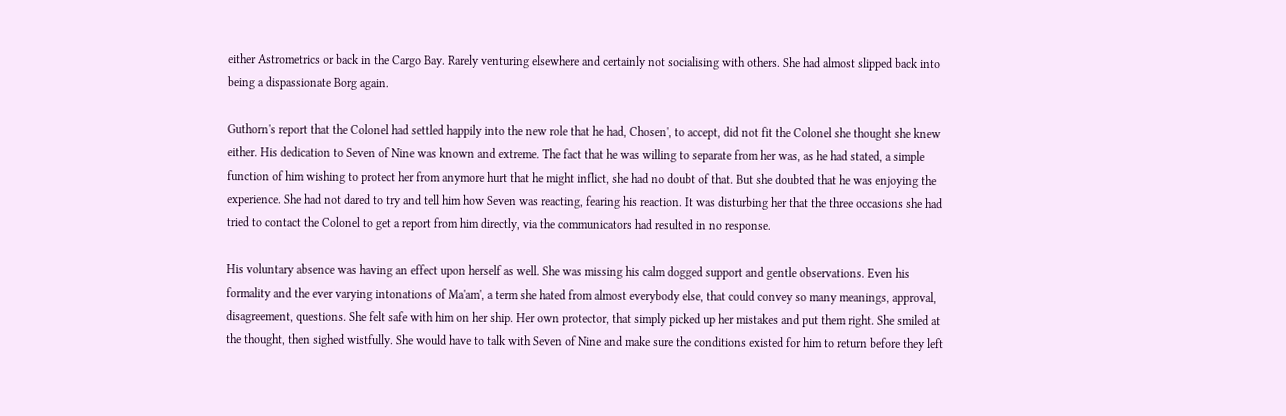either Astrometrics or back in the Cargo Bay. Rarely venturing elsewhere and certainly not socialising with others. She had almost slipped back into being a dispassionate Borg again.

Guthorn's report that the Colonel had settled happily into the new role that he had, Chosen', to accept, did not fit the Colonel she thought she knew either. His dedication to Seven of Nine was known and extreme. The fact that he was willing to separate from her was, as he had stated, a simple function of him wishing to protect her from anymore hurt that he might inflict, she had no doubt of that. But she doubted that he was enjoying the experience. She had not dared to try and tell him how Seven was reacting, fearing his reaction. It was disturbing her that the three occasions she had tried to contact the Colonel to get a report from him directly, via the communicators had resulted in no response.

His voluntary absence was having an effect upon herself as well. She was missing his calm dogged support and gentle observations. Even his formality and the ever varying intonations of Ma'am', a term she hated from almost everybody else, that could convey so many meanings, approval, disagreement, questions. She felt safe with him on her ship. Her own protector, that simply picked up her mistakes and put them right. She smiled at the thought, then sighed wistfully. She would have to talk with Seven of Nine and make sure the conditions existed for him to return before they left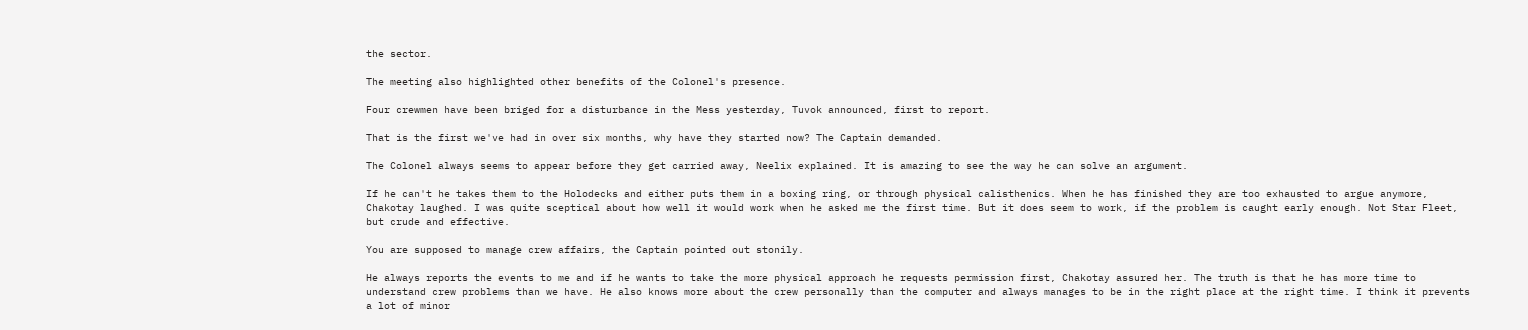the sector.

The meeting also highlighted other benefits of the Colonel's presence.

Four crewmen have been briged for a disturbance in the Mess yesterday, Tuvok announced, first to report.

That is the first we've had in over six months, why have they started now? The Captain demanded.

The Colonel always seems to appear before they get carried away, Neelix explained. It is amazing to see the way he can solve an argument.

If he can't he takes them to the Holodecks and either puts them in a boxing ring, or through physical calisthenics. When he has finished they are too exhausted to argue anymore, Chakotay laughed. I was quite sceptical about how well it would work when he asked me the first time. But it does seem to work, if the problem is caught early enough. Not Star Fleet, but crude and effective.

You are supposed to manage crew affairs, the Captain pointed out stonily.

He always reports the events to me and if he wants to take the more physical approach he requests permission first, Chakotay assured her. The truth is that he has more time to understand crew problems than we have. He also knows more about the crew personally than the computer and always manages to be in the right place at the right time. I think it prevents a lot of minor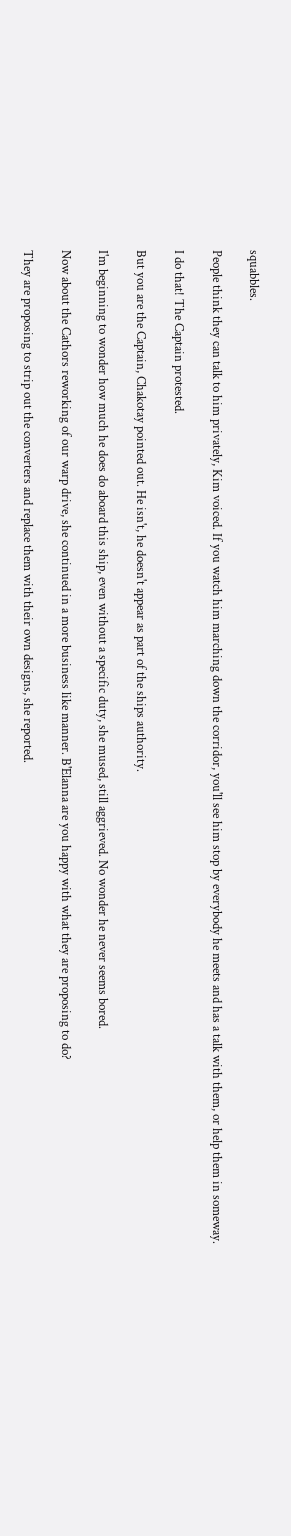squabbles.

People think they can talk to him privately, Kim voiced. If you watch him marching down the corridor, you'll see him stop by everybody he meets and has a talk with them, or help them in someway.

I do that! The Captain protested.

But you are the Captain, Chakotay pointed out. He isn't, he doesn't appear as part of the ships authority.

I'm beginning to wonder how much he does do aboard this ship, even without a specific duty, she mused, still aggrieved. No wonder he never seems bored.

Now about the Cathors reworking of our warp drive, she continued in a more business like manner. B'Elanna are you happy with what they are proposing to do?

They are proposing to strip out the converters and replace them with their own designs, she reported.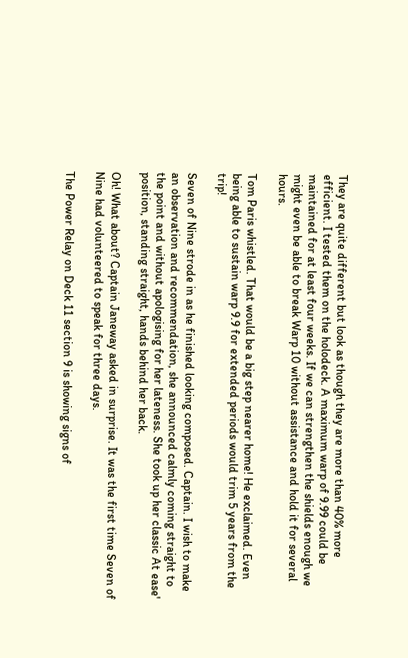They are quite different but look as though they are more than 40% more efficient. I tested them on the holodeck. A maximum warp of 9.99 could be maintained for at least four weeks. If we can strengthen the shields enough we might even be able to break Warp 10 without assistance and hold it for several hours.

Tom Paris whistled. That would be a big step nearer home! He exclaimed. Even being able to sustain warp 9.9 for extended periods would trim 5 years from the trip!

Seven of Nine strode in as he finished looking composed. Captain. I wish to make an observation and recommendation, she announced calmly coming straight to the point and without apologising for her lateness. She took up her classic At ease' position, standing straight, hands behind her back.

Oh! What about? Captain Janeway asked in surprise. It was the first time Seven of Nine had volunteered to speak for three days.

The Power Relay on Deck 11 section 9 is showing signs of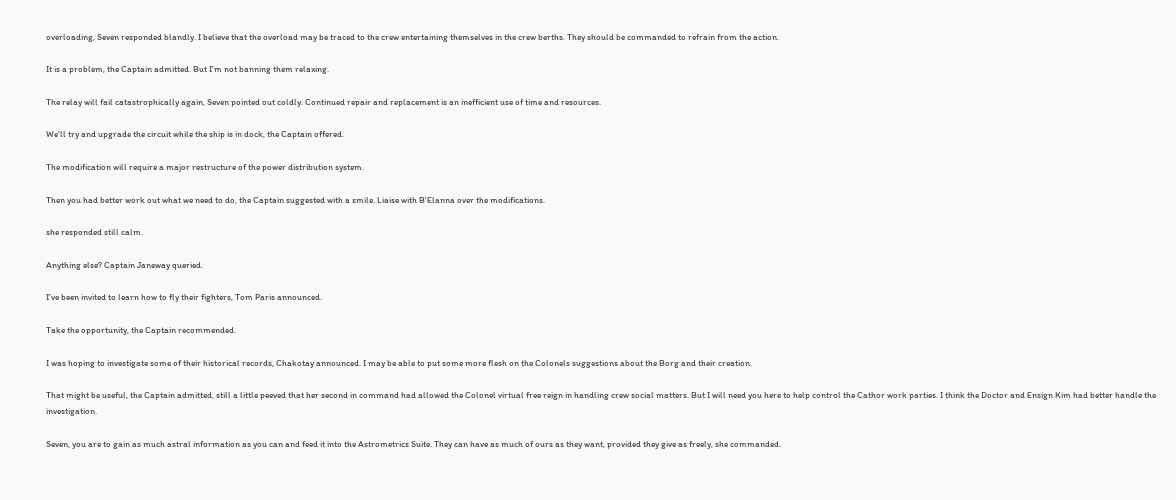overloading, Seven responded blandly. I believe that the overload may be traced to the crew entertaining themselves in the crew berths. They should be commanded to refrain from the action.

It is a problem, the Captain admitted. But I'm not banning them relaxing.

The relay will fail catastrophically again, Seven pointed out coldly. Continued repair and replacement is an inefficient use of time and resources.

We'll try and upgrade the circuit while the ship is in dock, the Captain offered.

The modification will require a major restructure of the power distribution system.

Then you had better work out what we need to do, the Captain suggested with a smile. Liaise with B'Elanna over the modifications.

she responded still calm.

Anything else? Captain Janeway queried.

I've been invited to learn how to fly their fighters, Tom Paris announced.

Take the opportunity, the Captain recommended.

I was hoping to investigate some of their historical records, Chakotay announced. I may be able to put some more flesh on the Colonels suggestions about the Borg and their creation.

That might be useful, the Captain admitted, still a little peeved that her second in command had allowed the Colonel virtual free reign in handling crew social matters. But I will need you here to help control the Cathor work parties. I think the Doctor and Ensign Kim had better handle the investigation.

Seven, you are to gain as much astral information as you can and feed it into the Astrometrics Suite. They can have as much of ours as they want, provided they give as freely, she commanded.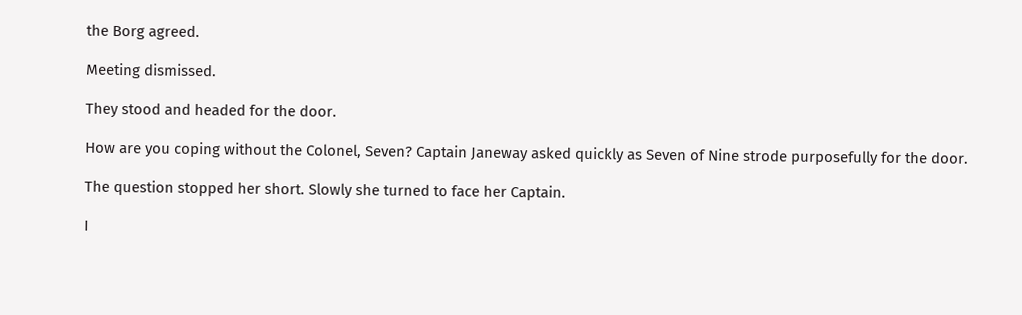the Borg agreed.

Meeting dismissed.

They stood and headed for the door.

How are you coping without the Colonel, Seven? Captain Janeway asked quickly as Seven of Nine strode purposefully for the door.

The question stopped her short. Slowly she turned to face her Captain.

I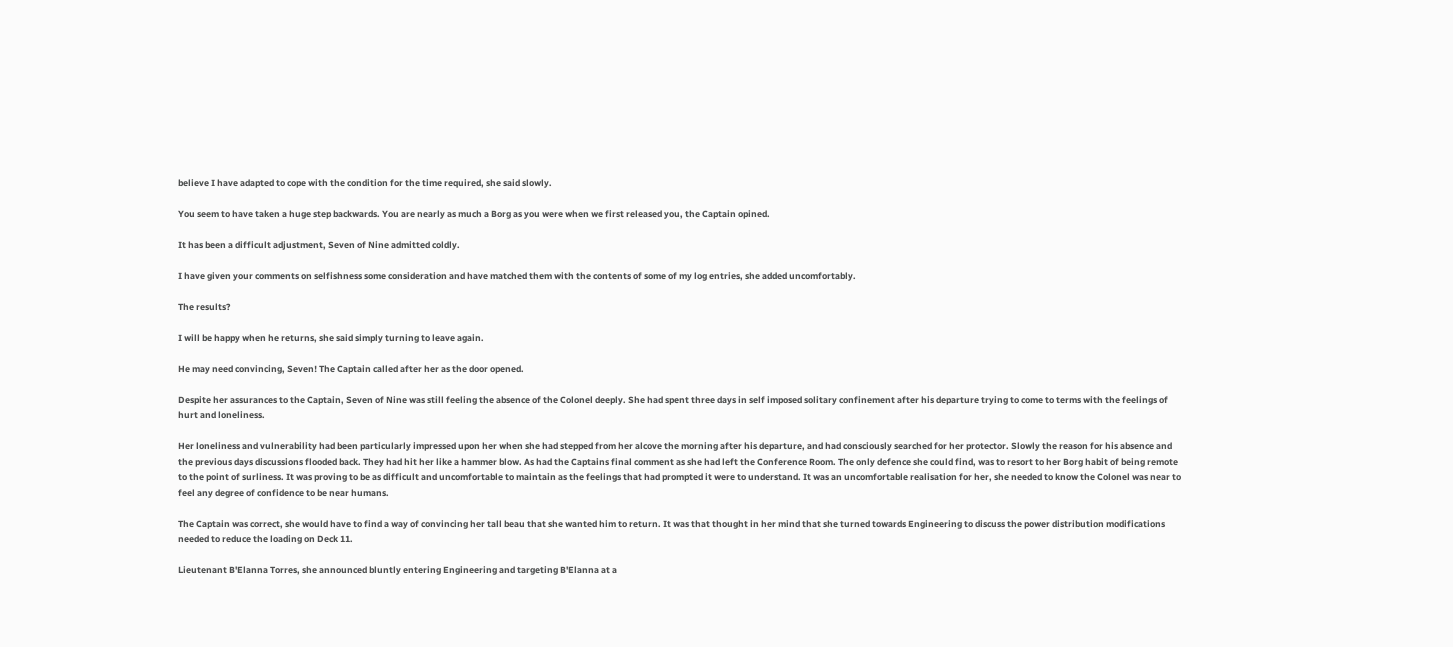believe I have adapted to cope with the condition for the time required, she said slowly.

You seem to have taken a huge step backwards. You are nearly as much a Borg as you were when we first released you, the Captain opined.

It has been a difficult adjustment, Seven of Nine admitted coldly.

I have given your comments on selfishness some consideration and have matched them with the contents of some of my log entries, she added uncomfortably.

The results?

I will be happy when he returns, she said simply turning to leave again.

He may need convincing, Seven! The Captain called after her as the door opened.

Despite her assurances to the Captain, Seven of Nine was still feeling the absence of the Colonel deeply. She had spent three days in self imposed solitary confinement after his departure trying to come to terms with the feelings of hurt and loneliness.

Her loneliness and vulnerability had been particularly impressed upon her when she had stepped from her alcove the morning after his departure, and had consciously searched for her protector. Slowly the reason for his absence and the previous days discussions flooded back. They had hit her like a hammer blow. As had the Captains final comment as she had left the Conference Room. The only defence she could find, was to resort to her Borg habit of being remote to the point of surliness. It was proving to be as difficult and uncomfortable to maintain as the feelings that had prompted it were to understand. It was an uncomfortable realisation for her, she needed to know the Colonel was near to feel any degree of confidence to be near humans.

The Captain was correct, she would have to find a way of convincing her tall beau that she wanted him to return. It was that thought in her mind that she turned towards Engineering to discuss the power distribution modifications needed to reduce the loading on Deck 11.

Lieutenant B'Elanna Torres, she announced bluntly entering Engineering and targeting B'Elanna at a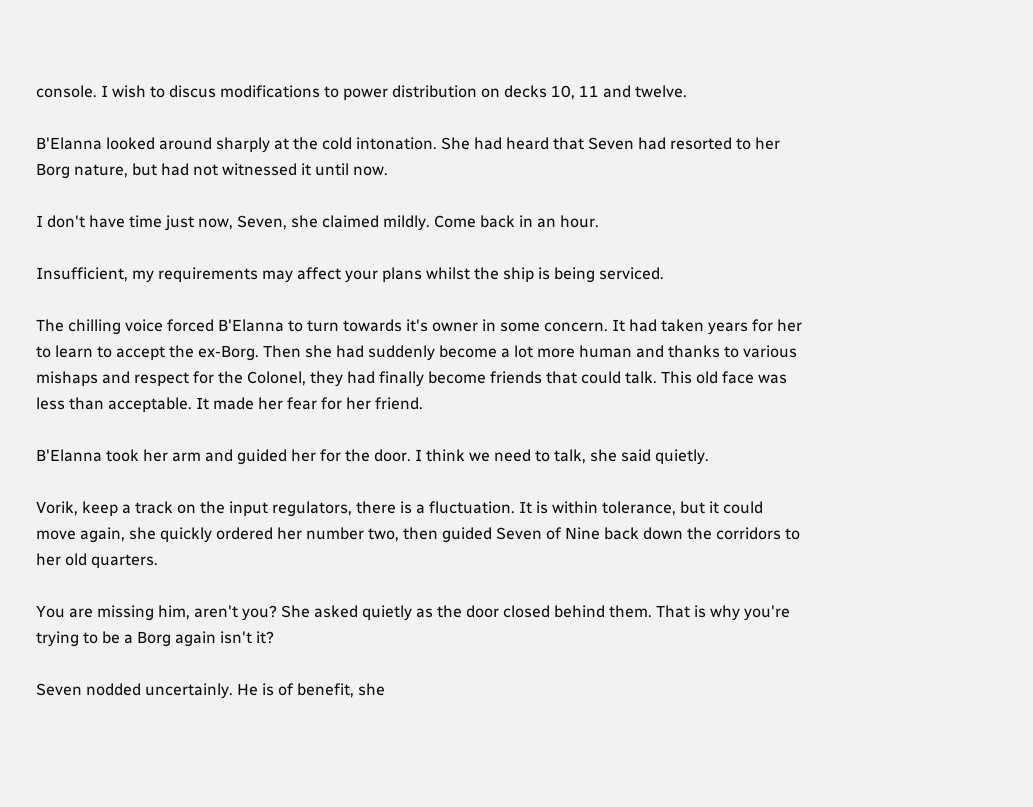console. I wish to discus modifications to power distribution on decks 10, 11 and twelve.

B'Elanna looked around sharply at the cold intonation. She had heard that Seven had resorted to her Borg nature, but had not witnessed it until now.

I don't have time just now, Seven, she claimed mildly. Come back in an hour.

Insufficient, my requirements may affect your plans whilst the ship is being serviced.

The chilling voice forced B'Elanna to turn towards it's owner in some concern. It had taken years for her to learn to accept the ex-Borg. Then she had suddenly become a lot more human and thanks to various mishaps and respect for the Colonel, they had finally become friends that could talk. This old face was less than acceptable. It made her fear for her friend.

B'Elanna took her arm and guided her for the door. I think we need to talk, she said quietly.

Vorik, keep a track on the input regulators, there is a fluctuation. It is within tolerance, but it could move again, she quickly ordered her number two, then guided Seven of Nine back down the corridors to her old quarters.

You are missing him, aren't you? She asked quietly as the door closed behind them. That is why you're trying to be a Borg again isn't it?

Seven nodded uncertainly. He is of benefit, she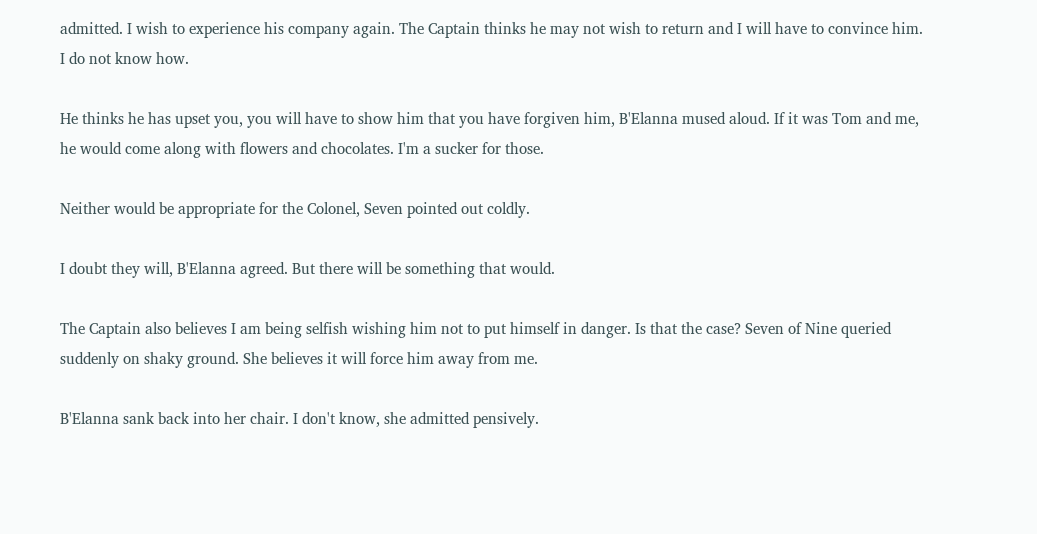admitted. I wish to experience his company again. The Captain thinks he may not wish to return and I will have to convince him. I do not know how.

He thinks he has upset you, you will have to show him that you have forgiven him, B'Elanna mused aloud. If it was Tom and me, he would come along with flowers and chocolates. I'm a sucker for those.

Neither would be appropriate for the Colonel, Seven pointed out coldly.

I doubt they will, B'Elanna agreed. But there will be something that would.

The Captain also believes I am being selfish wishing him not to put himself in danger. Is that the case? Seven of Nine queried suddenly on shaky ground. She believes it will force him away from me.

B'Elanna sank back into her chair. I don't know, she admitted pensively.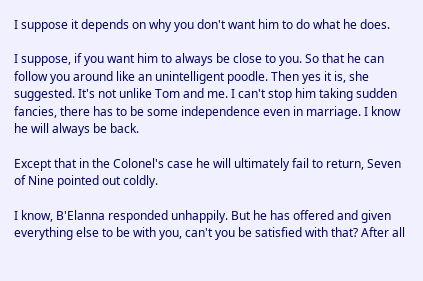I suppose it depends on why you don't want him to do what he does.

I suppose, if you want him to always be close to you. So that he can follow you around like an unintelligent poodle. Then yes it is, she suggested. It's not unlike Tom and me. I can't stop him taking sudden fancies, there has to be some independence even in marriage. I know he will always be back.

Except that in the Colonel's case he will ultimately fail to return, Seven of Nine pointed out coldly.

I know, B'Elanna responded unhappily. But he has offered and given everything else to be with you, can't you be satisfied with that? After all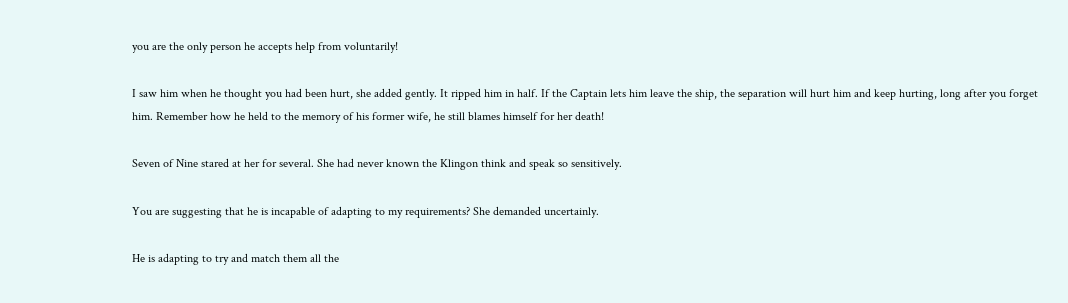you are the only person he accepts help from voluntarily!

I saw him when he thought you had been hurt, she added gently. It ripped him in half. If the Captain lets him leave the ship, the separation will hurt him and keep hurting, long after you forget him. Remember how he held to the memory of his former wife, he still blames himself for her death!

Seven of Nine stared at her for several. She had never known the Klingon think and speak so sensitively.

You are suggesting that he is incapable of adapting to my requirements? She demanded uncertainly.

He is adapting to try and match them all the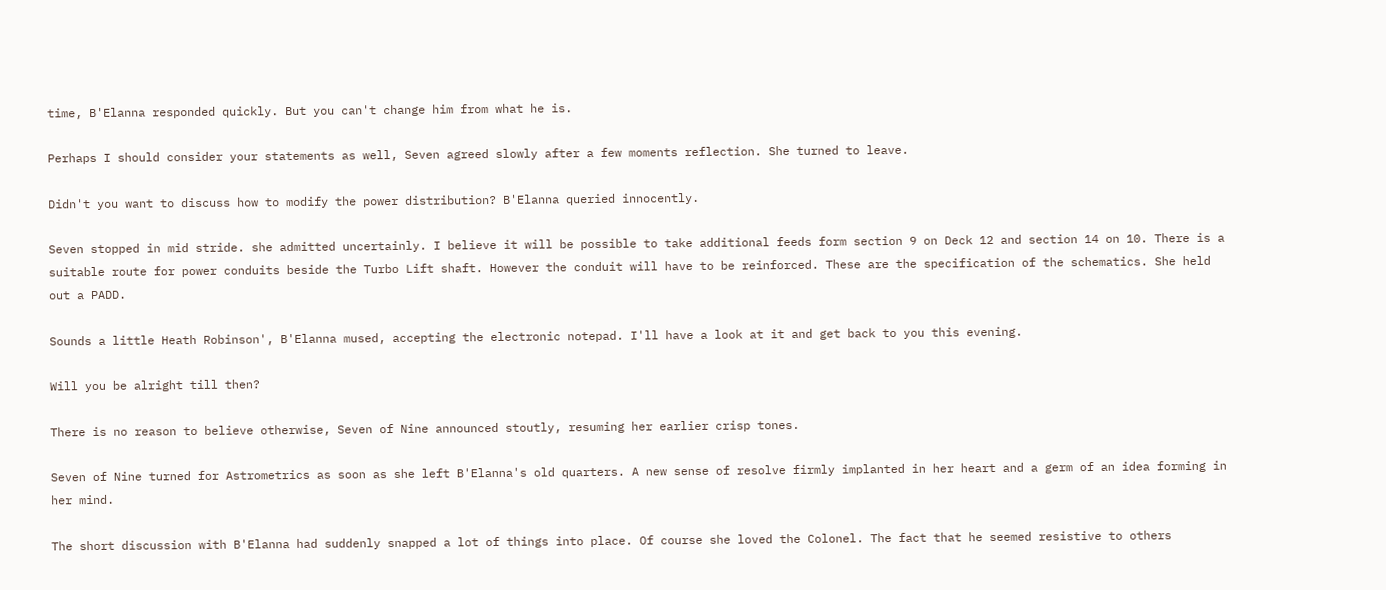time, B'Elanna responded quickly. But you can't change him from what he is.

Perhaps I should consider your statements as well, Seven agreed slowly after a few moments reflection. She turned to leave.

Didn't you want to discuss how to modify the power distribution? B'Elanna queried innocently.

Seven stopped in mid stride. she admitted uncertainly. I believe it will be possible to take additional feeds form section 9 on Deck 12 and section 14 on 10. There is a suitable route for power conduits beside the Turbo Lift shaft. However the conduit will have to be reinforced. These are the specification of the schematics. She held out a PADD.

Sounds a little Heath Robinson', B'Elanna mused, accepting the electronic notepad. I'll have a look at it and get back to you this evening.

Will you be alright till then?

There is no reason to believe otherwise, Seven of Nine announced stoutly, resuming her earlier crisp tones.

Seven of Nine turned for Astrometrics as soon as she left B'Elanna's old quarters. A new sense of resolve firmly implanted in her heart and a germ of an idea forming in her mind.

The short discussion with B'Elanna had suddenly snapped a lot of things into place. Of course she loved the Colonel. The fact that he seemed resistive to others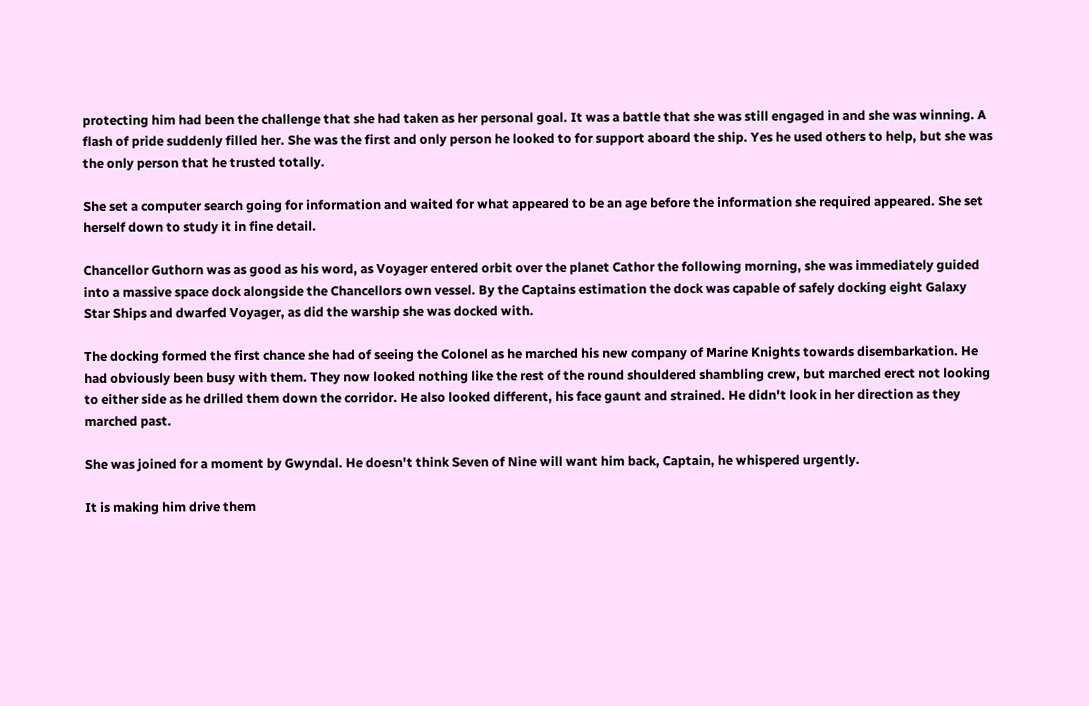protecting him had been the challenge that she had taken as her personal goal. It was a battle that she was still engaged in and she was winning. A flash of pride suddenly filled her. She was the first and only person he looked to for support aboard the ship. Yes he used others to help, but she was the only person that he trusted totally.

She set a computer search going for information and waited for what appeared to be an age before the information she required appeared. She set herself down to study it in fine detail.

Chancellor Guthorn was as good as his word, as Voyager entered orbit over the planet Cathor the following morning, she was immediately guided into a massive space dock alongside the Chancellors own vessel. By the Captains estimation the dock was capable of safely docking eight Galaxy Star Ships and dwarfed Voyager, as did the warship she was docked with.

The docking formed the first chance she had of seeing the Colonel as he marched his new company of Marine Knights towards disembarkation. He had obviously been busy with them. They now looked nothing like the rest of the round shouldered shambling crew, but marched erect not looking to either side as he drilled them down the corridor. He also looked different, his face gaunt and strained. He didn't look in her direction as they marched past.

She was joined for a moment by Gwyndal. He doesn't think Seven of Nine will want him back, Captain, he whispered urgently.

It is making him drive them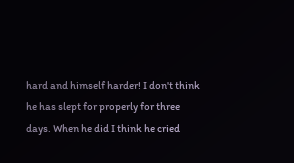hard and himself harder! I don't think he has slept for properly for three days. When he did I think he cried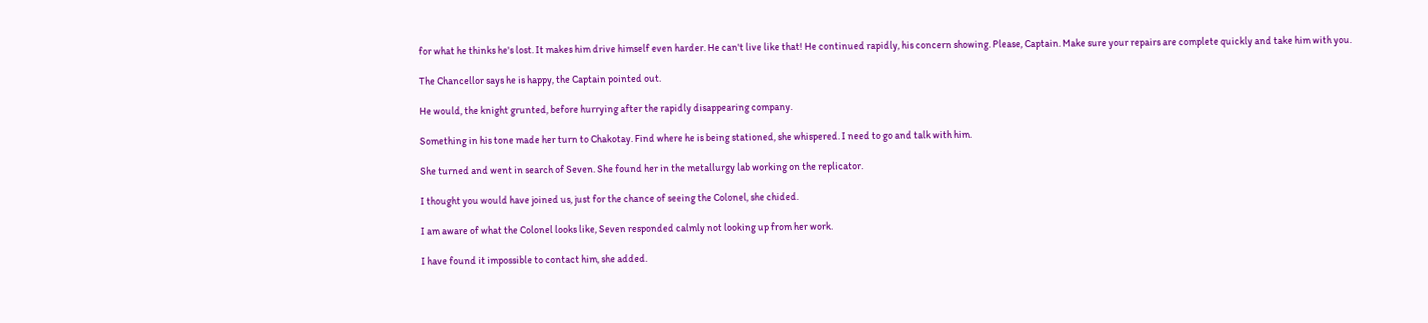for what he thinks he's lost. It makes him drive himself even harder. He can't live like that! He continued rapidly, his concern showing. Please, Captain. Make sure your repairs are complete quickly and take him with you.

The Chancellor says he is happy, the Captain pointed out.

He would, the knight grunted, before hurrying after the rapidly disappearing company.

Something in his tone made her turn to Chakotay. Find where he is being stationed, she whispered. I need to go and talk with him.

She turned and went in search of Seven. She found her in the metallurgy lab working on the replicator.

I thought you would have joined us, just for the chance of seeing the Colonel, she chided.

I am aware of what the Colonel looks like, Seven responded calmly not looking up from her work.

I have found it impossible to contact him, she added.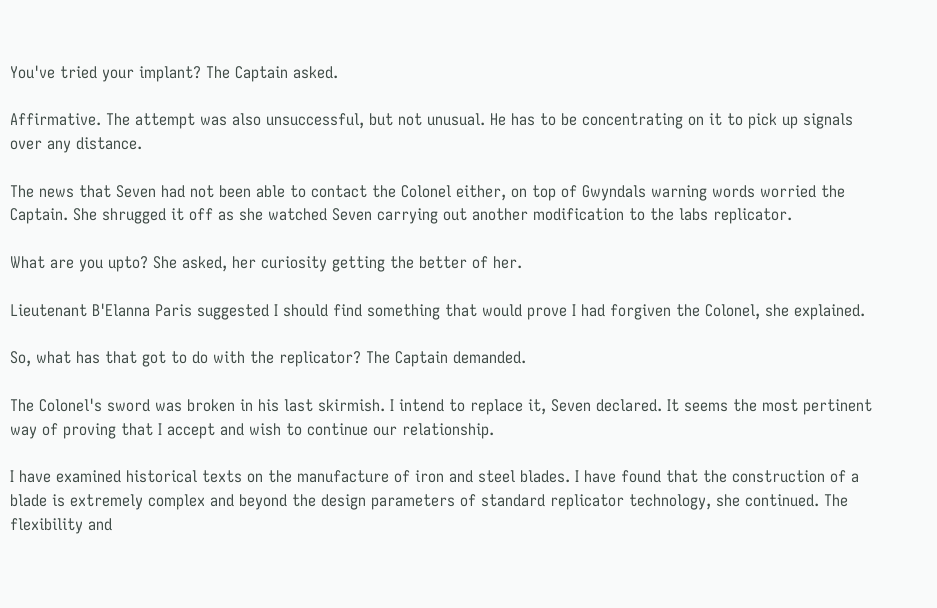You've tried your implant? The Captain asked.

Affirmative. The attempt was also unsuccessful, but not unusual. He has to be concentrating on it to pick up signals over any distance.

The news that Seven had not been able to contact the Colonel either, on top of Gwyndals warning words worried the Captain. She shrugged it off as she watched Seven carrying out another modification to the labs replicator.

What are you upto? She asked, her curiosity getting the better of her.

Lieutenant B'Elanna Paris suggested I should find something that would prove I had forgiven the Colonel, she explained.

So, what has that got to do with the replicator? The Captain demanded.

The Colonel's sword was broken in his last skirmish. I intend to replace it, Seven declared. It seems the most pertinent way of proving that I accept and wish to continue our relationship.

I have examined historical texts on the manufacture of iron and steel blades. I have found that the construction of a blade is extremely complex and beyond the design parameters of standard replicator technology, she continued. The flexibility and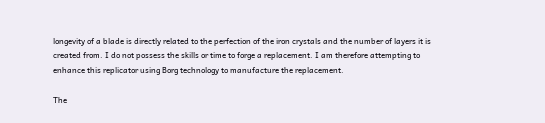longevity of a blade is directly related to the perfection of the iron crystals and the number of layers it is created from. I do not possess the skills or time to forge a replacement. I am therefore attempting to enhance this replicator using Borg technology to manufacture the replacement.

The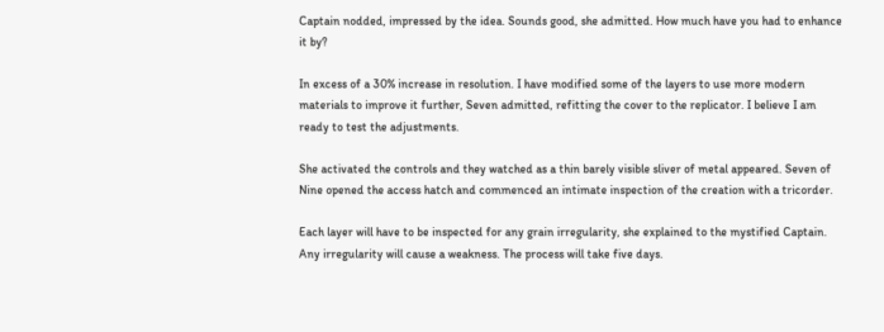Captain nodded, impressed by the idea. Sounds good, she admitted. How much have you had to enhance it by?

In excess of a 30% increase in resolution. I have modified some of the layers to use more modern materials to improve it further, Seven admitted, refitting the cover to the replicator. I believe I am ready to test the adjustments.

She activated the controls and they watched as a thin barely visible sliver of metal appeared. Seven of Nine opened the access hatch and commenced an intimate inspection of the creation with a tricorder.

Each layer will have to be inspected for any grain irregularity, she explained to the mystified Captain. Any irregularity will cause a weakness. The process will take five days.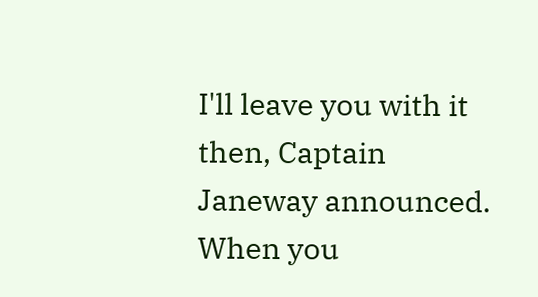I'll leave you with it then, Captain Janeway announced. When you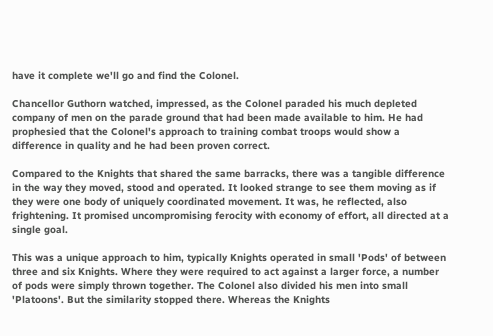have it complete we'll go and find the Colonel.

Chancellor Guthorn watched, impressed, as the Colonel paraded his much depleted company of men on the parade ground that had been made available to him. He had prophesied that the Colonel's approach to training combat troops would show a difference in quality and he had been proven correct.

Compared to the Knights that shared the same barracks, there was a tangible difference in the way they moved, stood and operated. It looked strange to see them moving as if they were one body of uniquely coordinated movement. It was, he reflected, also frightening. It promised uncompromising ferocity with economy of effort, all directed at a single goal.

This was a unique approach to him, typically Knights operated in small 'Pods' of between three and six Knights. Where they were required to act against a larger force, a number of pods were simply thrown together. The Colonel also divided his men into small 'Platoons'. But the similarity stopped there. Whereas the Knights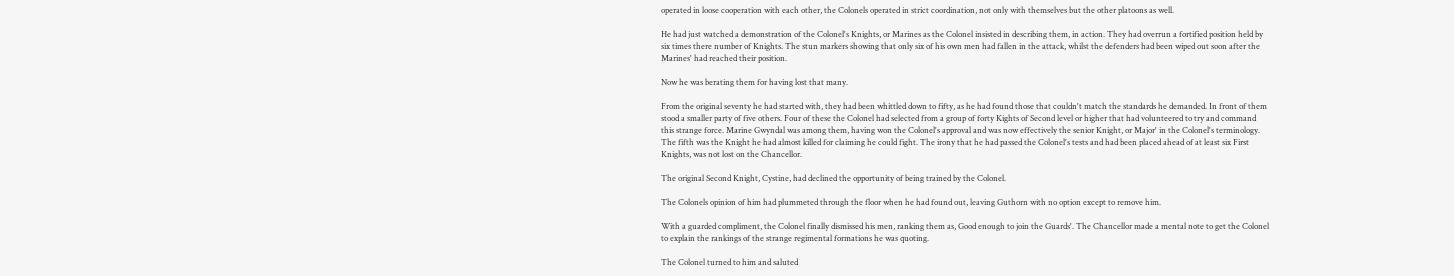operated in loose cooperation with each other, the Colonels operated in strict coordination, not only with themselves but the other platoons as well.

He had just watched a demonstration of the Colonel's Knights, or Marines as the Colonel insisted in describing them, in action. They had overrun a fortified position held by six times there number of Knights. The stun markers showing that only six of his own men had fallen in the attack, whilst the defenders had been wiped out soon after the Marines' had reached their position.

Now he was berating them for having lost that many.

From the original seventy he had started with, they had been whittled down to fifty, as he had found those that couldn't match the standards he demanded. In front of them stood a smaller party of five others. Four of these the Colonel had selected from a group of forty Kights of Second level or higher that had volunteered to try and command this strange force. Marine Gwyndal was among them, having won the Colonel's approval and was now effectively the senior Knight, or Major' in the Colonel's terminology. The fifth was the Knight he had almost killed for claiming he could fight. The irony that he had passed the Colonel's tests and had been placed ahead of at least six First Knights, was not lost on the Chancellor.

The original Second Knight, Cystine, had declined the opportunity of being trained by the Colonel.

The Colonels opinion of him had plummeted through the floor when he had found out, leaving Guthorn with no option except to remove him.

With a guarded compliment, the Colonel finally dismissed his men, ranking them as, Good enough to join the Guards'. The Chancellor made a mental note to get the Colonel to explain the rankings of the strange regimental formations he was quoting.

The Colonel turned to him and saluted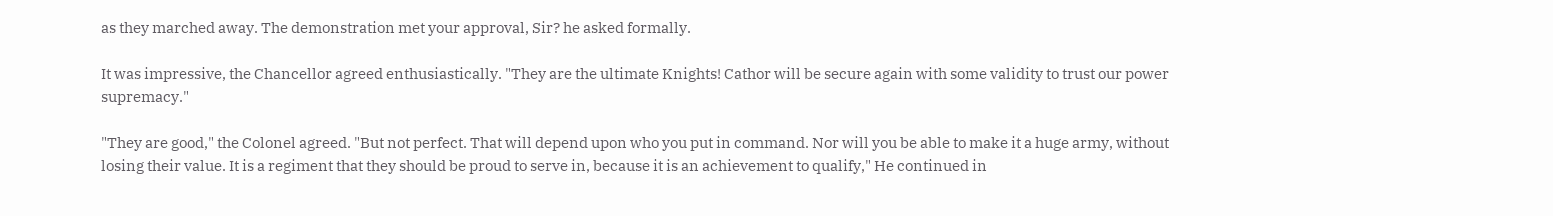as they marched away. The demonstration met your approval, Sir? he asked formally.

It was impressive, the Chancellor agreed enthusiastically. "They are the ultimate Knights! Cathor will be secure again with some validity to trust our power supremacy."

"They are good," the Colonel agreed. "But not perfect. That will depend upon who you put in command. Nor will you be able to make it a huge army, without losing their value. It is a regiment that they should be proud to serve in, because it is an achievement to qualify," He continued in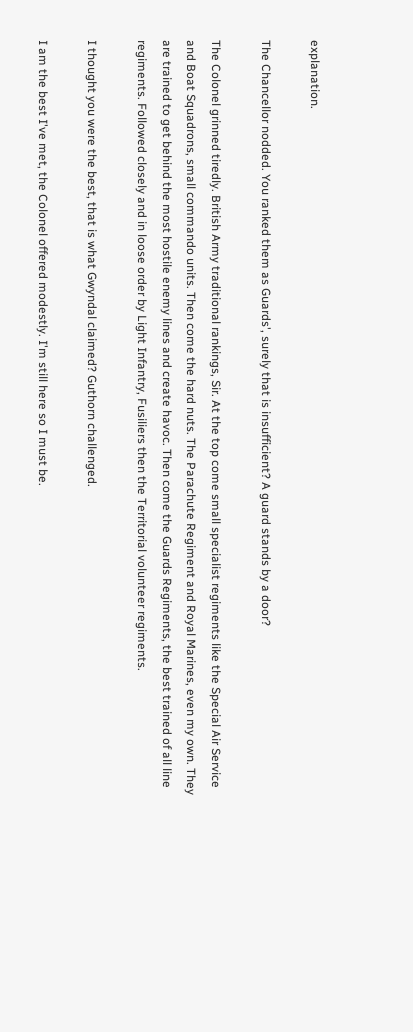explanation.

The Chancellor nodded. You ranked them as Guards', surely that is insufficient? A guard stands by a door?

The Colonel grinned tiredly. British Army traditional rankings, Sir. At the top come small specialist regiments like the Special Air Service and Boat Squadrons, small commando units. Then come the hard nuts. The Parachute Regiment and Royal Marines, even my own. They are trained to get behind the most hostile enemy lines and create havoc. Then come the Guards Regiments, the best trained of all line regiments. Followed closely and in loose order by Light Infantry, Fusiliers then the Territorial volunteer regiments.

I thought you were the best, that is what Gwyndal claimed? Guthorn challenged.

I am the best I've met, the Colonel offered modestly. I'm still here so I must be.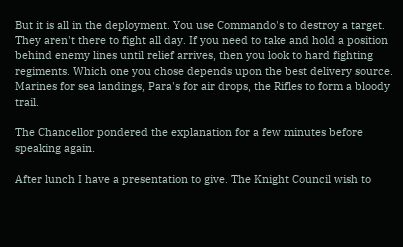But it is all in the deployment. You use Commando's to destroy a target. They aren't there to fight all day. If you need to take and hold a position behind enemy lines until relief arrives, then you look to hard fighting regiments. Which one you chose depends upon the best delivery source. Marines for sea landings, Para's for air drops, the Rifles to form a bloody trail.

The Chancellor pondered the explanation for a few minutes before speaking again.

After lunch I have a presentation to give. The Knight Council wish to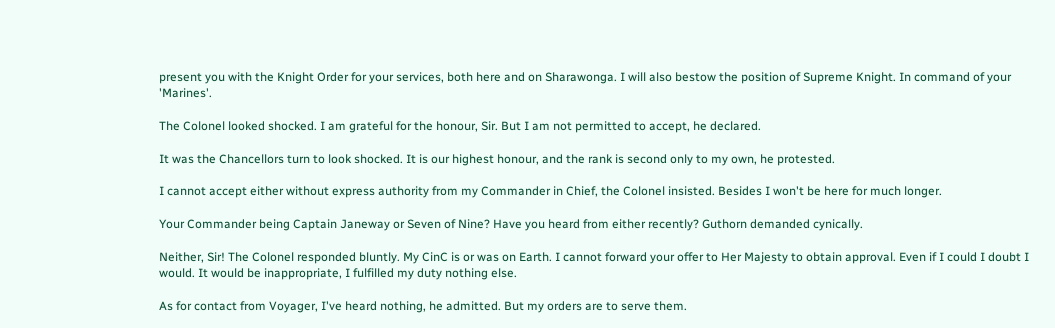present you with the Knight Order for your services, both here and on Sharawonga. I will also bestow the position of Supreme Knight. In command of your 'Marines'.

The Colonel looked shocked. I am grateful for the honour, Sir. But I am not permitted to accept, he declared.

It was the Chancellors turn to look shocked. It is our highest honour, and the rank is second only to my own, he protested.

I cannot accept either without express authority from my Commander in Chief, the Colonel insisted. Besides I won't be here for much longer.

Your Commander being Captain Janeway or Seven of Nine? Have you heard from either recently? Guthorn demanded cynically.

Neither, Sir! The Colonel responded bluntly. My CinC is or was on Earth. I cannot forward your offer to Her Majesty to obtain approval. Even if I could I doubt I would. It would be inappropriate, I fulfilled my duty nothing else.

As for contact from Voyager, I've heard nothing, he admitted. But my orders are to serve them.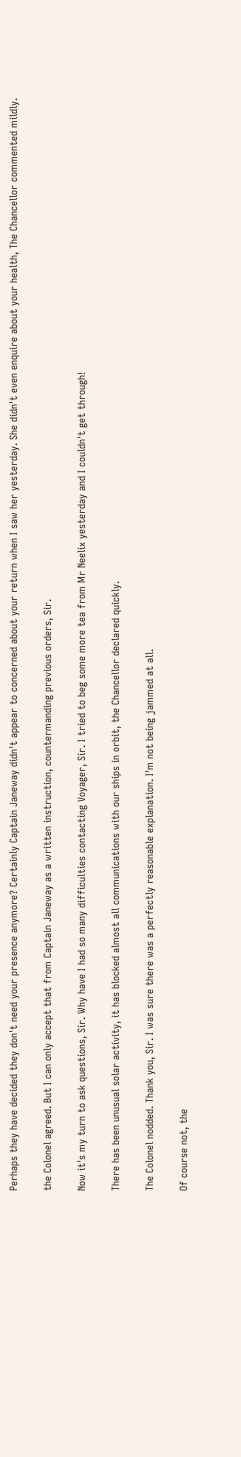Perhaps they have decided they don't need your presence anymore? Certainly Captain Janeway didn't appear to concerned about your return when I saw her yesterday. She didn't even enquire about your health, The Chancellor commented mildly.

the Colonel agreed. But I can only accept that from Captain Janeway as a written instruction, countermanding previous orders, Sir.

Now it's my turn to ask questions, Sir. Why have I had so many difficulties contacting Voyager, Sir. I tried to beg some more tea from Mr Neelix yesterday and I couldn't get through!

There has been unusual solar activity, it has blocked almost all communications with our ships in orbit, the Chancellor declared quickly.

The Colonel nodded. Thank you, Sir. I was sure there was a perfectly reasonable explanation. I'm not being jammed at all.

Of course not, the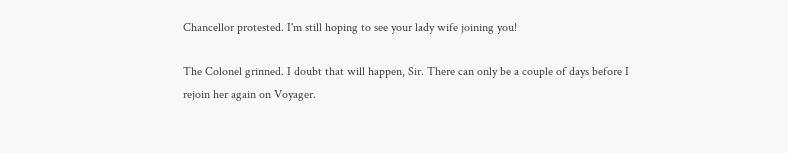Chancellor protested. I'm still hoping to see your lady wife joining you!

The Colonel grinned. I doubt that will happen, Sir. There can only be a couple of days before I rejoin her again on Voyager.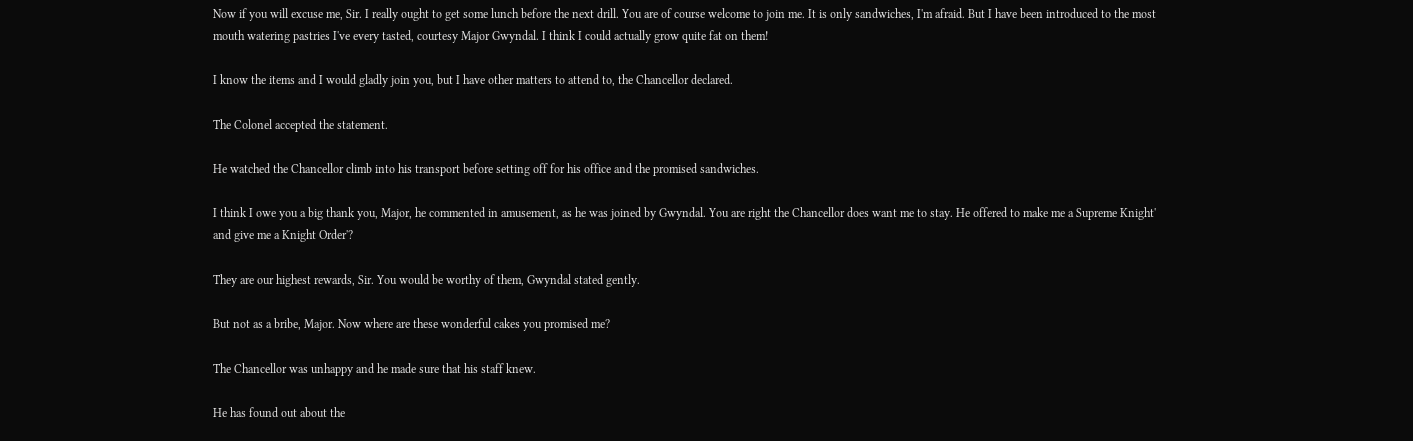Now if you will excuse me, Sir. I really ought to get some lunch before the next drill. You are of course welcome to join me. It is only sandwiches, I'm afraid. But I have been introduced to the most mouth watering pastries I've every tasted, courtesy Major Gwyndal. I think I could actually grow quite fat on them!

I know the items and I would gladly join you, but I have other matters to attend to, the Chancellor declared.

The Colonel accepted the statement.

He watched the Chancellor climb into his transport before setting off for his office and the promised sandwiches.

I think I owe you a big thank you, Major, he commented in amusement, as he was joined by Gwyndal. You are right the Chancellor does want me to stay. He offered to make me a Supreme Knight' and give me a Knight Order'?

They are our highest rewards, Sir. You would be worthy of them, Gwyndal stated gently.

But not as a bribe, Major. Now where are these wonderful cakes you promised me?

The Chancellor was unhappy and he made sure that his staff knew.

He has found out about the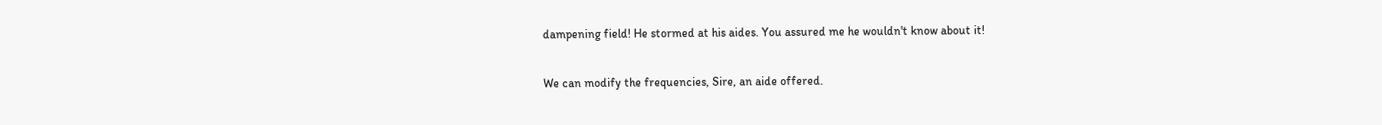dampening field! He stormed at his aides. You assured me he wouldn't know about it!

We can modify the frequencies, Sire, an aide offered.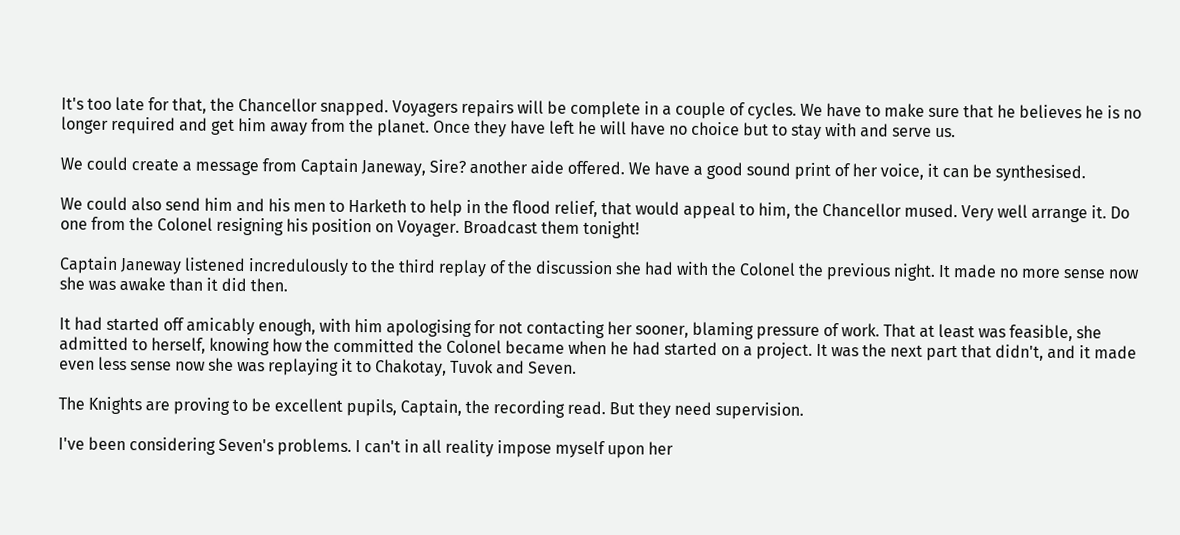It's too late for that, the Chancellor snapped. Voyagers repairs will be complete in a couple of cycles. We have to make sure that he believes he is no longer required and get him away from the planet. Once they have left he will have no choice but to stay with and serve us.

We could create a message from Captain Janeway, Sire? another aide offered. We have a good sound print of her voice, it can be synthesised.

We could also send him and his men to Harketh to help in the flood relief, that would appeal to him, the Chancellor mused. Very well arrange it. Do one from the Colonel resigning his position on Voyager. Broadcast them tonight!

Captain Janeway listened incredulously to the third replay of the discussion she had with the Colonel the previous night. It made no more sense now she was awake than it did then.

It had started off amicably enough, with him apologising for not contacting her sooner, blaming pressure of work. That at least was feasible, she admitted to herself, knowing how the committed the Colonel became when he had started on a project. It was the next part that didn't, and it made even less sense now she was replaying it to Chakotay, Tuvok and Seven.

The Knights are proving to be excellent pupils, Captain, the recording read. But they need supervision.

I've been considering Seven's problems. I can't in all reality impose myself upon her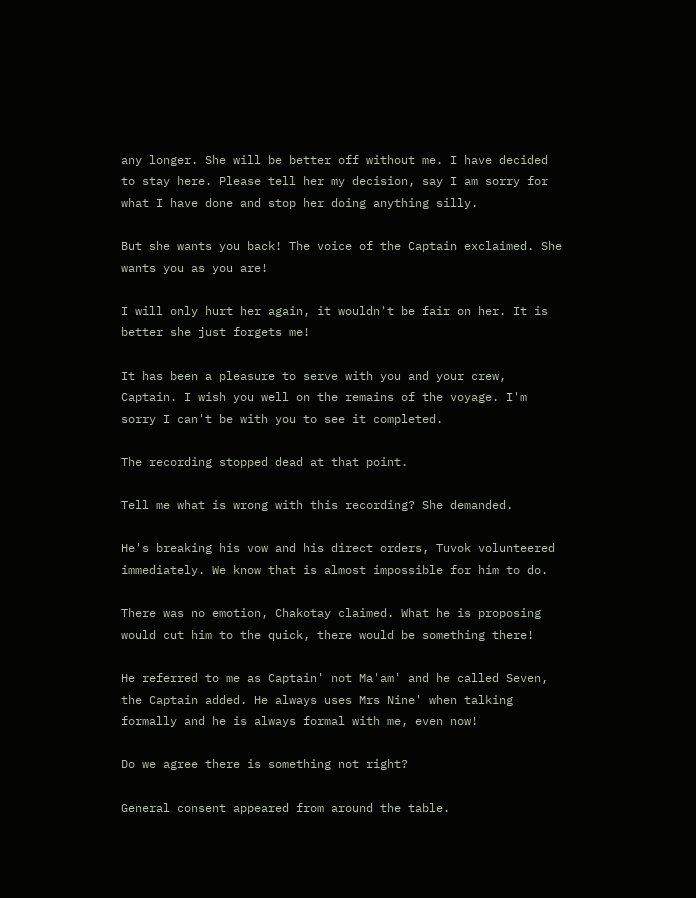any longer. She will be better off without me. I have decided to stay here. Please tell her my decision, say I am sorry for what I have done and stop her doing anything silly.

But she wants you back! The voice of the Captain exclaimed. She wants you as you are!

I will only hurt her again, it wouldn't be fair on her. It is better she just forgets me!

It has been a pleasure to serve with you and your crew, Captain. I wish you well on the remains of the voyage. I'm sorry I can't be with you to see it completed.

The recording stopped dead at that point.

Tell me what is wrong with this recording? She demanded.

He's breaking his vow and his direct orders, Tuvok volunteered immediately. We know that is almost impossible for him to do.

There was no emotion, Chakotay claimed. What he is proposing would cut him to the quick, there would be something there!

He referred to me as Captain' not Ma'am' and he called Seven, the Captain added. He always uses Mrs Nine' when talking formally and he is always formal with me, even now!

Do we agree there is something not right?

General consent appeared from around the table.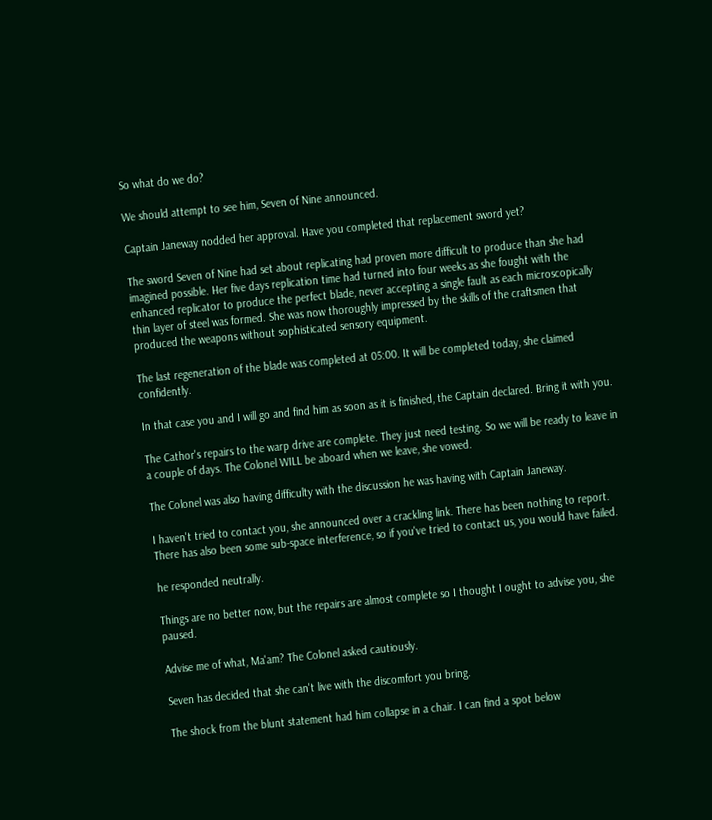So what do we do?

We should attempt to see him, Seven of Nine announced.

Captain Janeway nodded her approval. Have you completed that replacement sword yet?

The sword Seven of Nine had set about replicating had proven more difficult to produce than she had imagined possible. Her five days replication time had turned into four weeks as she fought with the enhanced replicator to produce the perfect blade, never accepting a single fault as each microscopically thin layer of steel was formed. She was now thoroughly impressed by the skills of the craftsmen that produced the weapons without sophisticated sensory equipment.

The last regeneration of the blade was completed at 05:00. It will be completed today, she claimed confidently.

In that case you and I will go and find him as soon as it is finished, the Captain declared. Bring it with you.

The Cathor's repairs to the warp drive are complete. They just need testing. So we will be ready to leave in a couple of days. The Colonel WILL be aboard when we leave, she vowed.

The Colonel was also having difficulty with the discussion he was having with Captain Janeway.

I haven't tried to contact you, she announced over a crackling link. There has been nothing to report. There has also been some sub-space interference, so if you've tried to contact us, you would have failed.

he responded neutrally.

Things are no better now, but the repairs are almost complete so I thought I ought to advise you, she paused.

Advise me of what, Ma'am? The Colonel asked cautiously.

Seven has decided that she can't live with the discomfort you bring.

The shock from the blunt statement had him collapse in a chair. I can find a spot below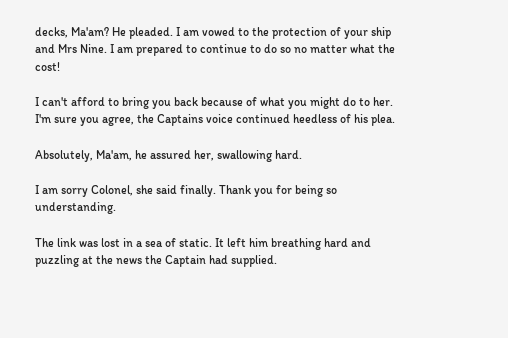decks, Ma'am? He pleaded. I am vowed to the protection of your ship and Mrs Nine. I am prepared to continue to do so no matter what the cost!

I can't afford to bring you back because of what you might do to her. I'm sure you agree, the Captains voice continued heedless of his plea.

Absolutely, Ma'am, he assured her, swallowing hard.

I am sorry Colonel, she said finally. Thank you for being so understanding.

The link was lost in a sea of static. It left him breathing hard and puzzling at the news the Captain had supplied.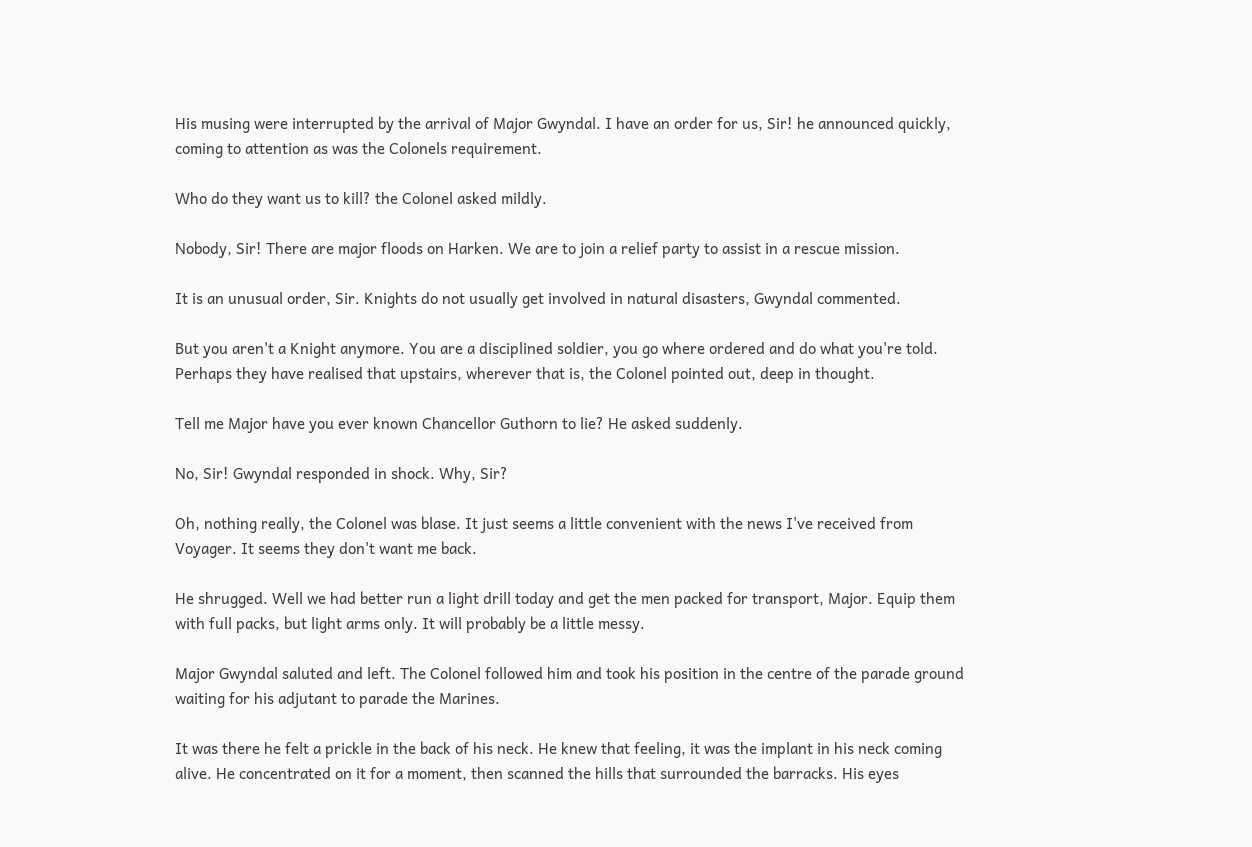His musing were interrupted by the arrival of Major Gwyndal. I have an order for us, Sir! he announced quickly, coming to attention as was the Colonels requirement.

Who do they want us to kill? the Colonel asked mildly.

Nobody, Sir! There are major floods on Harken. We are to join a relief party to assist in a rescue mission.

It is an unusual order, Sir. Knights do not usually get involved in natural disasters, Gwyndal commented.

But you aren't a Knight anymore. You are a disciplined soldier, you go where ordered and do what you're told. Perhaps they have realised that upstairs, wherever that is, the Colonel pointed out, deep in thought.

Tell me Major have you ever known Chancellor Guthorn to lie? He asked suddenly.

No, Sir! Gwyndal responded in shock. Why, Sir?

Oh, nothing really, the Colonel was blase. It just seems a little convenient with the news I've received from Voyager. It seems they don't want me back.

He shrugged. Well we had better run a light drill today and get the men packed for transport, Major. Equip them with full packs, but light arms only. It will probably be a little messy.

Major Gwyndal saluted and left. The Colonel followed him and took his position in the centre of the parade ground waiting for his adjutant to parade the Marines.

It was there he felt a prickle in the back of his neck. He knew that feeling, it was the implant in his neck coming alive. He concentrated on it for a moment, then scanned the hills that surrounded the barracks. His eyes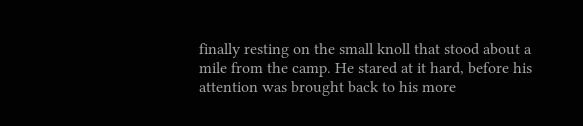finally resting on the small knoll that stood about a mile from the camp. He stared at it hard, before his attention was brought back to his more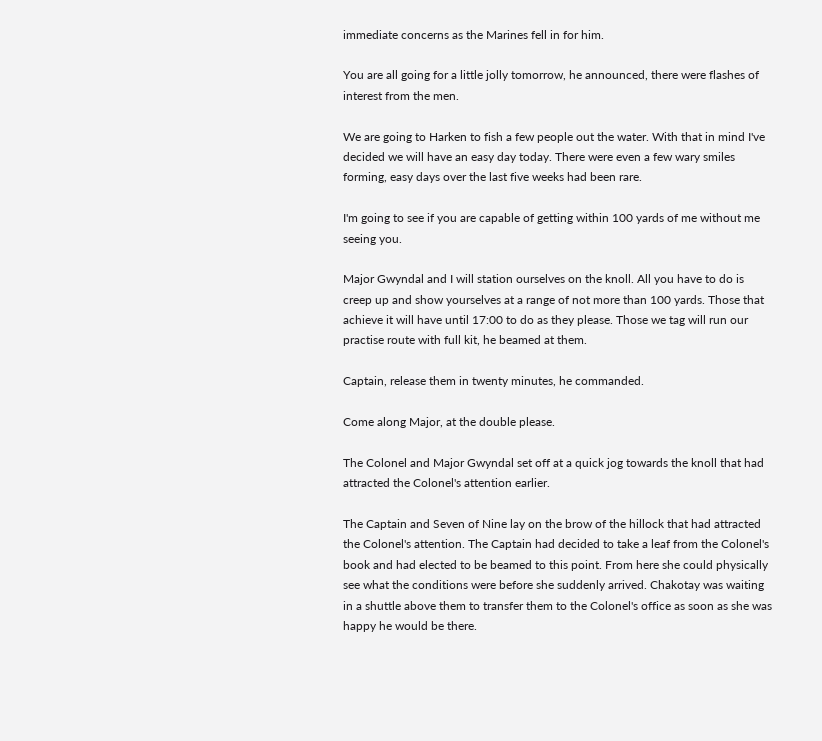immediate concerns as the Marines fell in for him.

You are all going for a little jolly tomorrow, he announced, there were flashes of interest from the men.

We are going to Harken to fish a few people out the water. With that in mind I've decided we will have an easy day today. There were even a few wary smiles forming, easy days over the last five weeks had been rare.

I'm going to see if you are capable of getting within 100 yards of me without me seeing you.

Major Gwyndal and I will station ourselves on the knoll. All you have to do is creep up and show yourselves at a range of not more than 100 yards. Those that achieve it will have until 17:00 to do as they please. Those we tag will run our practise route with full kit, he beamed at them.

Captain, release them in twenty minutes, he commanded.

Come along Major, at the double please.

The Colonel and Major Gwyndal set off at a quick jog towards the knoll that had attracted the Colonel's attention earlier.

The Captain and Seven of Nine lay on the brow of the hillock that had attracted the Colonel's attention. The Captain had decided to take a leaf from the Colonel's book and had elected to be beamed to this point. From here she could physically see what the conditions were before she suddenly arrived. Chakotay was waiting in a shuttle above them to transfer them to the Colonel's office as soon as she was happy he would be there.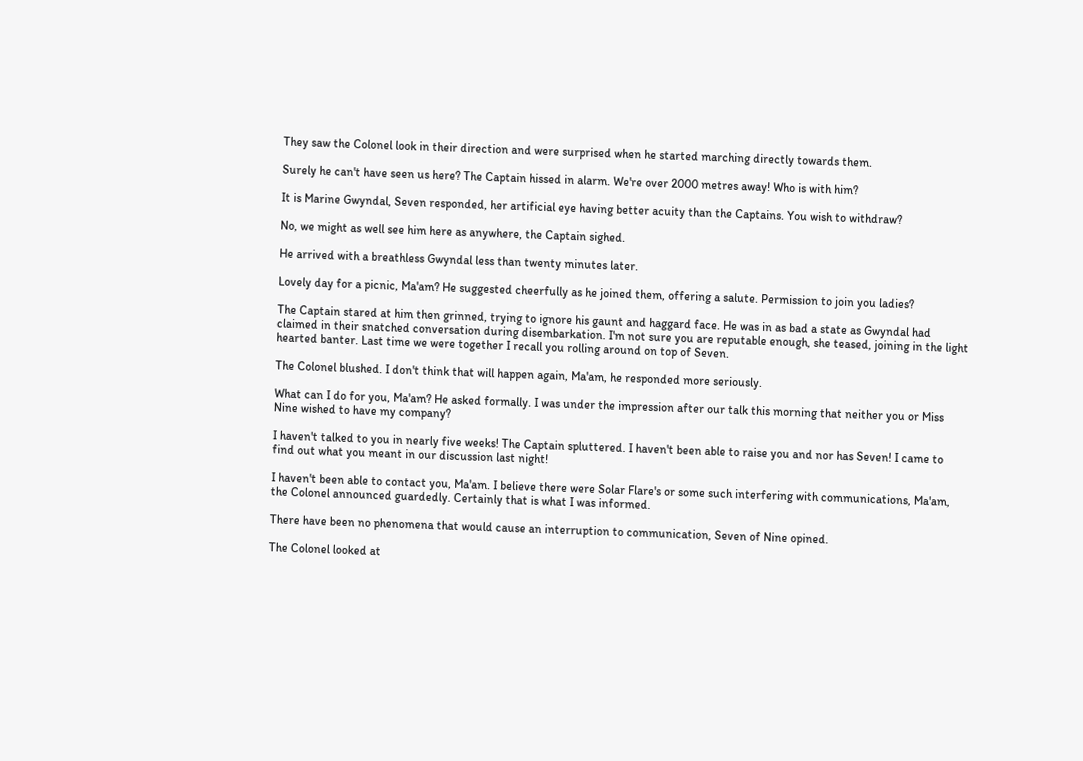They saw the Colonel look in their direction and were surprised when he started marching directly towards them.

Surely he can't have seen us here? The Captain hissed in alarm. We're over 2000 metres away! Who is with him?

It is Marine Gwyndal, Seven responded, her artificial eye having better acuity than the Captains. You wish to withdraw?

No, we might as well see him here as anywhere, the Captain sighed.

He arrived with a breathless Gwyndal less than twenty minutes later.

Lovely day for a picnic, Ma'am? He suggested cheerfully as he joined them, offering a salute. Permission to join you ladies?

The Captain stared at him then grinned, trying to ignore his gaunt and haggard face. He was in as bad a state as Gwyndal had claimed in their snatched conversation during disembarkation. I'm not sure you are reputable enough, she teased, joining in the light hearted banter. Last time we were together I recall you rolling around on top of Seven.

The Colonel blushed. I don't think that will happen again, Ma'am, he responded more seriously.

What can I do for you, Ma'am? He asked formally. I was under the impression after our talk this morning that neither you or Miss Nine wished to have my company?

I haven't talked to you in nearly five weeks! The Captain spluttered. I haven't been able to raise you and nor has Seven! I came to find out what you meant in our discussion last night!

I haven't been able to contact you, Ma'am. I believe there were Solar Flare's or some such interfering with communications, Ma'am, the Colonel announced guardedly. Certainly that is what I was informed.

There have been no phenomena that would cause an interruption to communication, Seven of Nine opined.

The Colonel looked at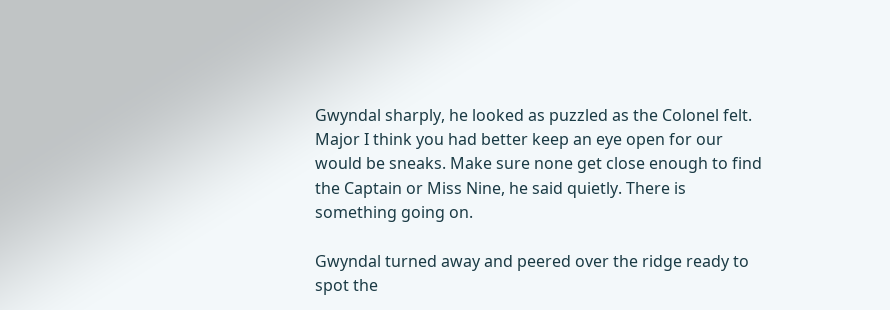Gwyndal sharply, he looked as puzzled as the Colonel felt. Major I think you had better keep an eye open for our would be sneaks. Make sure none get close enough to find the Captain or Miss Nine, he said quietly. There is something going on.

Gwyndal turned away and peered over the ridge ready to spot the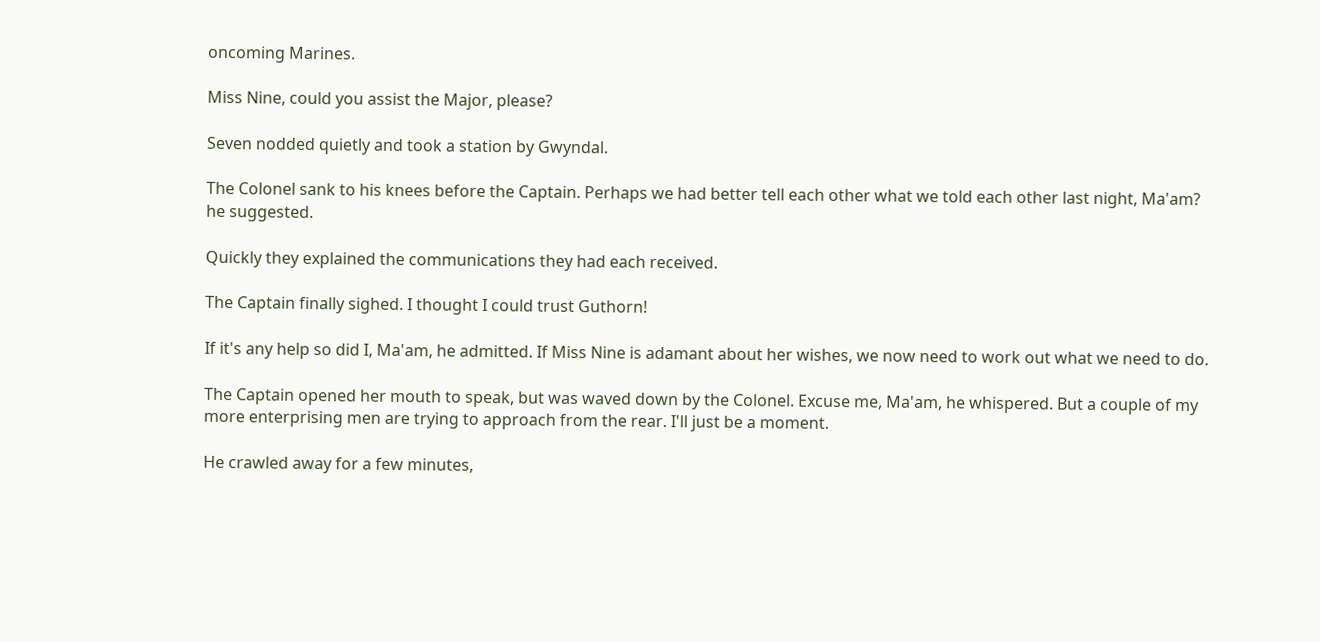oncoming Marines.

Miss Nine, could you assist the Major, please?

Seven nodded quietly and took a station by Gwyndal.

The Colonel sank to his knees before the Captain. Perhaps we had better tell each other what we told each other last night, Ma'am? he suggested.

Quickly they explained the communications they had each received.

The Captain finally sighed. I thought I could trust Guthorn!

If it's any help so did I, Ma'am, he admitted. If Miss Nine is adamant about her wishes, we now need to work out what we need to do.

The Captain opened her mouth to speak, but was waved down by the Colonel. Excuse me, Ma'am, he whispered. But a couple of my more enterprising men are trying to approach from the rear. I'll just be a moment.

He crawled away for a few minutes,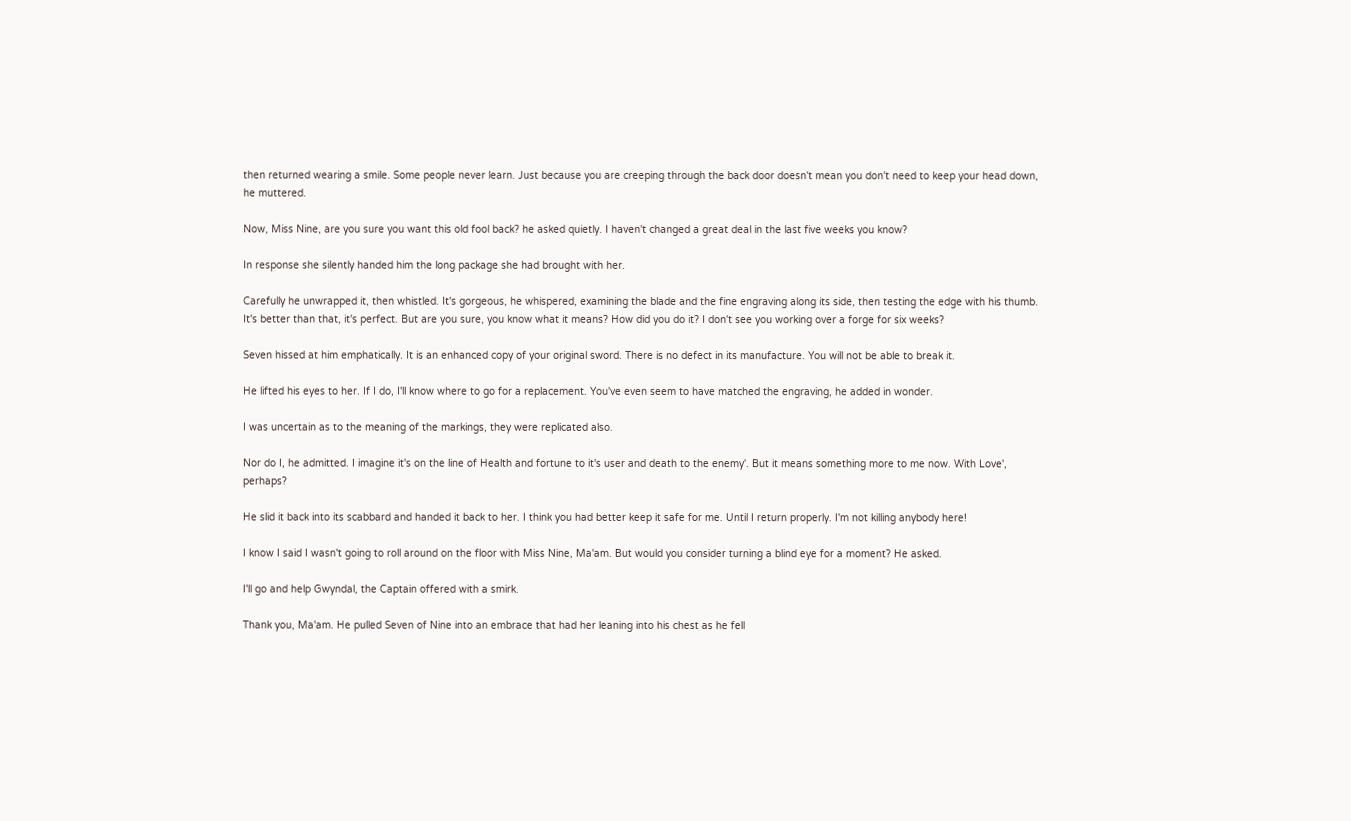then returned wearing a smile. Some people never learn. Just because you are creeping through the back door doesn't mean you don't need to keep your head down, he muttered.

Now, Miss Nine, are you sure you want this old fool back? he asked quietly. I haven't changed a great deal in the last five weeks you know?

In response she silently handed him the long package she had brought with her.

Carefully he unwrapped it, then whistled. It's gorgeous, he whispered, examining the blade and the fine engraving along its side, then testing the edge with his thumb. It's better than that, it's perfect. But are you sure, you know what it means? How did you do it? I don't see you working over a forge for six weeks?

Seven hissed at him emphatically. It is an enhanced copy of your original sword. There is no defect in its manufacture. You will not be able to break it.

He lifted his eyes to her. If I do, I'll know where to go for a replacement. You've even seem to have matched the engraving, he added in wonder.

I was uncertain as to the meaning of the markings, they were replicated also.

Nor do I, he admitted. I imagine it's on the line of Health and fortune to it's user and death to the enemy'. But it means something more to me now. With Love', perhaps?

He slid it back into its scabbard and handed it back to her. I think you had better keep it safe for me. Until I return properly. I'm not killing anybody here!

I know I said I wasn't going to roll around on the floor with Miss Nine, Ma'am. But would you consider turning a blind eye for a moment? He asked.

I'll go and help Gwyndal, the Captain offered with a smirk.

Thank you, Ma'am. He pulled Seven of Nine into an embrace that had her leaning into his chest as he fell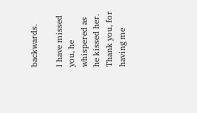backwards.

I have missed you, he whispered as he kissed her. Thank you, for having me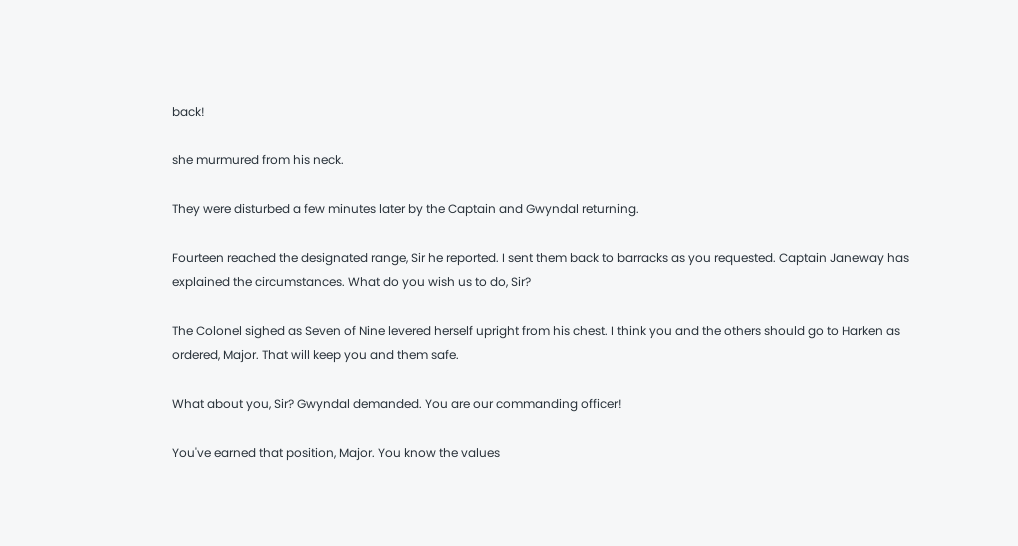back!

she murmured from his neck.

They were disturbed a few minutes later by the Captain and Gwyndal returning.

Fourteen reached the designated range, Sir he reported. I sent them back to barracks as you requested. Captain Janeway has explained the circumstances. What do you wish us to do, Sir?

The Colonel sighed as Seven of Nine levered herself upright from his chest. I think you and the others should go to Harken as ordered, Major. That will keep you and them safe.

What about you, Sir? Gwyndal demanded. You are our commanding officer!

You've earned that position, Major. You know the values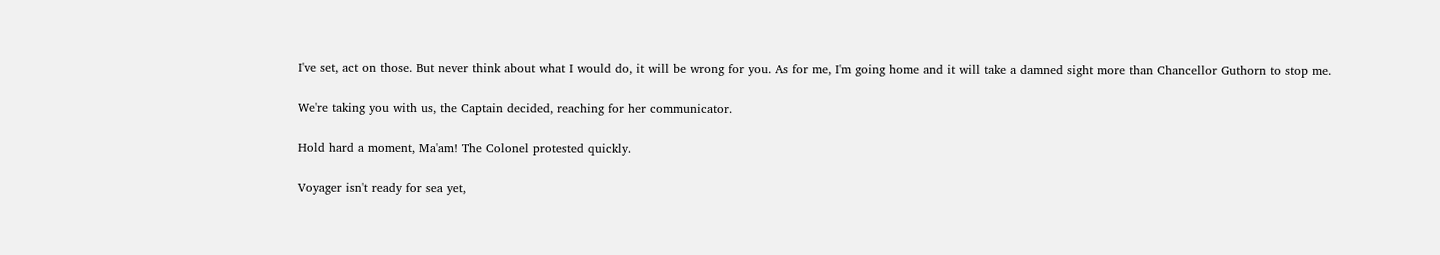I've set, act on those. But never think about what I would do, it will be wrong for you. As for me, I'm going home and it will take a damned sight more than Chancellor Guthorn to stop me.

We're taking you with us, the Captain decided, reaching for her communicator.

Hold hard a moment, Ma'am! The Colonel protested quickly.

Voyager isn't ready for sea yet,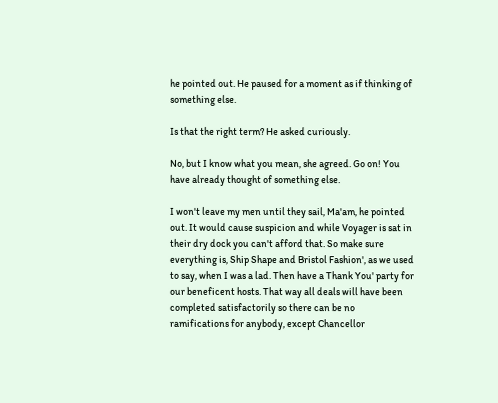he pointed out. He paused for a moment as if thinking of something else.

Is that the right term? He asked curiously.

No, but I know what you mean, she agreed. Go on! You have already thought of something else.

I won't leave my men until they sail, Ma'am, he pointed out. It would cause suspicion and while Voyager is sat in their dry dock you can't afford that. So make sure everything is, Ship Shape and Bristol Fashion', as we used to say, when I was a lad. Then have a Thank You' party for our beneficent hosts. That way all deals will have been completed satisfactorily so there can be no ramifications for anybody, except Chancellor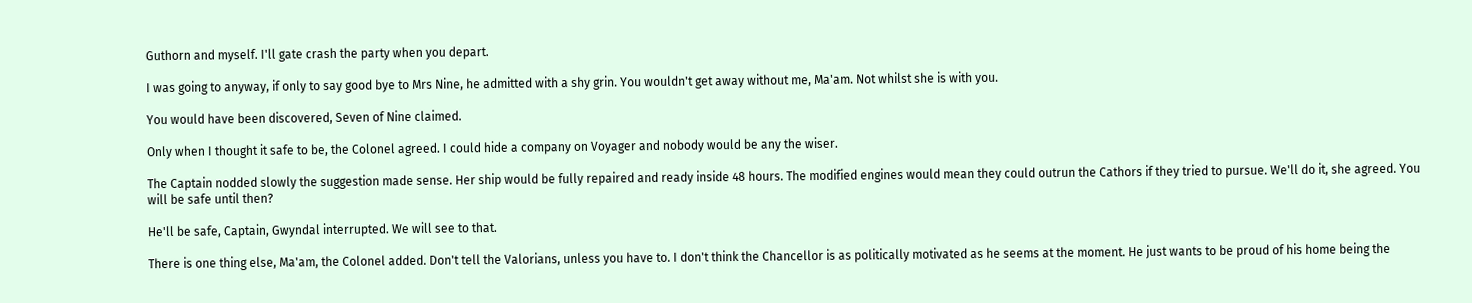Guthorn and myself. I'll gate crash the party when you depart.

I was going to anyway, if only to say good bye to Mrs Nine, he admitted with a shy grin. You wouldn't get away without me, Ma'am. Not whilst she is with you.

You would have been discovered, Seven of Nine claimed.

Only when I thought it safe to be, the Colonel agreed. I could hide a company on Voyager and nobody would be any the wiser.

The Captain nodded slowly the suggestion made sense. Her ship would be fully repaired and ready inside 48 hours. The modified engines would mean they could outrun the Cathors if they tried to pursue. We'll do it, she agreed. You will be safe until then?

He'll be safe, Captain, Gwyndal interrupted. We will see to that.

There is one thing else, Ma'am, the Colonel added. Don't tell the Valorians, unless you have to. I don't think the Chancellor is as politically motivated as he seems at the moment. He just wants to be proud of his home being the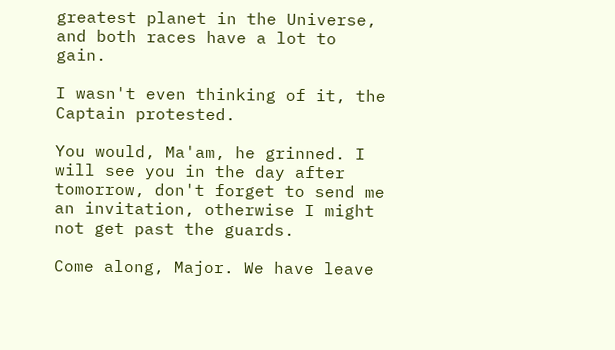greatest planet in the Universe, and both races have a lot to gain.

I wasn't even thinking of it, the Captain protested.

You would, Ma'am, he grinned. I will see you in the day after tomorrow, don't forget to send me an invitation, otherwise I might not get past the guards.

Come along, Major. We have leave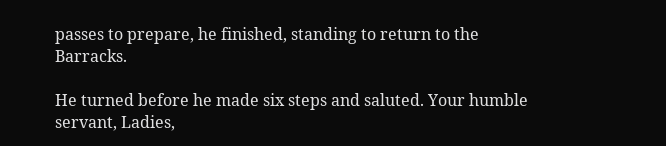passes to prepare, he finished, standing to return to the Barracks.

He turned before he made six steps and saluted. Your humble servant, Ladies,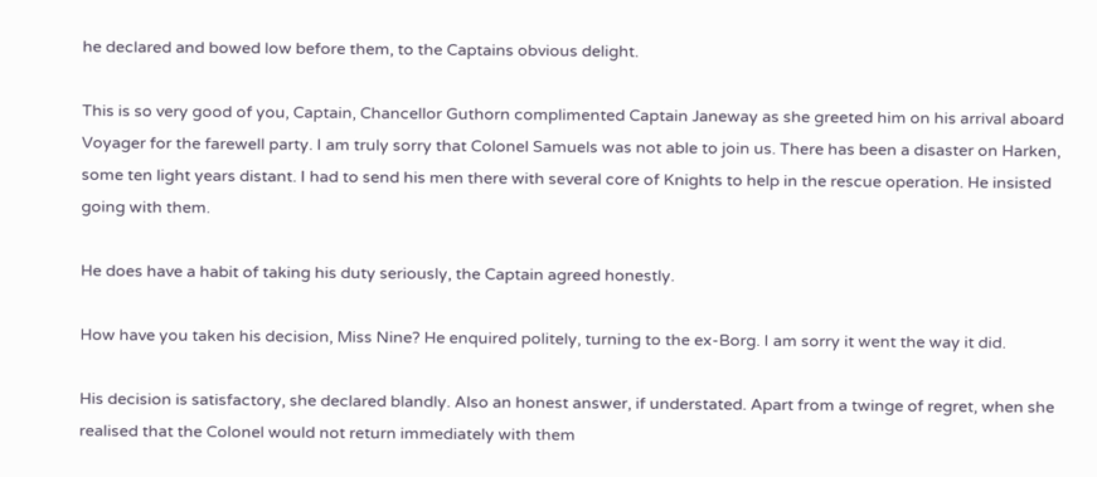he declared and bowed low before them, to the Captains obvious delight.

This is so very good of you, Captain, Chancellor Guthorn complimented Captain Janeway as she greeted him on his arrival aboard Voyager for the farewell party. I am truly sorry that Colonel Samuels was not able to join us. There has been a disaster on Harken, some ten light years distant. I had to send his men there with several core of Knights to help in the rescue operation. He insisted going with them.

He does have a habit of taking his duty seriously, the Captain agreed honestly.

How have you taken his decision, Miss Nine? He enquired politely, turning to the ex-Borg. I am sorry it went the way it did.

His decision is satisfactory, she declared blandly. Also an honest answer, if understated. Apart from a twinge of regret, when she realised that the Colonel would not return immediately with them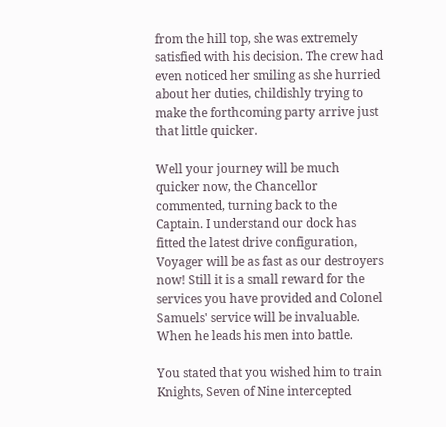from the hill top, she was extremely satisfied with his decision. The crew had even noticed her smiling as she hurried about her duties, childishly trying to make the forthcoming party arrive just that little quicker.

Well your journey will be much quicker now, the Chancellor commented, turning back to the Captain. I understand our dock has fitted the latest drive configuration, Voyager will be as fast as our destroyers now! Still it is a small reward for the services you have provided and Colonel Samuels' service will be invaluable. When he leads his men into battle.

You stated that you wished him to train Knights, Seven of Nine intercepted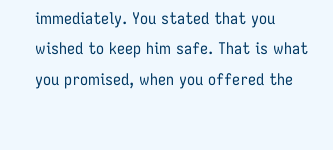immediately. You stated that you wished to keep him safe. That is what you promised, when you offered the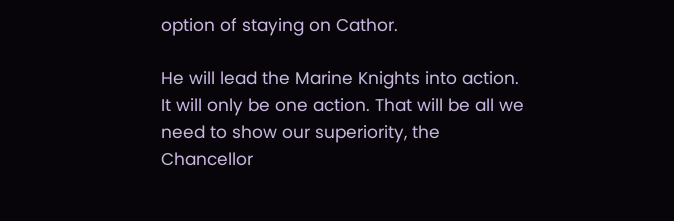option of staying on Cathor.

He will lead the Marine Knights into action. It will only be one action. That will be all we need to show our superiority, the Chancellor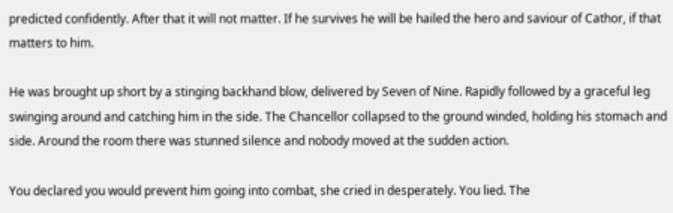predicted confidently. After that it will not matter. If he survives he will be hailed the hero and saviour of Cathor, if that matters to him.

He was brought up short by a stinging backhand blow, delivered by Seven of Nine. Rapidly followed by a graceful leg swinging around and catching him in the side. The Chancellor collapsed to the ground winded, holding his stomach and side. Around the room there was stunned silence and nobody moved at the sudden action.

You declared you would prevent him going into combat, she cried in desperately. You lied. The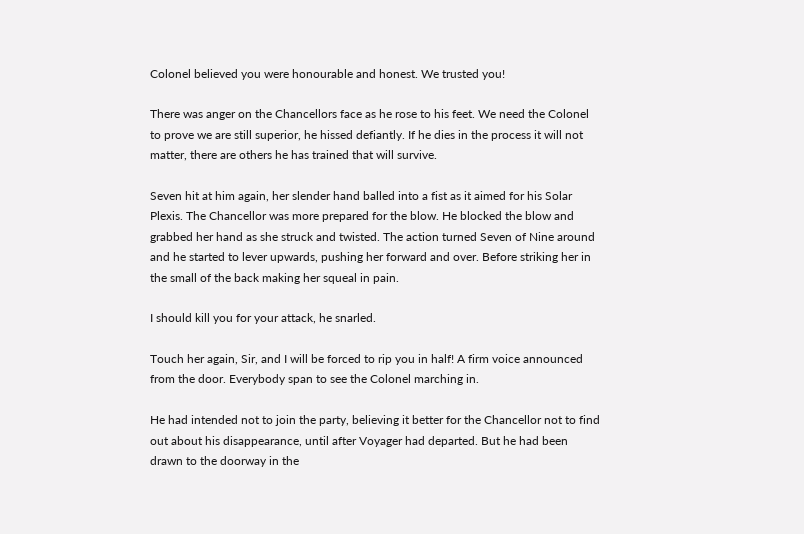Colonel believed you were honourable and honest. We trusted you!

There was anger on the Chancellors face as he rose to his feet. We need the Colonel to prove we are still superior, he hissed defiantly. If he dies in the process it will not matter, there are others he has trained that will survive.

Seven hit at him again, her slender hand balled into a fist as it aimed for his Solar Plexis. The Chancellor was more prepared for the blow. He blocked the blow and grabbed her hand as she struck and twisted. The action turned Seven of Nine around and he started to lever upwards, pushing her forward and over. Before striking her in the small of the back making her squeal in pain.

I should kill you for your attack, he snarled.

Touch her again, Sir, and I will be forced to rip you in half! A firm voice announced from the door. Everybody span to see the Colonel marching in.

He had intended not to join the party, believing it better for the Chancellor not to find out about his disappearance, until after Voyager had departed. But he had been drawn to the doorway in the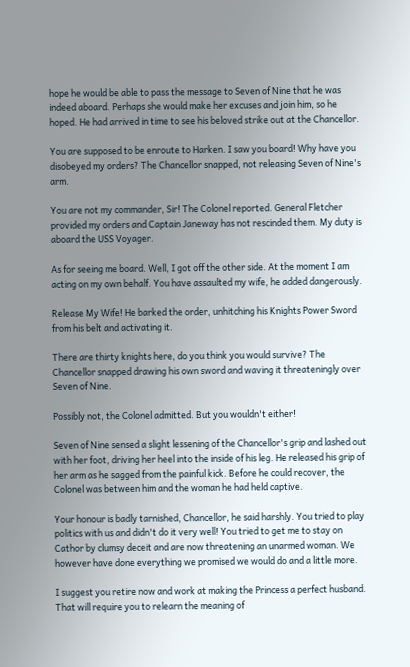hope he would be able to pass the message to Seven of Nine that he was indeed aboard. Perhaps she would make her excuses and join him, so he hoped. He had arrived in time to see his beloved strike out at the Chancellor.

You are supposed to be enroute to Harken. I saw you board! Why have you disobeyed my orders? The Chancellor snapped, not releasing Seven of Nine's arm.

You are not my commander, Sir! The Colonel reported. General Fletcher provided my orders and Captain Janeway has not rescinded them. My duty is aboard the USS Voyager.

As for seeing me board. Well, I got off the other side. At the moment I am acting on my own behalf. You have assaulted my wife, he added dangerously.

Release My Wife! He barked the order, unhitching his Knights Power Sword from his belt and activating it.

There are thirty knights here, do you think you would survive? The Chancellor snapped drawing his own sword and waving it threateningly over Seven of Nine.

Possibly not, the Colonel admitted. But you wouldn't either!

Seven of Nine sensed a slight lessening of the Chancellor's grip and lashed out with her foot, driving her heel into the inside of his leg. He released his grip of her arm as he sagged from the painful kick. Before he could recover, the Colonel was between him and the woman he had held captive.

Your honour is badly tarnished, Chancellor, he said harshly. You tried to play politics with us and didn't do it very well! You tried to get me to stay on Cathor by clumsy deceit and are now threatening an unarmed woman. We however have done everything we promised we would do and a little more.

I suggest you retire now and work at making the Princess a perfect husband. That will require you to relearn the meaning of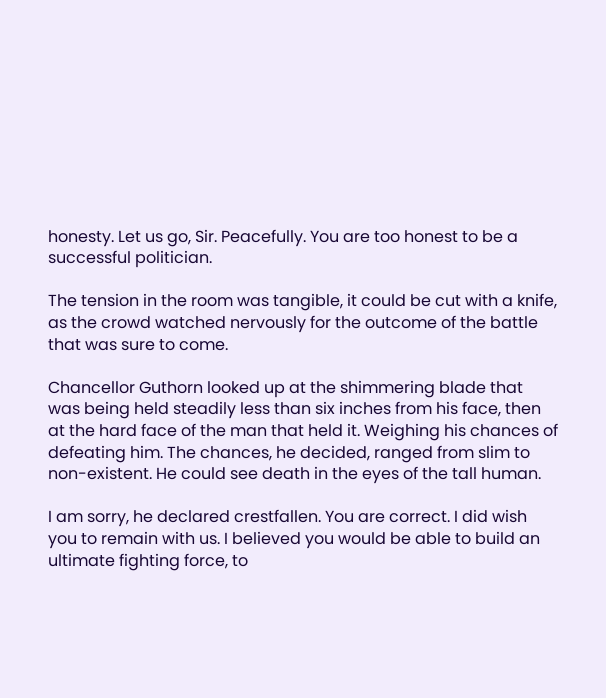honesty. Let us go, Sir. Peacefully. You are too honest to be a successful politician.

The tension in the room was tangible, it could be cut with a knife, as the crowd watched nervously for the outcome of the battle that was sure to come.

Chancellor Guthorn looked up at the shimmering blade that was being held steadily less than six inches from his face, then at the hard face of the man that held it. Weighing his chances of defeating him. The chances, he decided, ranged from slim to non-existent. He could see death in the eyes of the tall human.

I am sorry, he declared crestfallen. You are correct. I did wish you to remain with us. I believed you would be able to build an ultimate fighting force, to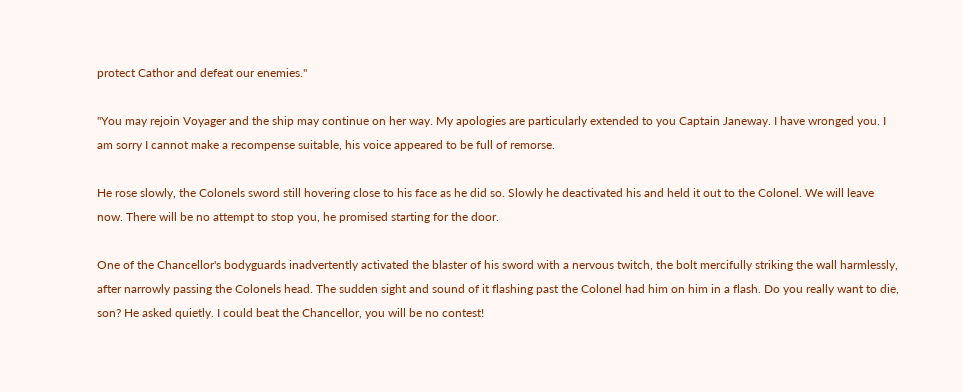protect Cathor and defeat our enemies."

"You may rejoin Voyager and the ship may continue on her way. My apologies are particularly extended to you Captain Janeway. I have wronged you. I am sorry I cannot make a recompense suitable, his voice appeared to be full of remorse.

He rose slowly, the Colonels sword still hovering close to his face as he did so. Slowly he deactivated his and held it out to the Colonel. We will leave now. There will be no attempt to stop you, he promised starting for the door.

One of the Chancellor's bodyguards inadvertently activated the blaster of his sword with a nervous twitch, the bolt mercifully striking the wall harmlessly, after narrowly passing the Colonels head. The sudden sight and sound of it flashing past the Colonel had him on him in a flash. Do you really want to die, son? He asked quietly. I could beat the Chancellor, you will be no contest!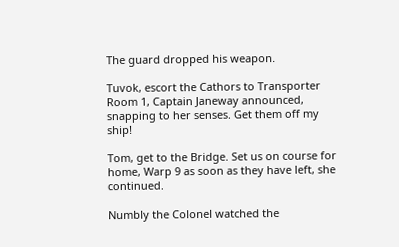The guard dropped his weapon.

Tuvok, escort the Cathors to Transporter Room 1, Captain Janeway announced, snapping to her senses. Get them off my ship!

Tom, get to the Bridge. Set us on course for home, Warp 9 as soon as they have left, she continued.

Numbly the Colonel watched the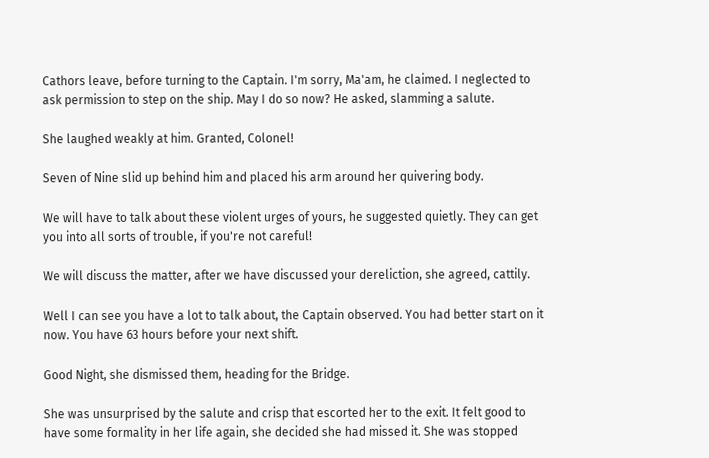Cathors leave, before turning to the Captain. I'm sorry, Ma'am, he claimed. I neglected to ask permission to step on the ship. May I do so now? He asked, slamming a salute.

She laughed weakly at him. Granted, Colonel!

Seven of Nine slid up behind him and placed his arm around her quivering body.

We will have to talk about these violent urges of yours, he suggested quietly. They can get you into all sorts of trouble, if you're not careful!

We will discuss the matter, after we have discussed your dereliction, she agreed, cattily.

Well I can see you have a lot to talk about, the Captain observed. You had better start on it now. You have 63 hours before your next shift.

Good Night, she dismissed them, heading for the Bridge.

She was unsurprised by the salute and crisp that escorted her to the exit. It felt good to have some formality in her life again, she decided she had missed it. She was stopped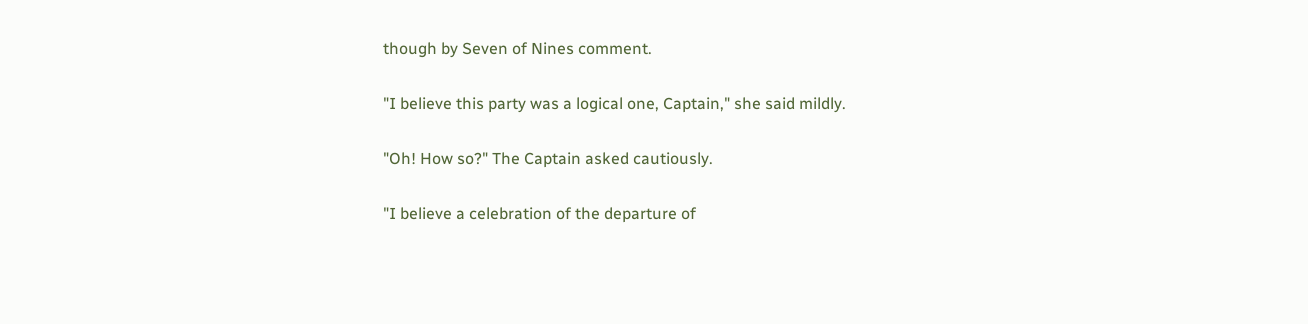though by Seven of Nines comment.

"I believe this party was a logical one, Captain," she said mildly.

"Oh! How so?" The Captain asked cautiously.

"I believe a celebration of the departure of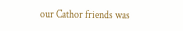our Cathor friends was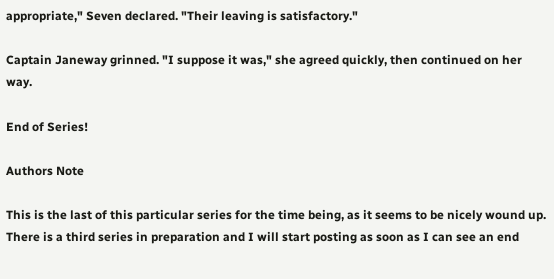appropriate," Seven declared. "Their leaving is satisfactory."

Captain Janeway grinned. "I suppose it was," she agreed quickly, then continued on her way.

End of Series!

Authors Note

This is the last of this particular series for the time being, as it seems to be nicely wound up. There is a third series in preparation and I will start posting as soon as I can see an end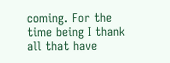coming. For the time being I thank all that have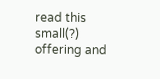read this small(?) offering and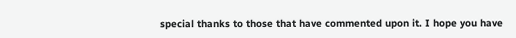special thanks to those that have commented upon it. I hope you have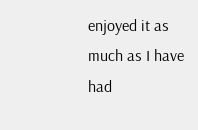enjoyed it as much as I have had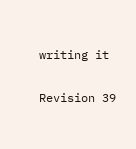writing it

Revision 39